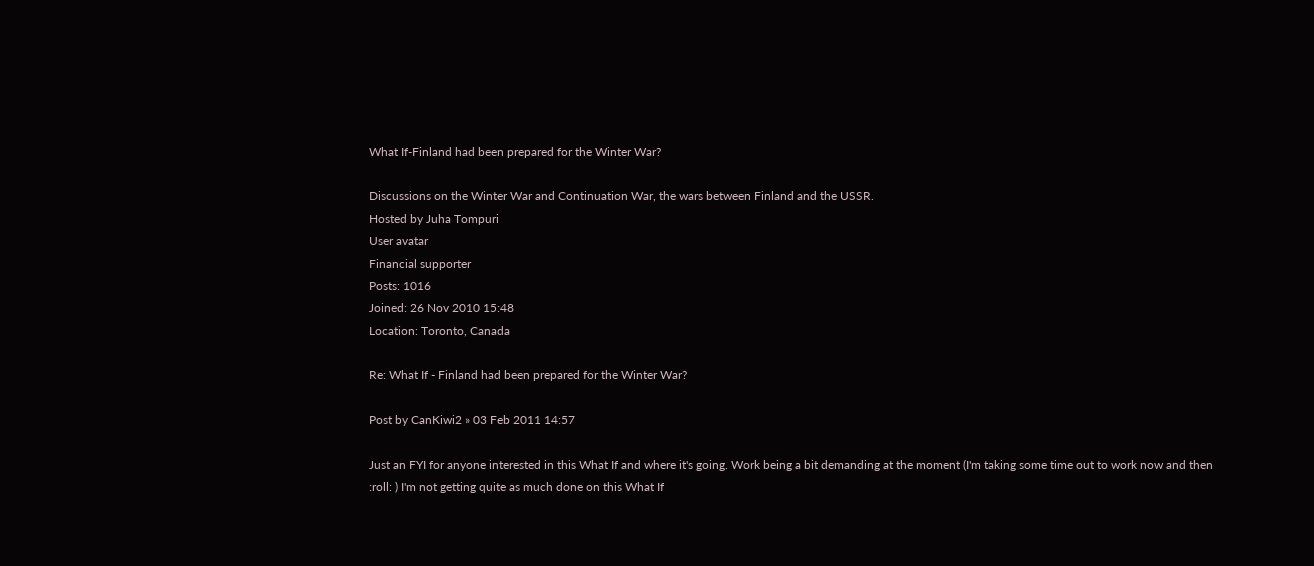What If-Finland had been prepared for the Winter War?

Discussions on the Winter War and Continuation War, the wars between Finland and the USSR.
Hosted by Juha Tompuri
User avatar
Financial supporter
Posts: 1016
Joined: 26 Nov 2010 15:48
Location: Toronto, Canada

Re: What If - Finland had been prepared for the Winter War?

Post by CanKiwi2 » 03 Feb 2011 14:57

Just an FYI for anyone interested in this What If and where it's going. Work being a bit demanding at the moment (I'm taking some time out to work now and then :roll: ) I'm not getting quite as much done on this What If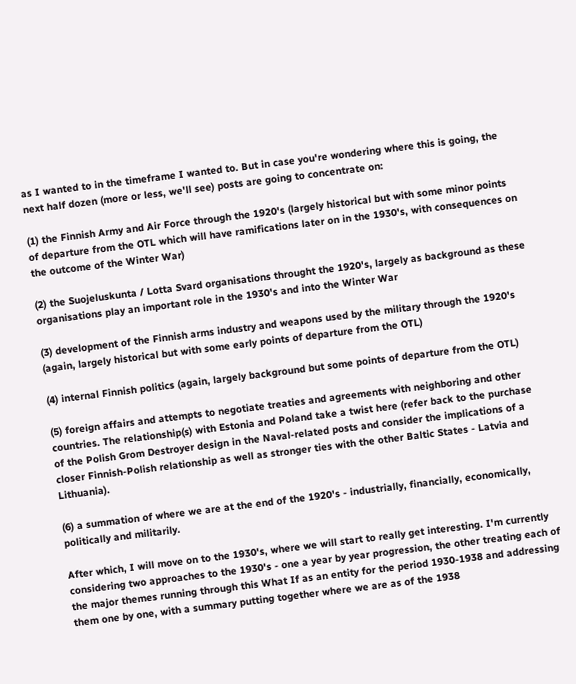as I wanted to in the timeframe I wanted to. But in case you're wondering where this is going, the next half dozen (more or less, we'll see) posts are going to concentrate on:

(1) the Finnish Army and Air Force through the 1920's (largely historical but with some minor points of departure from the OTL which will have ramifications later on in the 1930's, with consequences on the outcome of the Winter War)

(2) the Suojeluskunta / Lotta Svard organisations throught the 1920's, largely as background as these organisations play an important role in the 1930's and into the Winter War

(3) development of the Finnish arms industry and weapons used by the military through the 1920's (again, largely historical but with some early points of departure from the OTL)

(4) internal Finnish politics (again, largely background but some points of departure from the OTL)

(5) foreign affairs and attempts to negotiate treaties and agreements with neighboring and other countries. The relationship(s) with Estonia and Poland take a twist here (refer back to the purchase of the Polish Grom Destroyer design in the Naval-related posts and consider the implications of a closer Finnish-Polish relationship as well as stronger ties with the other Baltic States - Latvia and Lithuania).

(6) a summation of where we are at the end of the 1920's - industrially, financially, economically, politically and militarily.

After which, I will move on to the 1930's, where we will start to really get interesting. I'm currently considering two approaches to the 1930's - one a year by year progression, the other treating each of the major themes running through this What If as an entity for the period 1930-1938 and addressing them one by one, with a summary putting together where we are as of the 1938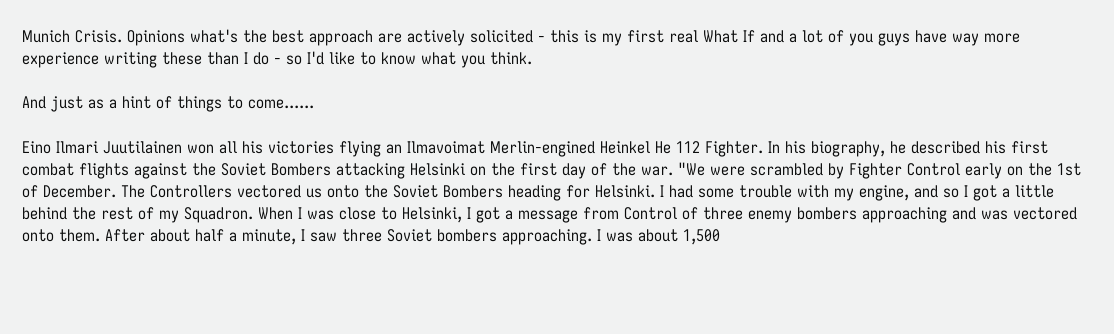Munich Crisis. Opinions what's the best approach are actively solicited - this is my first real What If and a lot of you guys have way more experience writing these than I do - so I'd like to know what you think.

And just as a hint of things to come......

Eino Ilmari Juutilainen won all his victories flying an Ilmavoimat Merlin-engined Heinkel He 112 Fighter. In his biography, he described his first combat flights against the Soviet Bombers attacking Helsinki on the first day of the war. "We were scrambled by Fighter Control early on the 1st of December. The Controllers vectored us onto the Soviet Bombers heading for Helsinki. I had some trouble with my engine, and so I got a little behind the rest of my Squadron. When I was close to Helsinki, I got a message from Control of three enemy bombers approaching and was vectored onto them. After about half a minute, I saw three Soviet bombers approaching. I was about 1,500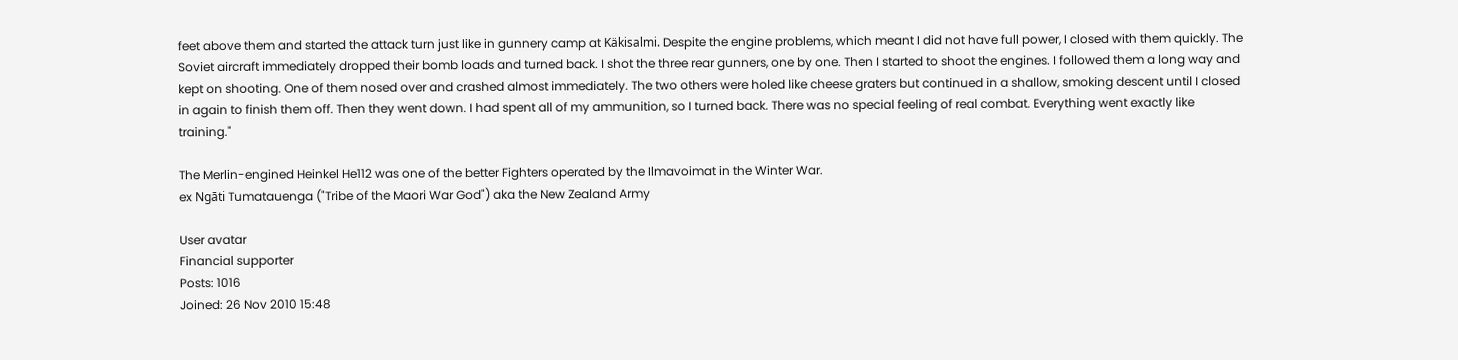feet above them and started the attack turn just like in gunnery camp at Käkisalmi. Despite the engine problems, which meant I did not have full power, I closed with them quickly. The Soviet aircraft immediately dropped their bomb loads and turned back. I shot the three rear gunners, one by one. Then I started to shoot the engines. I followed them a long way and kept on shooting. One of them nosed over and crashed almost immediately. The two others were holed like cheese graters but continued in a shallow, smoking descent until I closed in again to finish them off. Then they went down. I had spent all of my ammunition, so I turned back. There was no special feeling of real combat. Everything went exactly like training."

The Merlin-engined Heinkel He112 was one of the better Fighters operated by the Ilmavoimat in the Winter War.
ex Ngāti Tumatauenga ("Tribe of the Maori War God") aka the New Zealand Army

User avatar
Financial supporter
Posts: 1016
Joined: 26 Nov 2010 15:48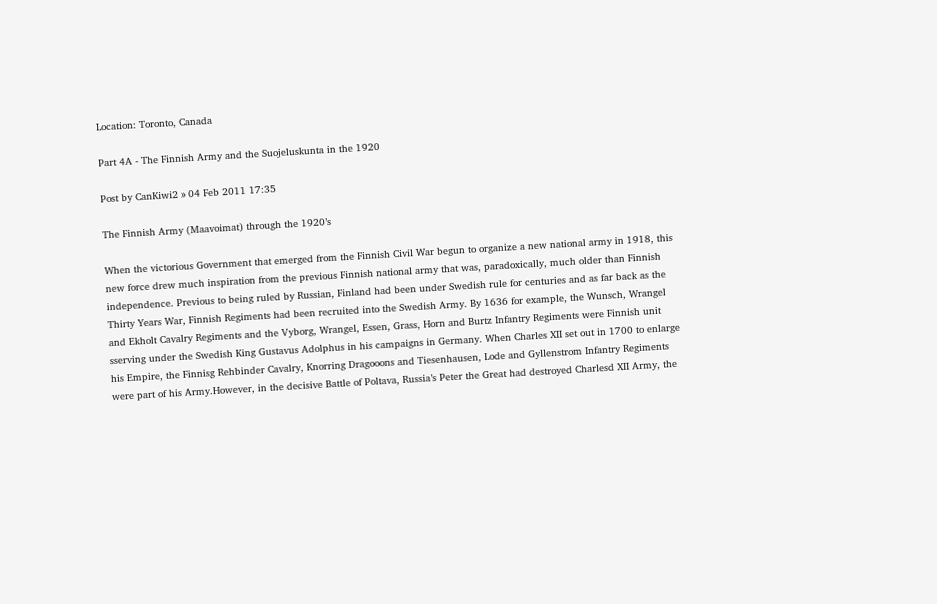Location: Toronto, Canada

Part 4A - The Finnish Army and the Suojeluskunta in the 1920

Post by CanKiwi2 » 04 Feb 2011 17:35

The Finnish Army (Maavoimat) through the 1920’s

When the victorious Government that emerged from the Finnish Civil War begun to organize a new national army in 1918, this new force drew much inspiration from the previous Finnish national army that was, paradoxically, much older than Finnish independence. Previous to being ruled by Russian, Finland had been under Swedish rule for centuries and as far back as the Thirty Years War, Finnish Regiments had been recruited into the Swedish Army. By 1636 for example, the Wunsch, Wrangel and Ekholt Cavalry Regiments and the Vyborg, Wrangel, Essen, Grass, Horn and Burtz Infantry Regiments were Finnish unit sserving under the Swedish King Gustavus Adolphus in his campaigns in Germany. When Charles XII set out in 1700 to enlarge his Empire, the Finnisg Rehbinder Cavalry, Knorring Dragooons and Tiesenhausen, Lode and Gyllenstrom Infantry Regiments were part of his Army.However, in the decisive Battle of Poltava, Russia’s Peter the Great had destroyed Charlesd XII Army, the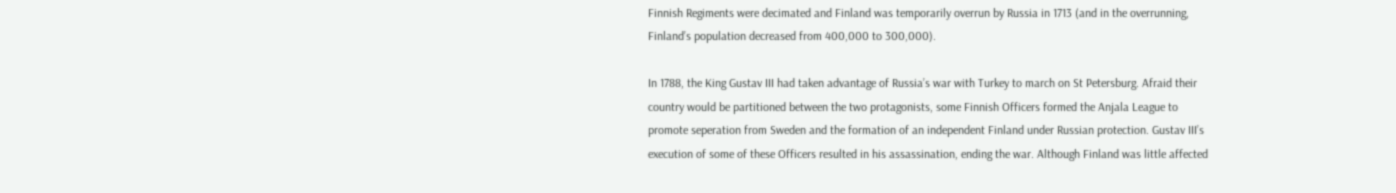Finnish Regiments were decimated and Finland was temporarily overrun by Russia in 1713 (and in the overrunning, Finland’s population decreased from 400,000 to 300,000).

In 1788, the King Gustav III had taken advantage of Russia’s war with Turkey to march on St Petersburg. Afraid their country would be partitioned between the two protagonists, some Finnish Officers formed the Anjala League to promote seperation from Sweden and the formation of an independent Finland under Russian protection. Gustav III’s execution of some of these Officers resulted in his assassination, ending the war. Although Finland was little affected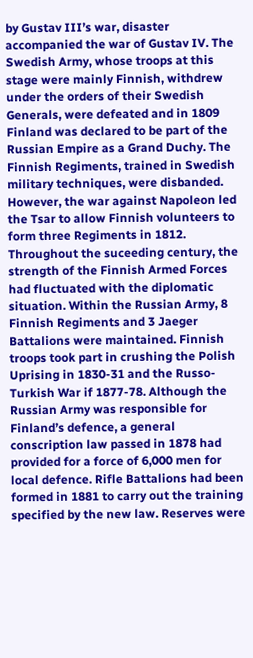by Gustav III’s war, disaster accompanied the war of Gustav IV. The Swedish Army, whose troops at this stage were mainly Finnish, withdrew under the orders of their Swedish Generals, were defeated and in 1809 Finland was declared to be part of the Russian Empire as a Grand Duchy. The Finnish Regiments, trained in Swedish military techniques, were disbanded. However, the war against Napoleon led the Tsar to allow Finnish volunteers to form three Regiments in 1812.
Throughout the suceeding century, the strength of the Finnish Armed Forces had fluctuated with the diplomatic situation. Within the Russian Army, 8 Finnish Regiments and 3 Jaeger Battalions were maintained. Finnish troops took part in crushing the Polish Uprising in 1830-31 and the Russo-Turkish War if 1877-78. Although the Russian Army was responsible for Finland’s defence, a general conscription law passed in 1878 had provided for a force of 6,000 men for local defence. Rifle Battalions had been formed in 1881 to carry out the training specified by the new law. Reserves were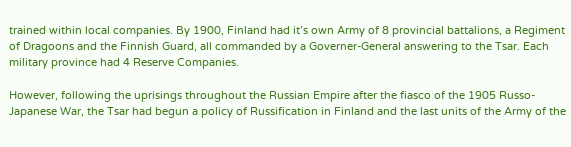trained within local companies. By 1900, Finland had it’s own Army of 8 provincial battalions, a Regiment of Dragoons and the Finnish Guard, all commanded by a Governer-General answering to the Tsar. Each military province had 4 Reserve Companies.

However, following the uprisings throughout the Russian Empire after the fiasco of the 1905 Russo-Japanese War, the Tsar had begun a policy of Russification in Finland and the last units of the Army of the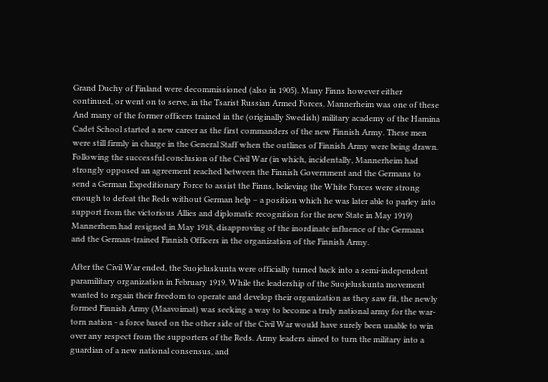Grand Duchy of Finland were decommissioned (also in 1905). Many Finns however either continued, or went on to serve, in the Tsarist Russian Armed Forces. Mannerheim was one of these And many of the former officers trained in the (originally Swedish) military academy of the Hamina Cadet School started a new career as the first commanders of the new Finnish Army. These men were still firmly in charge in the General Staff when the outlines of Finnish Army were being drawn.
Following the successful conclusion of the Civil War (in which, incidentally, Mannerheim had strongly opposed an agreement reached between the Finnish Government and the Germans to send a German Expeditionary Force to assist the Finns, believing the White Forces were strong enough to defeat the Reds without German help – a position which he was later able to parley into support from the victorious Allies and diplomatic recognition for the new State in May 1919) Mannerhem had resigned in May 1918, disapproving of the inordinate influence of the Germans and the German-trained Finnish Officers in the organization of the Finnish Army.

After the Civil War ended, the Suojeluskunta were officially turned back into a semi-independent paramilitary organization in February 1919. While the leadership of the Suojeluskunta movement wanted to regain their freedom to operate and develop their organization as they saw fit, the newly formed Finnish Army (Maavoimat) was seeking a way to become a truly national army for the war-torn nation - a force based on the other side of the Civil War would have surely been unable to win over any respect from the supporters of the Reds. Army leaders aimed to turn the military into a guardian of a new national consensus, and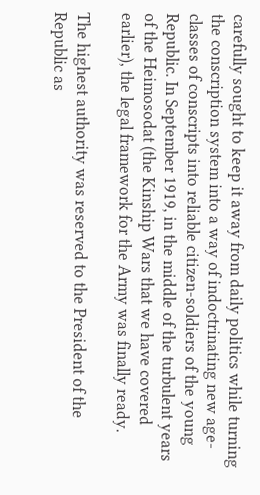carefully sought to keep it away from daily politics while turning the conscription system into a way of indoctrinating new age-classes of conscripts into reliable citizen-soldiers of the young Republic. In September 1919, in the middle of the turbulent years of the Heimosodat (the Kinship Wars that we have covered earlier), the legal framework for the Army was finally ready.

The highest authority was reserved to the President of the Republic as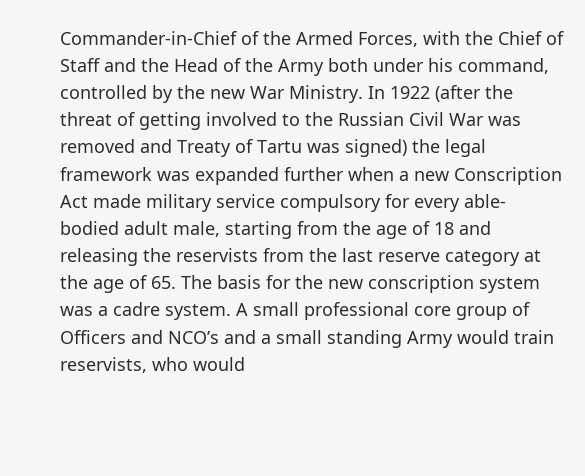Commander-in-Chief of the Armed Forces, with the Chief of Staff and the Head of the Army both under his command, controlled by the new War Ministry. In 1922 (after the threat of getting involved to the Russian Civil War was removed and Treaty of Tartu was signed) the legal framework was expanded further when a new Conscription Act made military service compulsory for every able-bodied adult male, starting from the age of 18 and releasing the reservists from the last reserve category at the age of 65. The basis for the new conscription system was a cadre system. A small professional core group of Officers and NCO’s and a small standing Army would train reservists, who would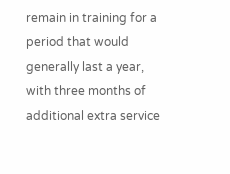remain in training for a period that would generally last a year, with three months of additional extra service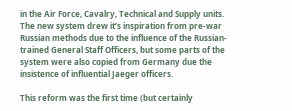in the Air Force, Cavalry, Technical and Supply units. The new system drew it’s inspiration from pre-war Russian methods due to the influence of the Russian-trained General Staff Officers, but some parts of the system were also copied from Germany due the insistence of influential Jaeger officers.

This reform was the first time (but certainly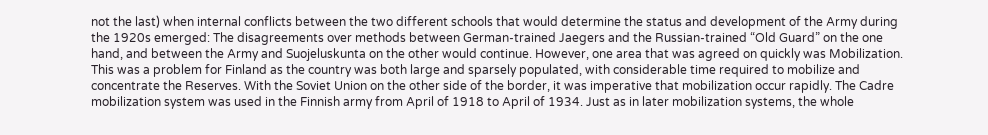not the last) when internal conflicts between the two different schools that would determine the status and development of the Army during the 1920s emerged: The disagreements over methods between German-trained Jaegers and the Russian-trained “Old Guard” on the one hand, and between the Army and Suojeluskunta on the other would continue. However, one area that was agreed on quickly was Mobilization. This was a problem for Finland as the country was both large and sparsely populated, with considerable time required to mobilize and concentrate the Reserves. With the Soviet Union on the other side of the border, it was imperative that mobilization occur rapidly. The Cadre mobilization system was used in the Finnish army from April of 1918 to April of 1934. Just as in later mobilization systems, the whole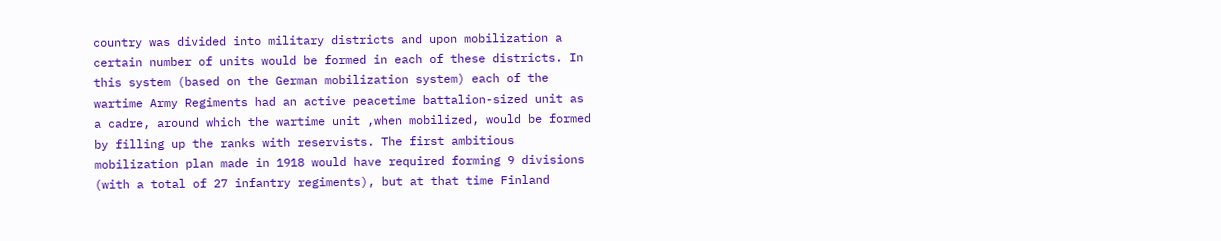country was divided into military districts and upon mobilization a certain number of units would be formed in each of these districts. In this system (based on the German mobilization system) each of the wartime Army Regiments had an active peacetime battalion-sized unit as a cadre, around which the wartime unit ,when mobilized, would be formed by filling up the ranks with reservists. The first ambitious mobilization plan made in 1918 would have required forming 9 divisions (with a total of 27 infantry regiments), but at that time Finland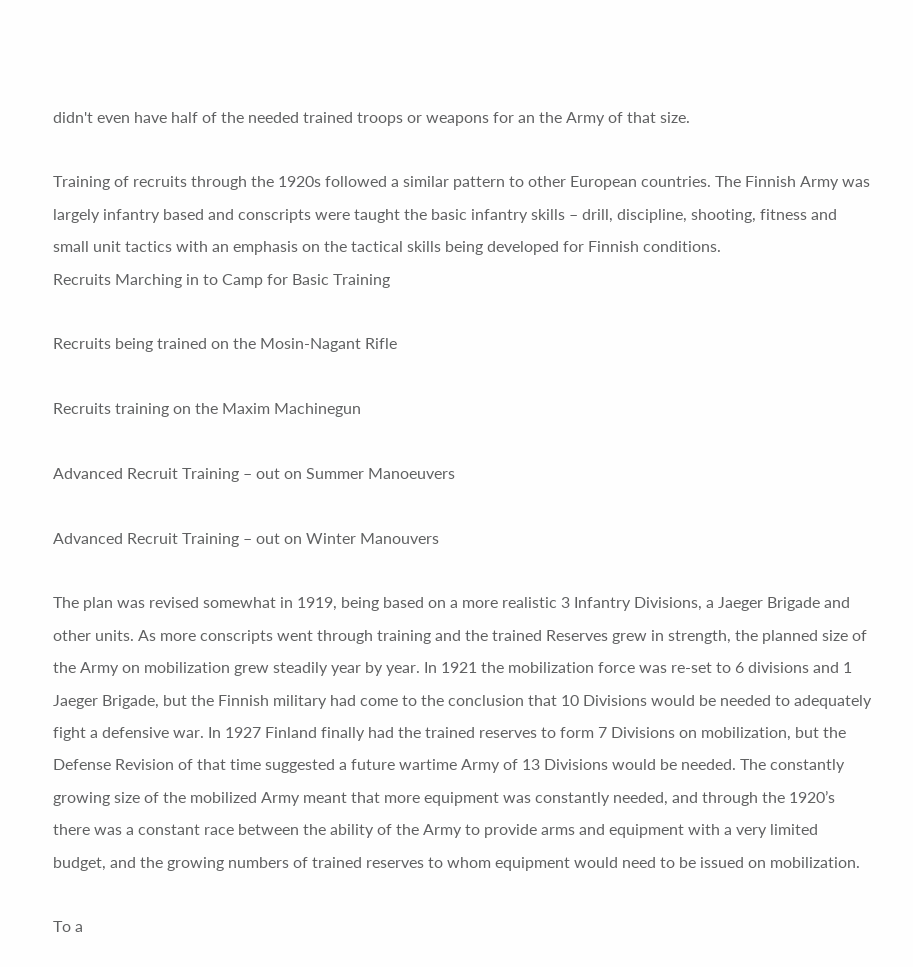didn't even have half of the needed trained troops or weapons for an the Army of that size.

Training of recruits through the 1920s followed a similar pattern to other European countries. The Finnish Army was largely infantry based and conscripts were taught the basic infantry skills – drill, discipline, shooting, fitness and small unit tactics with an emphasis on the tactical skills being developed for Finnish conditions.
Recruits Marching in to Camp for Basic Training

Recruits being trained on the Mosin-Nagant Rifle

Recruits training on the Maxim Machinegun

Advanced Recruit Training – out on Summer Manoeuvers

Advanced Recruit Training – out on Winter Manouvers

The plan was revised somewhat in 1919, being based on a more realistic 3 Infantry Divisions, a Jaeger Brigade and other units. As more conscripts went through training and the trained Reserves grew in strength, the planned size of the Army on mobilization grew steadily year by year. In 1921 the mobilization force was re-set to 6 divisions and 1 Jaeger Brigade, but the Finnish military had come to the conclusion that 10 Divisions would be needed to adequately fight a defensive war. In 1927 Finland finally had the trained reserves to form 7 Divisions on mobilization, but the Defense Revision of that time suggested a future wartime Army of 13 Divisions would be needed. The constantly growing size of the mobilized Army meant that more equipment was constantly needed, and through the 1920’s there was a constant race between the ability of the Army to provide arms and equipment with a very limited budget, and the growing numbers of trained reserves to whom equipment would need to be issued on mobilization.

To a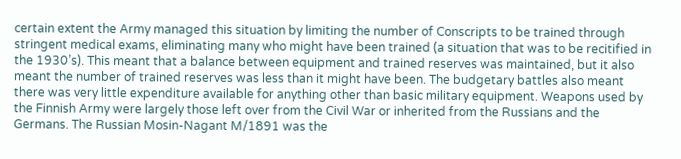certain extent the Army managed this situation by limiting the number of Conscripts to be trained through stringent medical exams, eliminating many who might have been trained (a situation that was to be recitified in the 1930’s). This meant that a balance between equipment and trained reserves was maintained, but it also meant the number of trained reserves was less than it might have been. The budgetary battles also meant there was very little expenditure available for anything other than basic military equipment. Weapons used by the Finnish Army were largely those left over from the Civil War or inherited from the Russians and the Germans. The Russian Mosin-Nagant M/1891 was the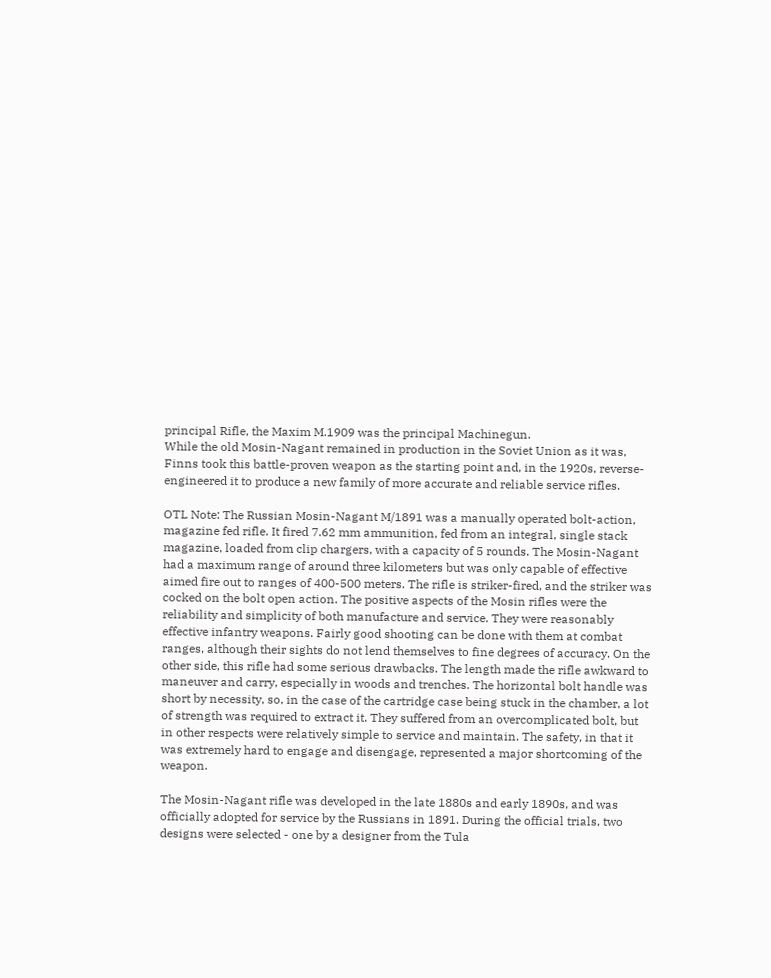principal Rifle, the Maxim M.1909 was the principal Machinegun.
While the old Mosin-Nagant remained in production in the Soviet Union as it was, Finns took this battle-proven weapon as the starting point and, in the 1920s, reverse-engineered it to produce a new family of more accurate and reliable service rifles.

OTL Note: The Russian Mosin-Nagant M/1891 was a manually operated bolt-action, magazine fed rifle. It fired 7.62 mm ammunition, fed from an integral, single stack magazine, loaded from clip chargers, with a capacity of 5 rounds. The Mosin-Nagant had a maximum range of around three kilometers but was only capable of effective aimed fire out to ranges of 400-500 meters. The rifle is striker-fired, and the striker was cocked on the bolt open action. The positive aspects of the Mosin rifles were the reliability and simplicity of both manufacture and service. They were reasonably effective infantry weapons. Fairly good shooting can be done with them at combat ranges, although their sights do not lend themselves to fine degrees of accuracy. On the other side, this rifle had some serious drawbacks. The length made the rifle awkward to maneuver and carry, especially in woods and trenches. The horizontal bolt handle was short by necessity, so, in the case of the cartridge case being stuck in the chamber, a lot of strength was required to extract it. They suffered from an overcomplicated bolt, but in other respects were relatively simple to service and maintain. The safety, in that it was extremely hard to engage and disengage, represented a major shortcoming of the weapon.

The Mosin-Nagant rifle was developed in the late 1880s and early 1890s, and was officially adopted for service by the Russians in 1891. During the official trials, two designs were selected - one by a designer from the Tula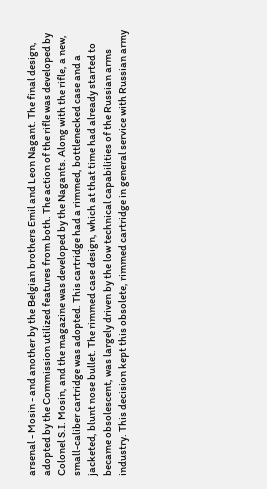arsenal - Mosin - and another by the Belgian brothers Emil and Leon Nagant. The final design, adopted by the Commission utilized features from both. The action of the rifle was developed by Colonel S.I. Mosin, and the magazine was developed by the Nagants. Along with the rifle, a new, small-caliber cartridge was adopted. This cartridge had a rimmed, bottlenecked case and a jacketed, blunt nose bullet. The rimmed case design, which at that time had already started to became obsolescent, was largely driven by the low technical capabilities of the Russian arms industry. This decision kept this obsolete, rimmed cartridge in general service with Russian army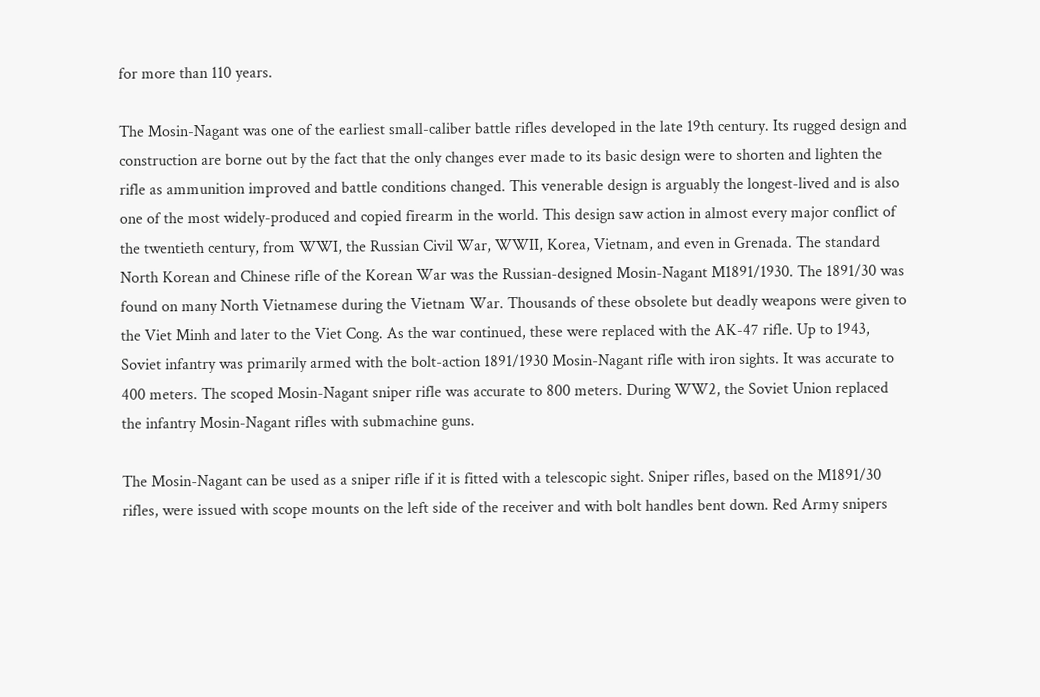for more than 110 years.

The Mosin-Nagant was one of the earliest small-caliber battle rifles developed in the late 19th century. Its rugged design and construction are borne out by the fact that the only changes ever made to its basic design were to shorten and lighten the rifle as ammunition improved and battle conditions changed. This venerable design is arguably the longest-lived and is also one of the most widely-produced and copied firearm in the world. This design saw action in almost every major conflict of the twentieth century, from WWI, the Russian Civil War, WWII, Korea, Vietnam, and even in Grenada. The standard North Korean and Chinese rifle of the Korean War was the Russian-designed Mosin-Nagant M1891/1930. The 1891/30 was found on many North Vietnamese during the Vietnam War. Thousands of these obsolete but deadly weapons were given to the Viet Minh and later to the Viet Cong. As the war continued, these were replaced with the AK-47 rifle. Up to 1943, Soviet infantry was primarily armed with the bolt-action 1891/1930 Mosin-Nagant rifle with iron sights. It was accurate to 400 meters. The scoped Mosin-Nagant sniper rifle was accurate to 800 meters. During WW2, the Soviet Union replaced the infantry Mosin-Nagant rifles with submachine guns.

The Mosin-Nagant can be used as a sniper rifle if it is fitted with a telescopic sight. Sniper rifles, based on the M1891/30 rifles, were issued with scope mounts on the left side of the receiver and with bolt handles bent down. Red Army snipers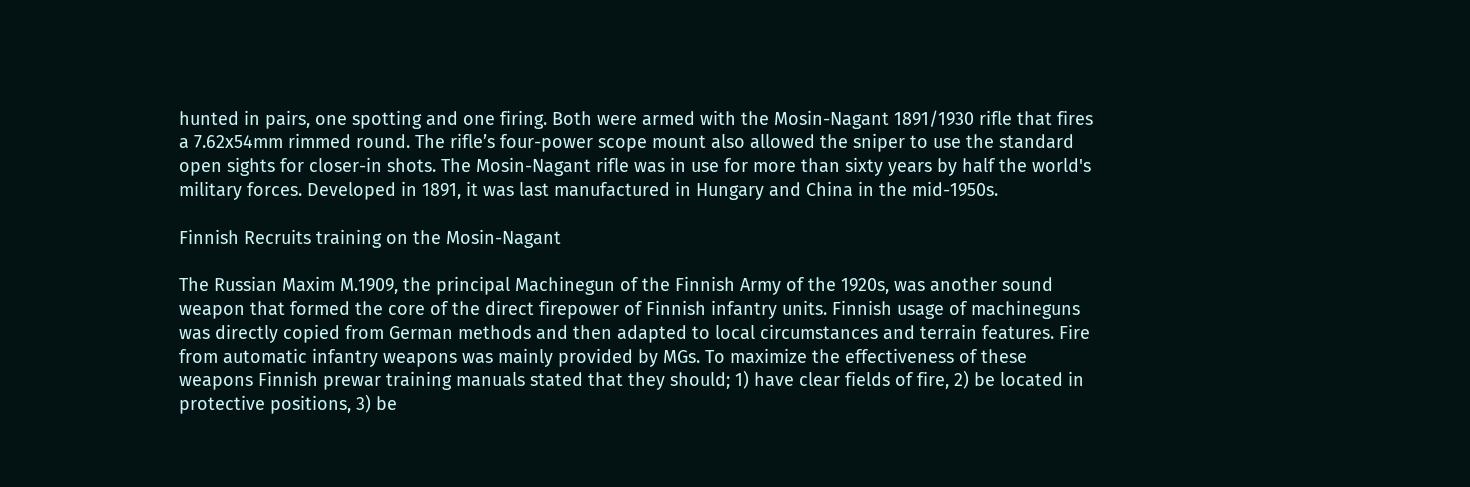hunted in pairs, one spotting and one firing. Both were armed with the Mosin-Nagant 1891/1930 rifle that fires a 7.62x54mm rimmed round. The rifle’s four-power scope mount also allowed the sniper to use the standard open sights for closer-in shots. The Mosin-Nagant rifle was in use for more than sixty years by half the world's military forces. Developed in 1891, it was last manufactured in Hungary and China in the mid-1950s.

Finnish Recruits training on the Mosin-Nagant

The Russian Maxim M.1909, the principal Machinegun of the Finnish Army of the 1920s, was another sound weapon that formed the core of the direct firepower of Finnish infantry units. Finnish usage of machineguns was directly copied from German methods and then adapted to local circumstances and terrain features. Fire from automatic infantry weapons was mainly provided by MGs. To maximize the effectiveness of these weapons Finnish prewar training manuals stated that they should; 1) have clear fields of fire, 2) be located in protective positions, 3) be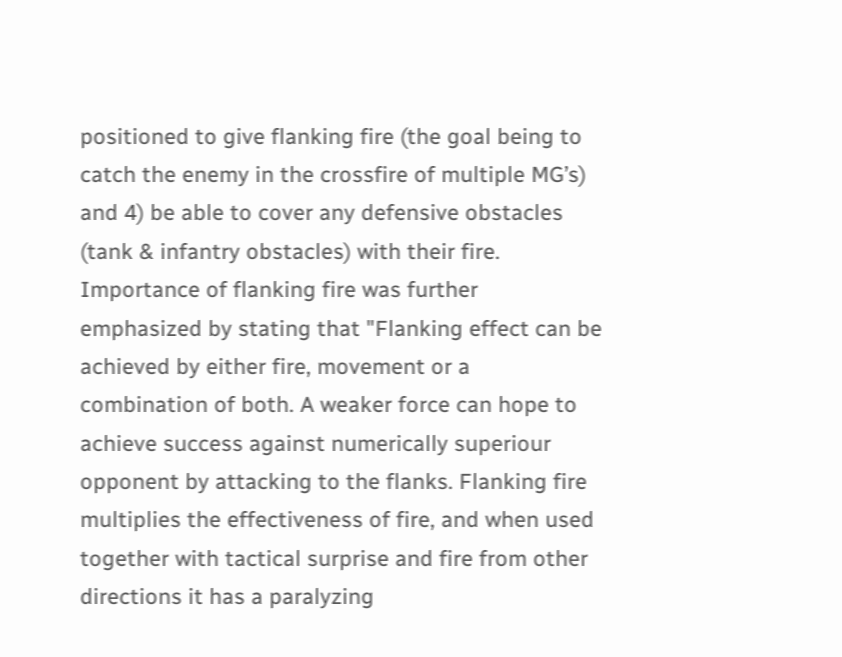positioned to give flanking fire (the goal being to catch the enemy in the crossfire of multiple MG’s) and 4) be able to cover any defensive obstacles (tank & infantry obstacles) with their fire. Importance of flanking fire was further emphasized by stating that "Flanking effect can be achieved by either fire, movement or a combination of both. A weaker force can hope to achieve success against numerically superiour opponent by attacking to the flanks. Flanking fire multiplies the effectiveness of fire, and when used together with tactical surprise and fire from other directions it has a paralyzing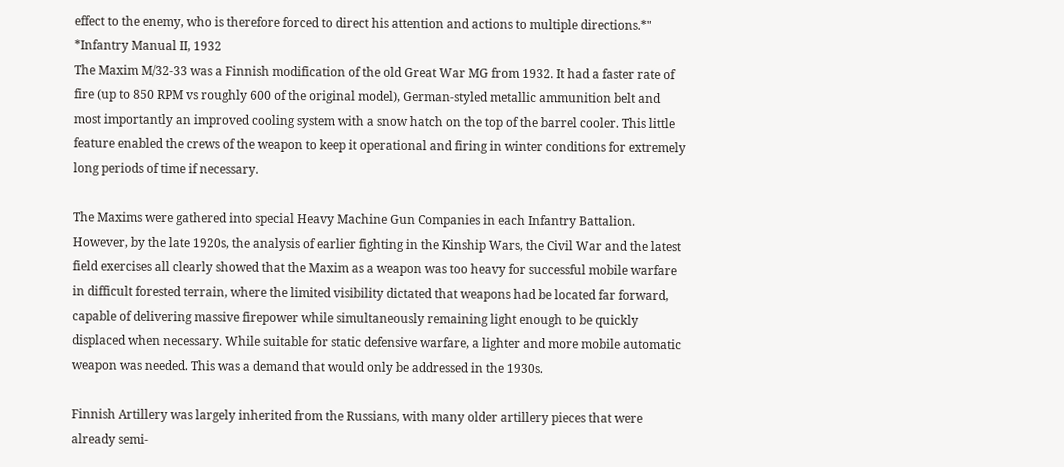effect to the enemy, who is therefore forced to direct his attention and actions to multiple directions.*"
*Infantry Manual II, 1932
The Maxim M/32-33 was a Finnish modification of the old Great War MG from 1932. It had a faster rate of fire (up to 850 RPM vs roughly 600 of the original model), German-styled metallic ammunition belt and most importantly an improved cooling system with a snow hatch on the top of the barrel cooler. This little feature enabled the crews of the weapon to keep it operational and firing in winter conditions for extremely long periods of time if necessary.

The Maxims were gathered into special Heavy Machine Gun Companies in each Infantry Battalion. However, by the late 1920s, the analysis of earlier fighting in the Kinship Wars, the Civil War and the latest field exercises all clearly showed that the Maxim as a weapon was too heavy for successful mobile warfare in difficult forested terrain, where the limited visibility dictated that weapons had be located far forward, capable of delivering massive firepower while simultaneously remaining light enough to be quickly displaced when necessary. While suitable for static defensive warfare, a lighter and more mobile automatic weapon was needed. This was a demand that would only be addressed in the 1930s.

Finnish Artillery was largely inherited from the Russians, with many older artillery pieces that were already semi-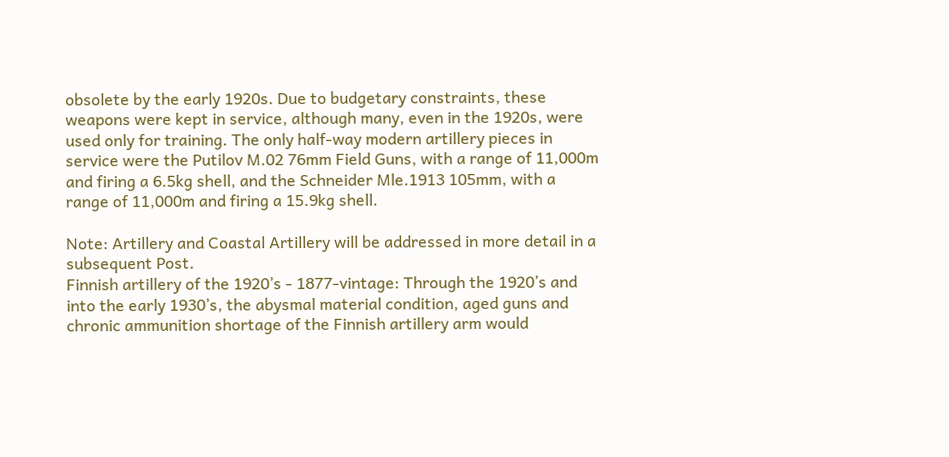obsolete by the early 1920s. Due to budgetary constraints, these weapons were kept in service, although many, even in the 1920s, were used only for training. The only half-way modern artillery pieces in service were the Putilov M.02 76mm Field Guns, with a range of 11,000m and firing a 6.5kg shell, and the Schneider Mle.1913 105mm, with a range of 11,000m and firing a 15.9kg shell.

Note: Artillery and Coastal Artillery will be addressed in more detail in a subsequent Post.
Finnish artillery of the 1920’s - 1877-vintage: Through the 1920’s and into the early 1930’s, the abysmal material condition, aged guns and chronic ammunition shortage of the Finnish artillery arm would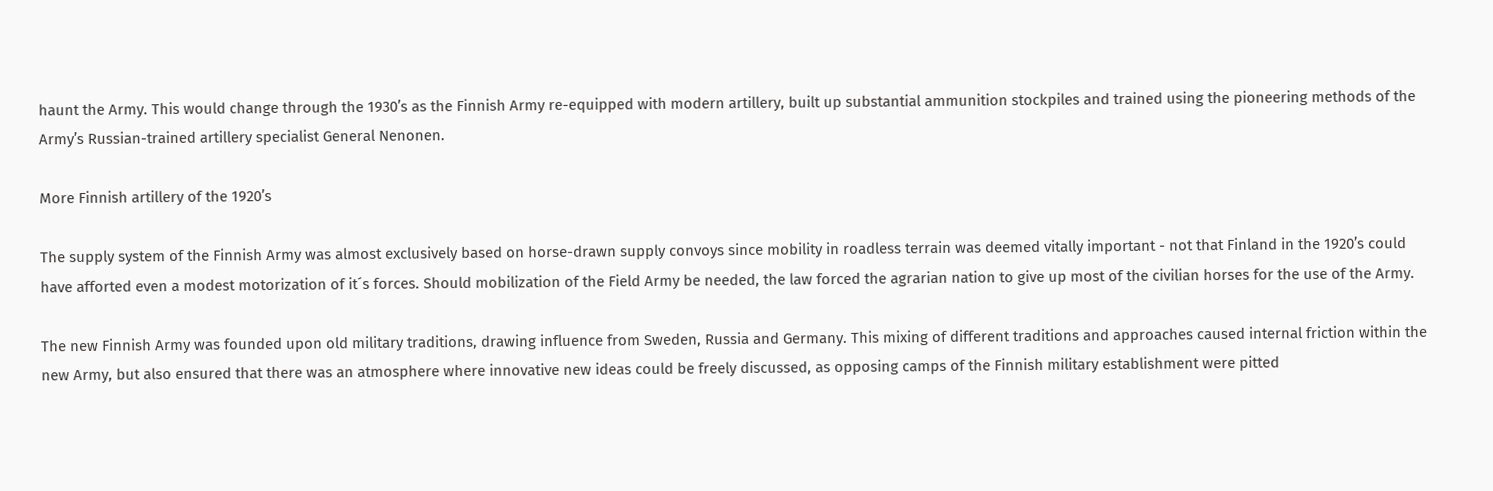haunt the Army. This would change through the 1930’s as the Finnish Army re-equipped with modern artillery, built up substantial ammunition stockpiles and trained using the pioneering methods of the Army’s Russian-trained artillery specialist General Nenonen.

More Finnish artillery of the 1920’s

The supply system of the Finnish Army was almost exclusively based on horse-drawn supply convoys since mobility in roadless terrain was deemed vitally important - not that Finland in the 1920’s could have afforted even a modest motorization of it´s forces. Should mobilization of the Field Army be needed, the law forced the agrarian nation to give up most of the civilian horses for the use of the Army.

The new Finnish Army was founded upon old military traditions, drawing influence from Sweden, Russia and Germany. This mixing of different traditions and approaches caused internal friction within the new Army, but also ensured that there was an atmosphere where innovative new ideas could be freely discussed, as opposing camps of the Finnish military establishment were pitted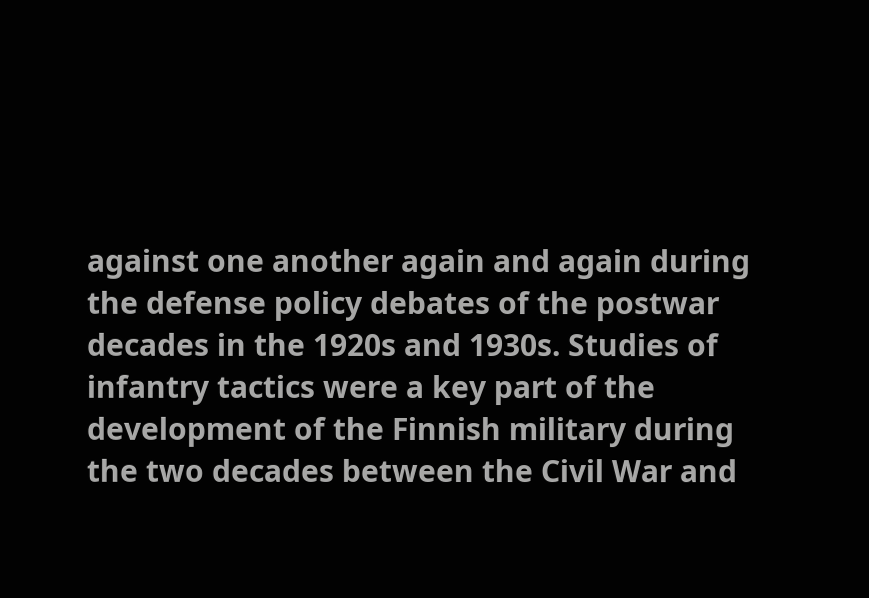against one another again and again during the defense policy debates of the postwar decades in the 1920s and 1930s. Studies of infantry tactics were a key part of the development of the Finnish military during the two decades between the Civil War and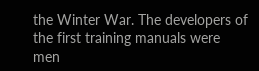the Winter War. The developers of the first training manuals were men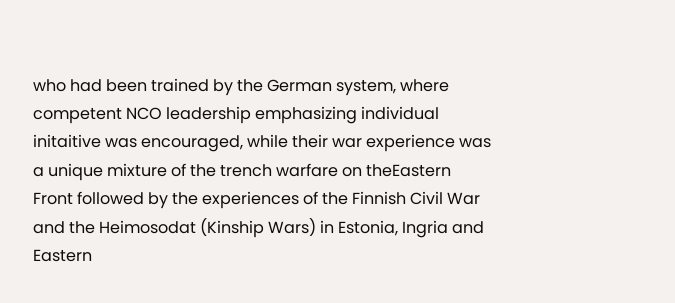who had been trained by the German system, where competent NCO leadership emphasizing individual initaitive was encouraged, while their war experience was a unique mixture of the trench warfare on theEastern Front followed by the experiences of the Finnish Civil War and the Heimosodat (Kinship Wars) in Estonia, Ingria and Eastern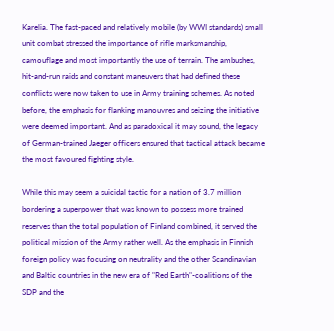Karelia. The fast-paced and relatively mobile (by WWI standards) small unit combat stressed the importance of rifle marksmanship, camouflage and most importantly the use of terrain. The ambushes, hit-and-run raids and constant maneuvers that had defined these conflicts were now taken to use in Army training schemes. As noted before, the emphasis for flanking manouvres and seizing the initiative were deemed important. And as paradoxical it may sound, the legacy of German-trained Jaeger officers ensured that tactical attack became the most favoured fighting style.

While this may seem a suicidal tactic for a nation of 3.7 million bordering a superpower that was known to possess more trained reserves than the total population of Finland combined, it served the political mission of the Army rather well. As the emphasis in Finnish foreign policy was focusing on neutrality and the other Scandinavian and Baltic countries in the new era of "Red Earth"-coalitions of the SDP and the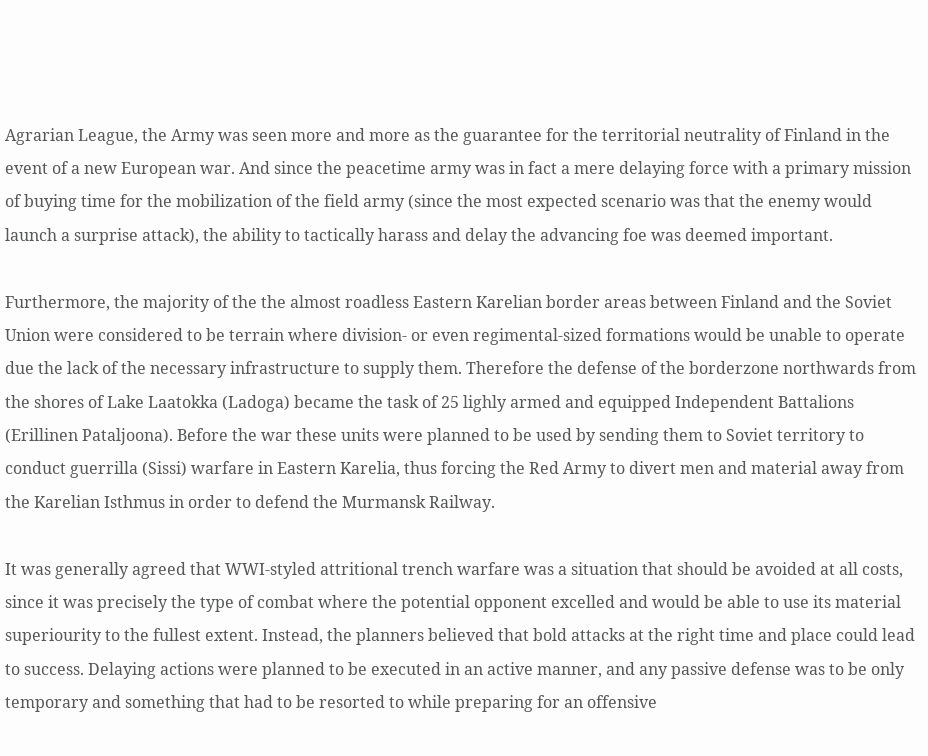Agrarian League, the Army was seen more and more as the guarantee for the territorial neutrality of Finland in the event of a new European war. And since the peacetime army was in fact a mere delaying force with a primary mission of buying time for the mobilization of the field army (since the most expected scenario was that the enemy would launch a surprise attack), the ability to tactically harass and delay the advancing foe was deemed important.

Furthermore, the majority of the the almost roadless Eastern Karelian border areas between Finland and the Soviet Union were considered to be terrain where division- or even regimental-sized formations would be unable to operate due the lack of the necessary infrastructure to supply them. Therefore the defense of the borderzone northwards from the shores of Lake Laatokka (Ladoga) became the task of 25 lighly armed and equipped Independent Battalions (Erillinen Pataljoona). Before the war these units were planned to be used by sending them to Soviet territory to conduct guerrilla (Sissi) warfare in Eastern Karelia, thus forcing the Red Army to divert men and material away from the Karelian Isthmus in order to defend the Murmansk Railway.

It was generally agreed that WWI-styled attritional trench warfare was a situation that should be avoided at all costs, since it was precisely the type of combat where the potential opponent excelled and would be able to use its material superiourity to the fullest extent. Instead, the planners believed that bold attacks at the right time and place could lead to success. Delaying actions were planned to be executed in an active manner, and any passive defense was to be only temporary and something that had to be resorted to while preparing for an offensive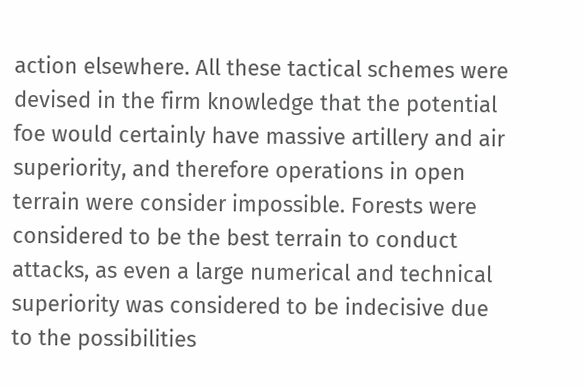action elsewhere. All these tactical schemes were devised in the firm knowledge that the potential foe would certainly have massive artillery and air superiority, and therefore operations in open terrain were consider impossible. Forests were considered to be the best terrain to conduct attacks, as even a large numerical and technical superiority was considered to be indecisive due to the possibilities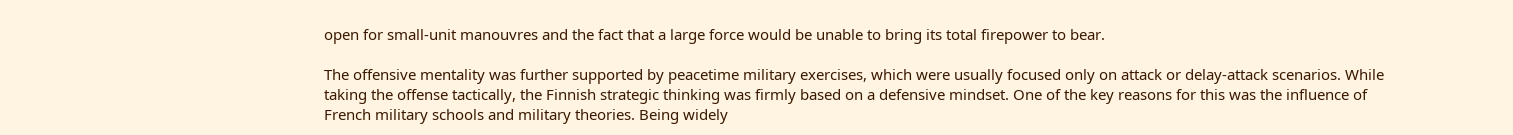open for small-unit manouvres and the fact that a large force would be unable to bring its total firepower to bear.

The offensive mentality was further supported by peacetime military exercises, which were usually focused only on attack or delay-attack scenarios. While taking the offense tactically, the Finnish strategic thinking was firmly based on a defensive mindset. One of the key reasons for this was the influence of French military schools and military theories. Being widely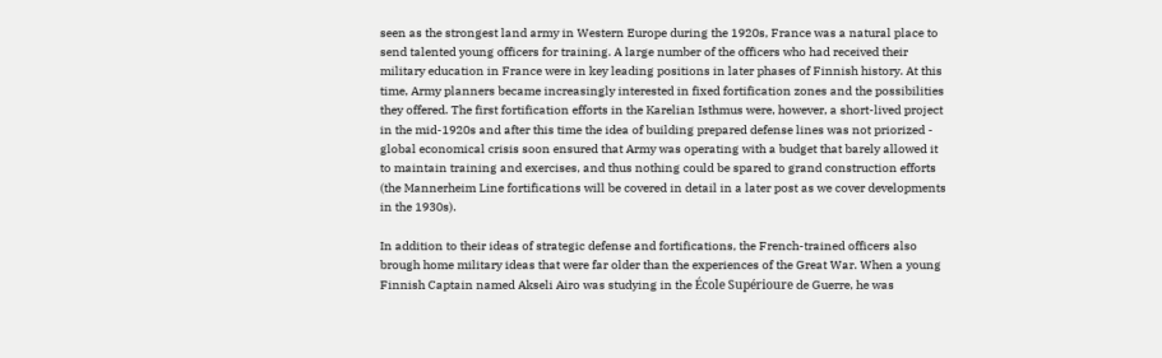seen as the strongest land army in Western Europe during the 1920s, France was a natural place to send talented young officers for training. A large number of the officers who had received their military education in France were in key leading positions in later phases of Finnish history. At this time, Army planners became increasingly interested in fixed fortification zones and the possibilities they offered. The first fortification efforts in the Karelian Isthmus were, however, a short-lived project in the mid-1920s and after this time the idea of building prepared defense lines was not priorized - global economical crisis soon ensured that Army was operating with a budget that barely allowed it to maintain training and exercises, and thus nothing could be spared to grand construction efforts (the Mannerheim Line fortifications will be covered in detail in a later post as we cover developments in the 1930s).

In addition to their ideas of strategic defense and fortifications, the French-trained officers also brough home military ideas that were far older than the experiences of the Great War. When a young Finnish Captain named Akseli Airo was studying in the École Supérioure de Guerre, he was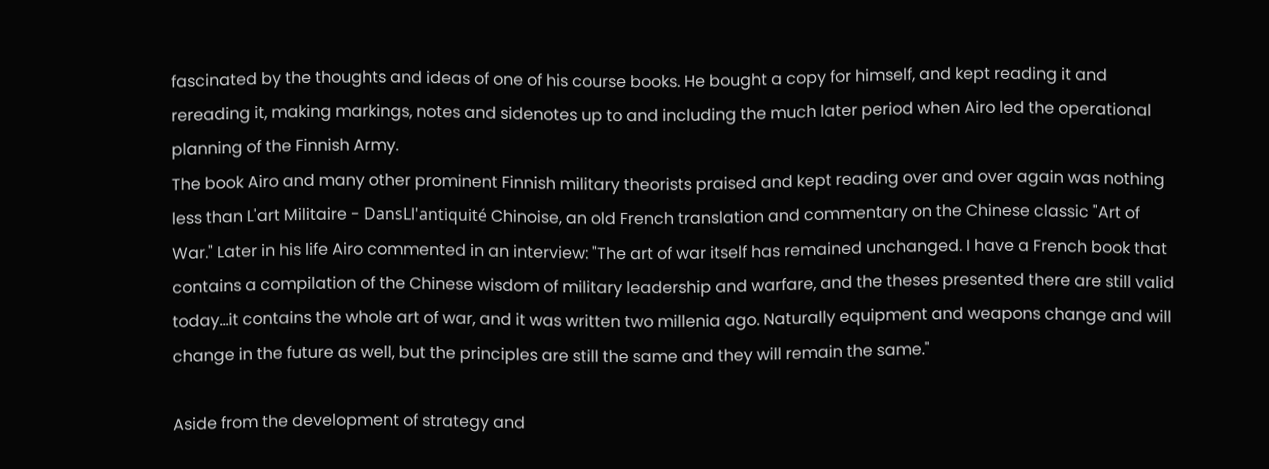fascinated by the thoughts and ideas of one of his course books. He bought a copy for himself, and kept reading it and rereading it, making markings, notes and sidenotes up to and including the much later period when Airo led the operational planning of the Finnish Army.
The book Airo and many other prominent Finnish military theorists praised and kept reading over and over again was nothing less than L'art Militaire - DansLl'antiquité Chinoise, an old French translation and commentary on the Chinese classic "Art of War." Later in his life Airo commented in an interview: "The art of war itself has remained unchanged. I have a French book that contains a compilation of the Chinese wisdom of military leadership and warfare, and the theses presented there are still valid today...it contains the whole art of war, and it was written two millenia ago. Naturally equipment and weapons change and will change in the future as well, but the principles are still the same and they will remain the same."

Aside from the development of strategy and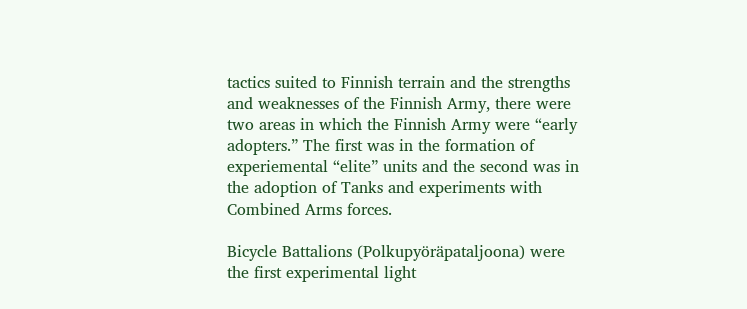tactics suited to Finnish terrain and the strengths and weaknesses of the Finnish Army, there were two areas in which the Finnish Army were “early adopters.” The first was in the formation of experiemental “elite” units and the second was in the adoption of Tanks and experiments with Combined Arms forces.

Bicycle Battalions (Polkupyöräpataljoona) were the first experimental light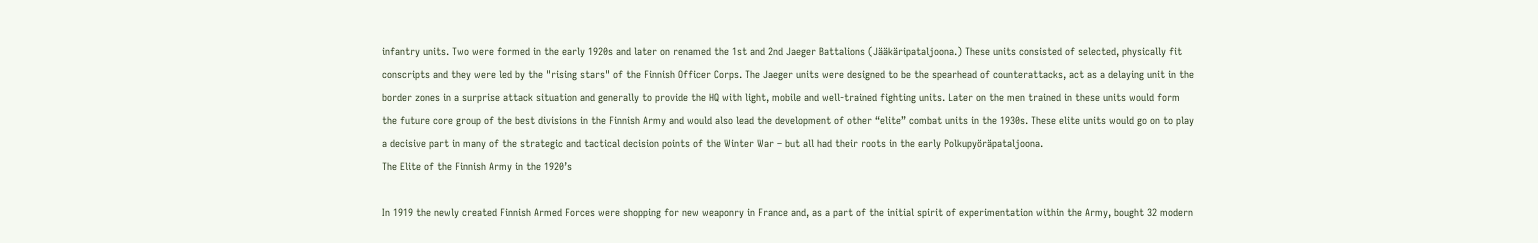infantry units. Two were formed in the early 1920s and later on renamed the 1st and 2nd Jaeger Battalions (Jääkäripataljoona.) These units consisted of selected, physically fit conscripts and they were led by the "rising stars" of the Finnish Officer Corps. The Jaeger units were designed to be the spearhead of counterattacks, act as a delaying unit in the border zones in a surprise attack situation and generally to provide the HQ with light, mobile and well-trained fighting units. Later on the men trained in these units would form the future core group of the best divisions in the Finnish Army and would also lead the development of other “elite” combat units in the 1930s. These elite units would go on to play a decisive part in many of the strategic and tactical decision points of the Winter War – but all had their roots in the early Polkupyöräpataljoona.
The Elite of the Finnish Army in the 1920’s

In 1919 the newly created Finnish Armed Forces were shopping for new weaponry in France and, as a part of the initial spirit of experimentation within the Army, bought 32 modern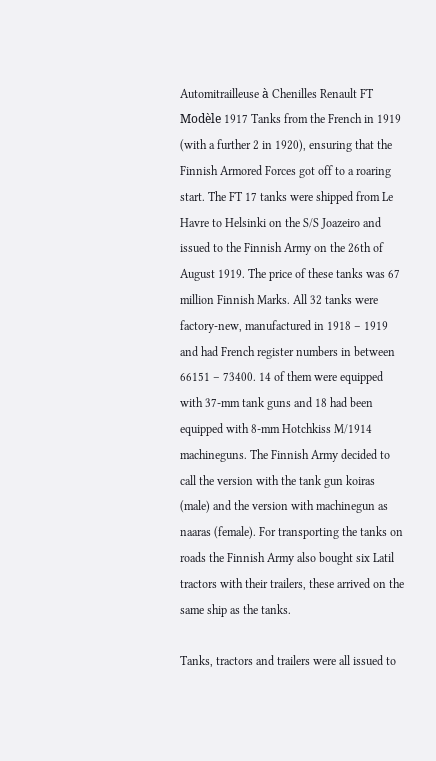Automitrailleuse à Chenilles Renault FT Modèle 1917 Tanks from the French in 1919 (with a further 2 in 1920), ensuring that the Finnish Armored Forces got off to a roaring start. The FT 17 tanks were shipped from Le Havre to Helsinki on the S/S Joazeiro and issued to the Finnish Army on the 26th of August 1919. The price of these tanks was 67 million Finnish Marks. All 32 tanks were factory-new, manufactured in 1918 – 1919 and had French register numbers in between 66151 – 73400. 14 of them were equipped with 37-mm tank guns and 18 had been equipped with 8-mm Hotchkiss M/1914 machineguns. The Finnish Army decided to call the version with the tank gun koiras (male) and the version with machinegun as naaras (female). For transporting the tanks on roads the Finnish Army also bought six Latil tractors with their trailers, these arrived on the same ship as the tanks.

Tanks, tractors and trailers were all issued to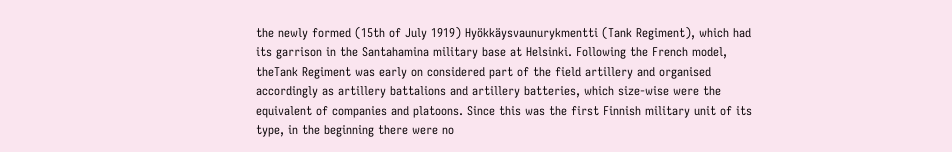the newly formed (15th of July 1919) Hyökkäysvaunurykmentti (Tank Regiment), which had its garrison in the Santahamina military base at Helsinki. Following the French model, theTank Regiment was early on considered part of the field artillery and organised accordingly as artillery battalions and artillery batteries, which size-wise were the equivalent of companies and platoons. Since this was the first Finnish military unit of its type, in the beginning there were no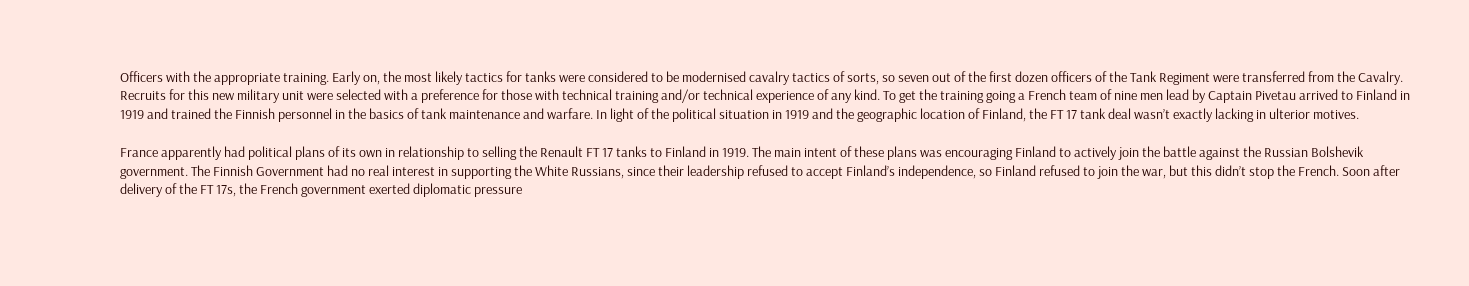Officers with the appropriate training. Early on, the most likely tactics for tanks were considered to be modernised cavalry tactics of sorts, so seven out of the first dozen officers of the Tank Regiment were transferred from the Cavalry. Recruits for this new military unit were selected with a preference for those with technical training and/or technical experience of any kind. To get the training going a French team of nine men lead by Captain Pivetau arrived to Finland in 1919 and trained the Finnish personnel in the basics of tank maintenance and warfare. In light of the political situation in 1919 and the geographic location of Finland, the FT 17 tank deal wasn’t exactly lacking in ulterior motives.

France apparently had political plans of its own in relationship to selling the Renault FT 17 tanks to Finland in 1919. The main intent of these plans was encouraging Finland to actively join the battle against the Russian Bolshevik government. The Finnish Government had no real interest in supporting the White Russians, since their leadership refused to accept Finland’s independence, so Finland refused to join the war, but this didn’t stop the French. Soon after delivery of the FT 17s, the French government exerted diplomatic pressure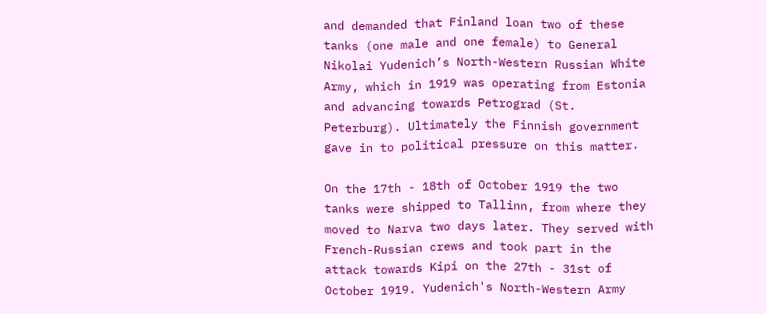and demanded that Finland loan two of these tanks (one male and one female) to General Nikolai Yudenich’s North-Western Russian White Army, which in 1919 was operating from Estonia and advancing towards Petrograd (St. Peterburg). Ultimately the Finnish government gave in to political pressure on this matter.

On the 17th - 18th of October 1919 the two tanks were shipped to Tallinn, from where they moved to Narva two days later. They served with French-Russian crews and took part in the attack towards Kipi on the 27th - 31st of October 1919. Yudenich's North-Western Army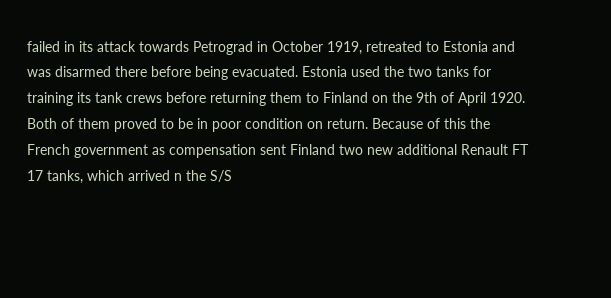failed in its attack towards Petrograd in October 1919, retreated to Estonia and was disarmed there before being evacuated. Estonia used the two tanks for training its tank crews before returning them to Finland on the 9th of April 1920. Both of them proved to be in poor condition on return. Because of this the French government as compensation sent Finland two new additional Renault FT 17 tanks, which arrived n the S/S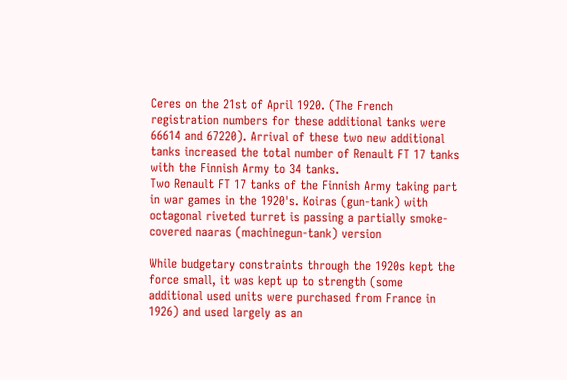Ceres on the 21st of April 1920. (The French registration numbers for these additional tanks were 66614 and 67220). Arrival of these two new additional tanks increased the total number of Renault FT 17 tanks with the Finnish Army to 34 tanks.
Two Renault FT 17 tanks of the Finnish Army taking part in war games in the 1920's. Koiras (gun-tank) with octagonal riveted turret is passing a partially smoke-covered naaras (machinegun-tank) version

While budgetary constraints through the 1920s kept the force small, it was kept up to strength (some additional used units were purchased from France in 1926) and used largely as an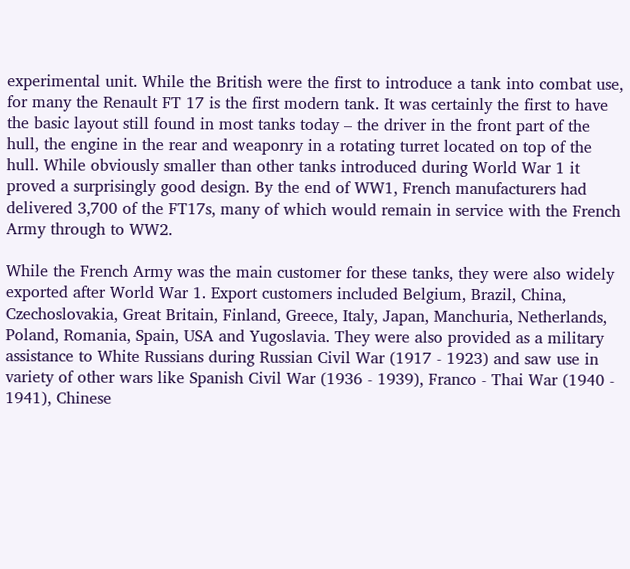experimental unit. While the British were the first to introduce a tank into combat use, for many the Renault FT 17 is the first modern tank. It was certainly the first to have the basic layout still found in most tanks today – the driver in the front part of the hull, the engine in the rear and weaponry in a rotating turret located on top of the hull. While obviously smaller than other tanks introduced during World War 1 it proved a surprisingly good design. By the end of WW1, French manufacturers had delivered 3,700 of the FT17s, many of which would remain in service with the French Army through to WW2.

While the French Army was the main customer for these tanks, they were also widely exported after World War 1. Export customers included Belgium, Brazil, China, Czechoslovakia, Great Britain, Finland, Greece, Italy, Japan, Manchuria, Netherlands, Poland, Romania, Spain, USA and Yugoslavia. They were also provided as a military assistance to White Russians during Russian Civil War (1917 - 1923) and saw use in variety of other wars like Spanish Civil War (1936 - 1939), Franco - Thai War (1940 - 1941), Chinese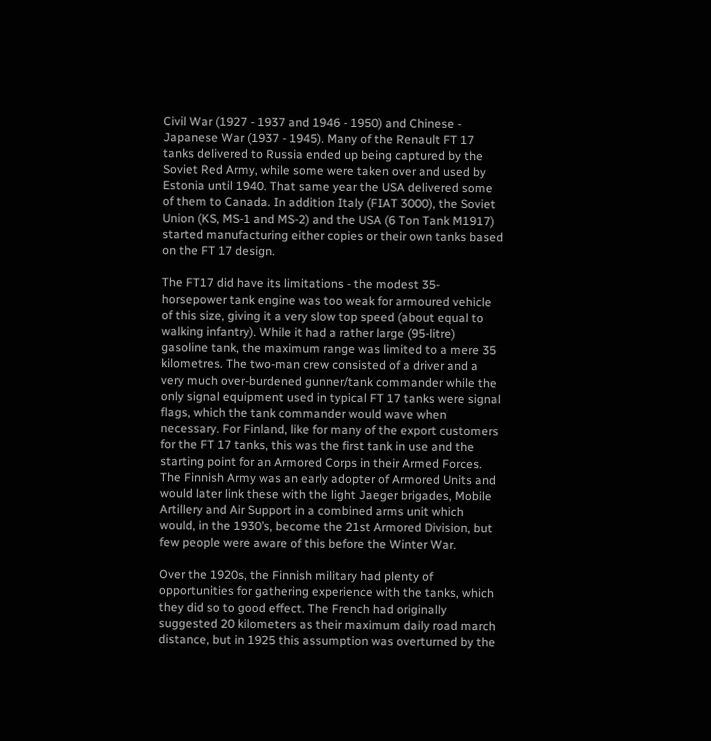Civil War (1927 - 1937 and 1946 - 1950) and Chinese - Japanese War (1937 - 1945). Many of the Renault FT 17 tanks delivered to Russia ended up being captured by the Soviet Red Army, while some were taken over and used by Estonia until 1940. That same year the USA delivered some of them to Canada. In addition Italy (FIAT 3000), the Soviet Union (KS, MS-1 and MS-2) and the USA (6 Ton Tank M1917) started manufacturing either copies or their own tanks based on the FT 17 design.

The FT17 did have its limitations - the modest 35-horsepower tank engine was too weak for armoured vehicle of this size, giving it a very slow top speed (about equal to walking infantry). While it had a rather large (95-litre) gasoline tank, the maximum range was limited to a mere 35 kilometres. The two-man crew consisted of a driver and a very much over-burdened gunner/tank commander while the only signal equipment used in typical FT 17 tanks were signal flags, which the tank commander would wave when necessary. For Finland, like for many of the export customers for the FT 17 tanks, this was the first tank in use and the starting point for an Armored Corps in their Armed Forces.
The Finnish Army was an early adopter of Armored Units and would later link these with the light Jaeger brigades, Mobile Artillery and Air Support in a combined arms unit which would, in the 1930’s, become the 21st Armored Division, but few people were aware of this before the Winter War.

Over the 1920s, the Finnish military had plenty of opportunities for gathering experience with the tanks, which they did so to good effect. The French had originally suggested 20 kilometers as their maximum daily road march distance, but in 1925 this assumption was overturned by the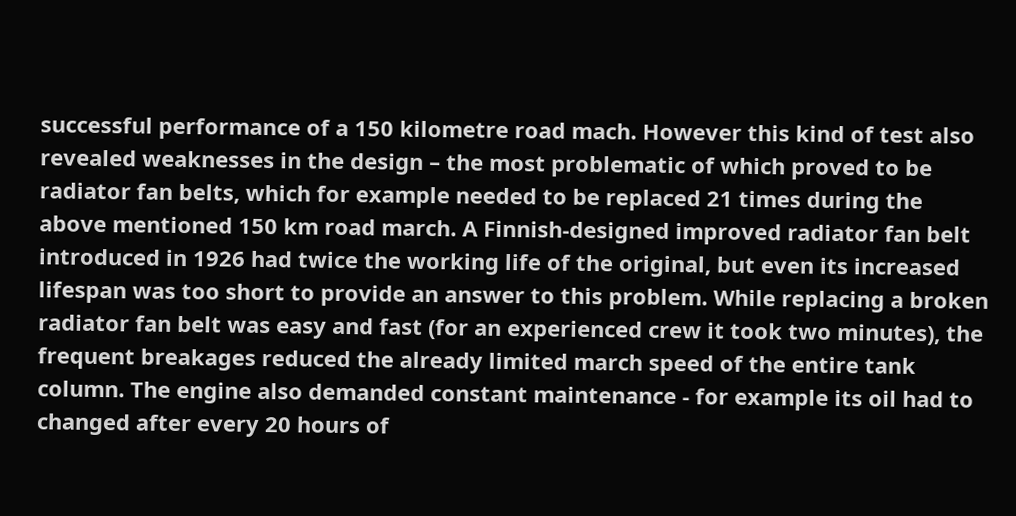successful performance of a 150 kilometre road mach. However this kind of test also revealed weaknesses in the design – the most problematic of which proved to be radiator fan belts, which for example needed to be replaced 21 times during the above mentioned 150 km road march. A Finnish-designed improved radiator fan belt introduced in 1926 had twice the working life of the original, but even its increased lifespan was too short to provide an answer to this problem. While replacing a broken radiator fan belt was easy and fast (for an experienced crew it took two minutes), the frequent breakages reduced the already limited march speed of the entire tank column. The engine also demanded constant maintenance - for example its oil had to changed after every 20 hours of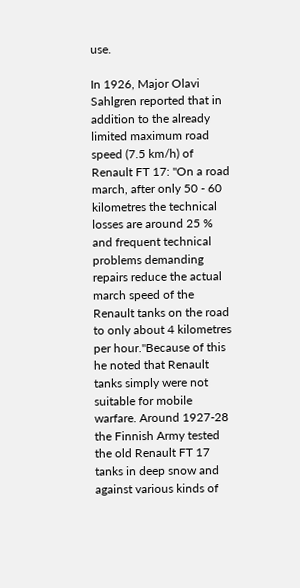use.

In 1926, Major Olavi Sahlgren reported that in addition to the already limited maximum road speed (7.5 km/h) of Renault FT 17: "On a road march, after only 50 - 60 kilometres the technical losses are around 25 % and frequent technical problems demanding repairs reduce the actual march speed of the Renault tanks on the road to only about 4 kilometres per hour."Because of this he noted that Renault tanks simply were not suitable for mobile warfare. Around 1927-28 the Finnish Army tested the old Renault FT 17 tanks in deep snow and against various kinds of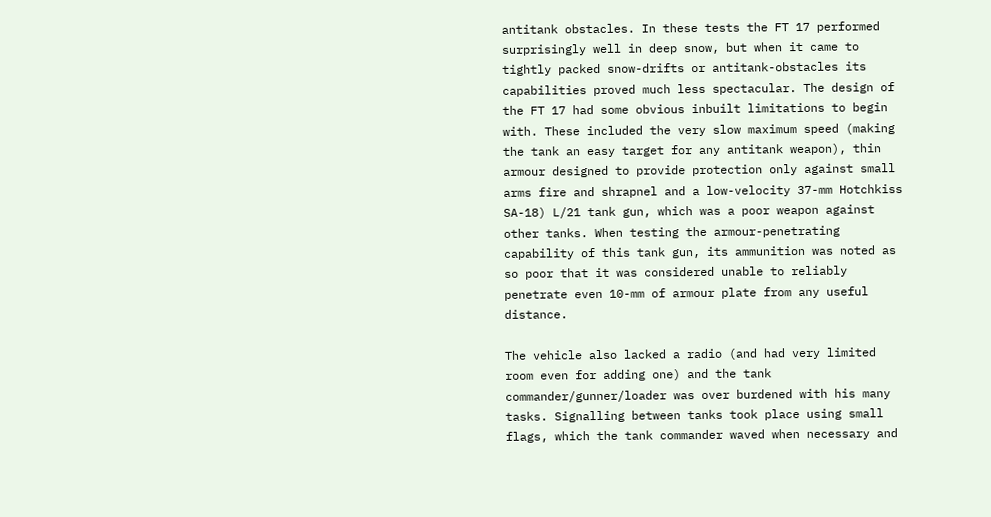antitank obstacles. In these tests the FT 17 performed surprisingly well in deep snow, but when it came to tightly packed snow-drifts or antitank-obstacles its capabilities proved much less spectacular. The design of the FT 17 had some obvious inbuilt limitations to begin with. These included the very slow maximum speed (making the tank an easy target for any antitank weapon), thin armour designed to provide protection only against small arms fire and shrapnel and a low-velocity 37-mm Hotchkiss SA-18) L/21 tank gun, which was a poor weapon against other tanks. When testing the armour-penetrating capability of this tank gun, its ammunition was noted as so poor that it was considered unable to reliably penetrate even 10-mm of armour plate from any useful distance.

The vehicle also lacked a radio (and had very limited room even for adding one) and the tank commander/gunner/loader was over burdened with his many tasks. Signalling between tanks took place using small flags, which the tank commander waved when necessary and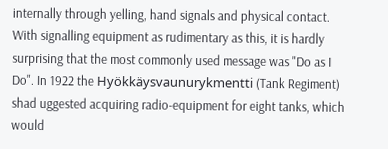internally through yelling, hand signals and physical contact. With signalling equipment as rudimentary as this, it is hardly surprising that the most commonly used message was "Do as I Do". In 1922 the Hyökkäysvaunurykmentti (Tank Regiment) shad uggested acquiring radio-equipment for eight tanks, which would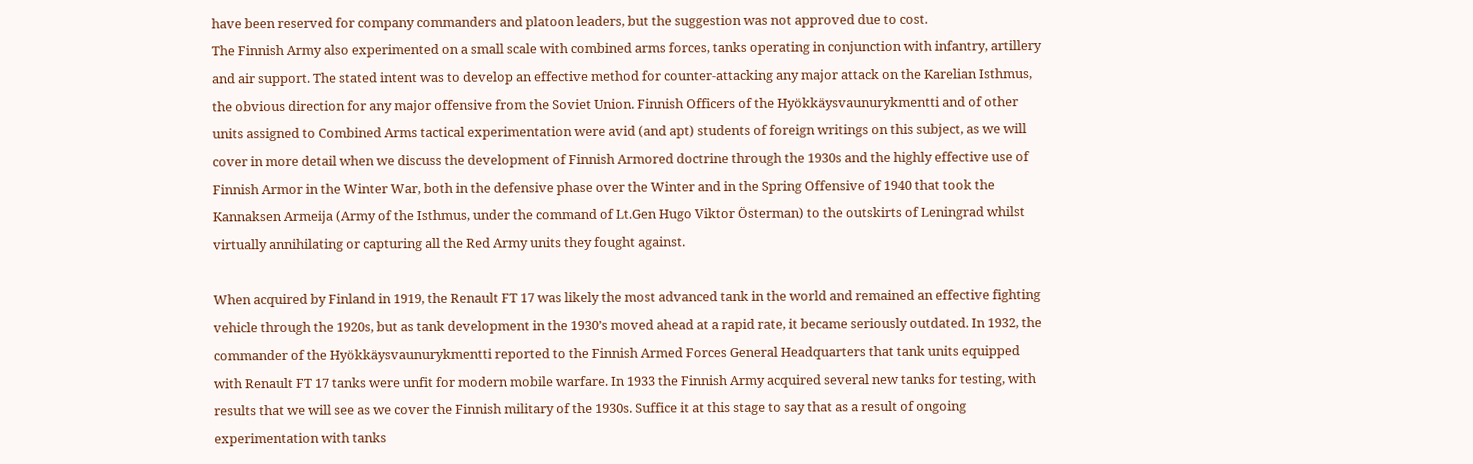have been reserved for company commanders and platoon leaders, but the suggestion was not approved due to cost.
The Finnish Army also experimented on a small scale with combined arms forces, tanks operating in conjunction with infantry, artillery and air support. The stated intent was to develop an effective method for counter-attacking any major attack on the Karelian Isthmus, the obvious direction for any major offensive from the Soviet Union. Finnish Officers of the Hyökkäysvaunurykmentti and of other units assigned to Combined Arms tactical experimentation were avid (and apt) students of foreign writings on this subject, as we will cover in more detail when we discuss the development of Finnish Armored doctrine through the 1930s and the highly effective use of Finnish Armor in the Winter War, both in the defensive phase over the Winter and in the Spring Offensive of 1940 that took the Kannaksen Armeija (Army of the Isthmus, under the command of Lt.Gen Hugo Viktor Österman) to the outskirts of Leningrad whilst virtually annihilating or capturing all the Red Army units they fought against.

When acquired by Finland in 1919, the Renault FT 17 was likely the most advanced tank in the world and remained an effective fighting vehicle through the 1920s, but as tank development in the 1930’s moved ahead at a rapid rate, it became seriously outdated. In 1932, the commander of the Hyökkäysvaunurykmentti reported to the Finnish Armed Forces General Headquarters that tank units equipped with Renault FT 17 tanks were unfit for modern mobile warfare. In 1933 the Finnish Army acquired several new tanks for testing, with results that we will see as we cover the Finnish military of the 1930s. Suffice it at this stage to say that as a result of ongoing experimentation with tanks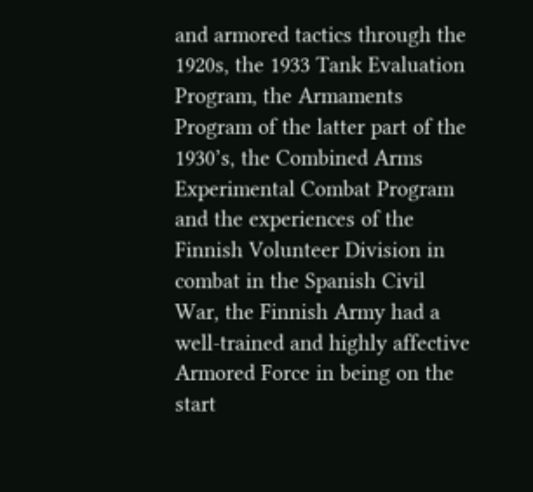and armored tactics through the 1920s, the 1933 Tank Evaluation Program, the Armaments Program of the latter part of the 1930’s, the Combined Arms Experimental Combat Program and the experiences of the Finnish Volunteer Division in combat in the Spanish Civil War, the Finnish Army had a well-trained and highly affective Armored Force in being on the start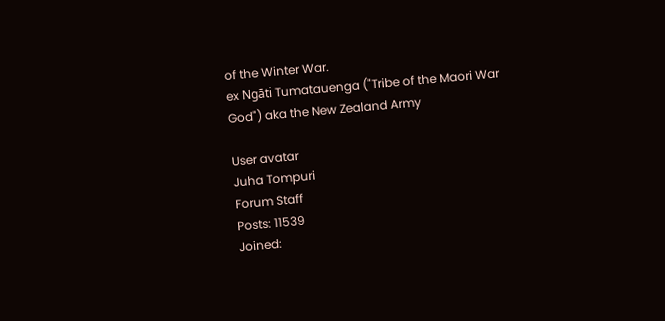of the Winter War.
ex Ngāti Tumatauenga ("Tribe of the Maori War God") aka the New Zealand Army

User avatar
Juha Tompuri
Forum Staff
Posts: 11539
Joined: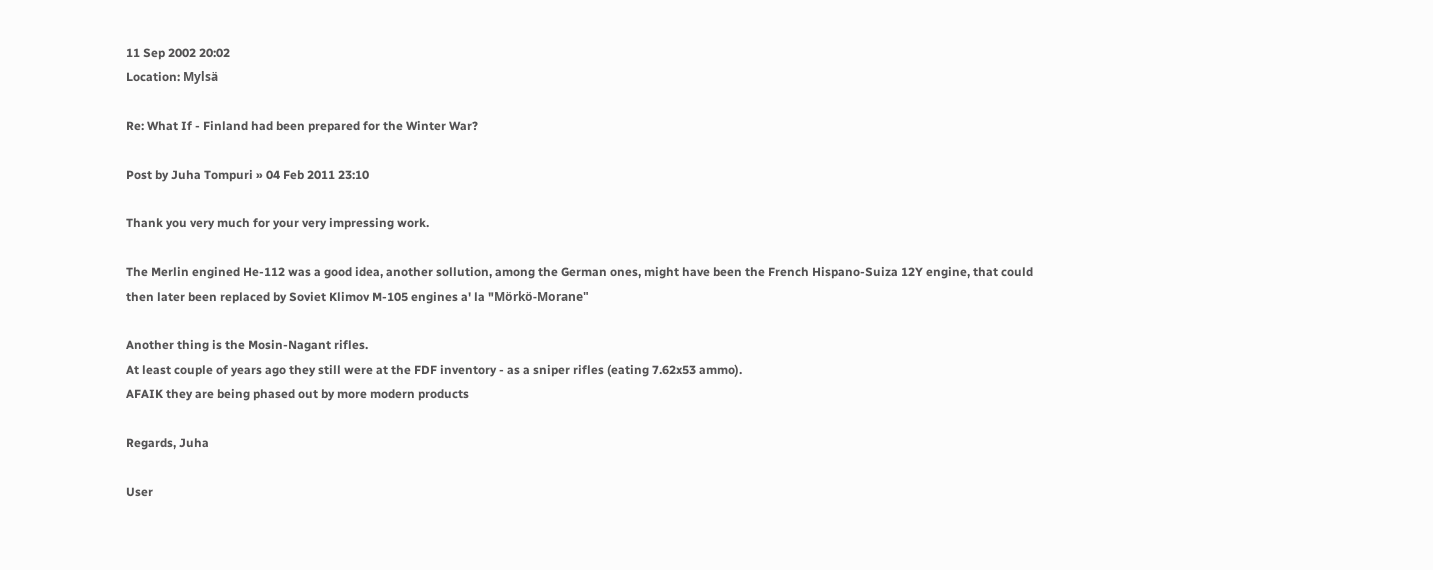11 Sep 2002 20:02
Location: Mylsä

Re: What If - Finland had been prepared for the Winter War?

Post by Juha Tompuri » 04 Feb 2011 23:10

Thank you very much for your very impressing work.

The Merlin engined He-112 was a good idea, another sollution, among the German ones, might have been the French Hispano-Suiza 12Y engine, that could then later been replaced by Soviet Klimov M-105 engines a' la "Mörkö-Morane"

Another thing is the Mosin-Nagant rifles.
At least couple of years ago they still were at the FDF inventory - as a sniper rifles (eating 7.62x53 ammo).
AFAIK they are being phased out by more modern products

Regards, Juha

User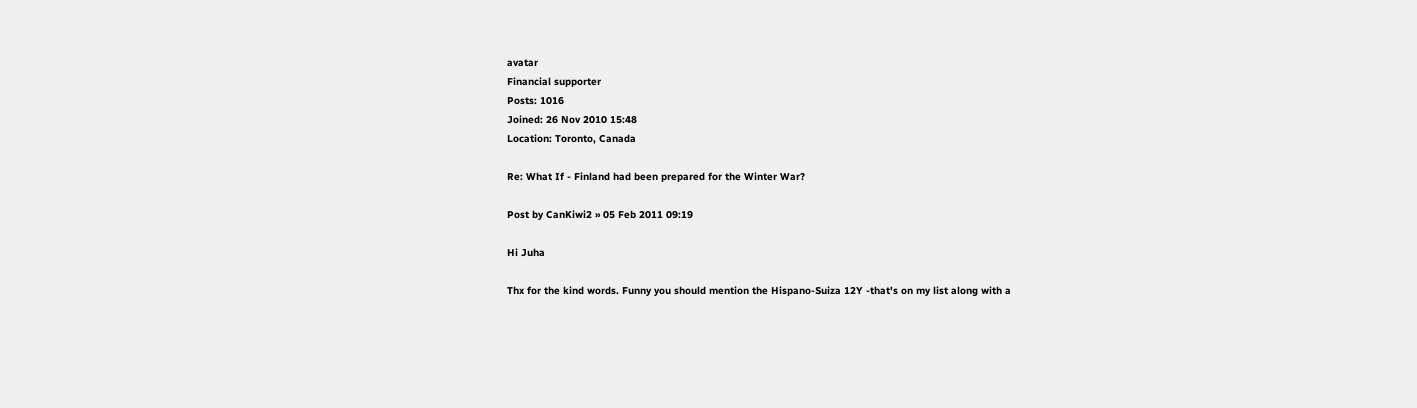avatar
Financial supporter
Posts: 1016
Joined: 26 Nov 2010 15:48
Location: Toronto, Canada

Re: What If - Finland had been prepared for the Winter War?

Post by CanKiwi2 » 05 Feb 2011 09:19

Hi Juha

Thx for the kind words. Funny you should mention the Hispano-Suiza 12Y -that's on my list along with a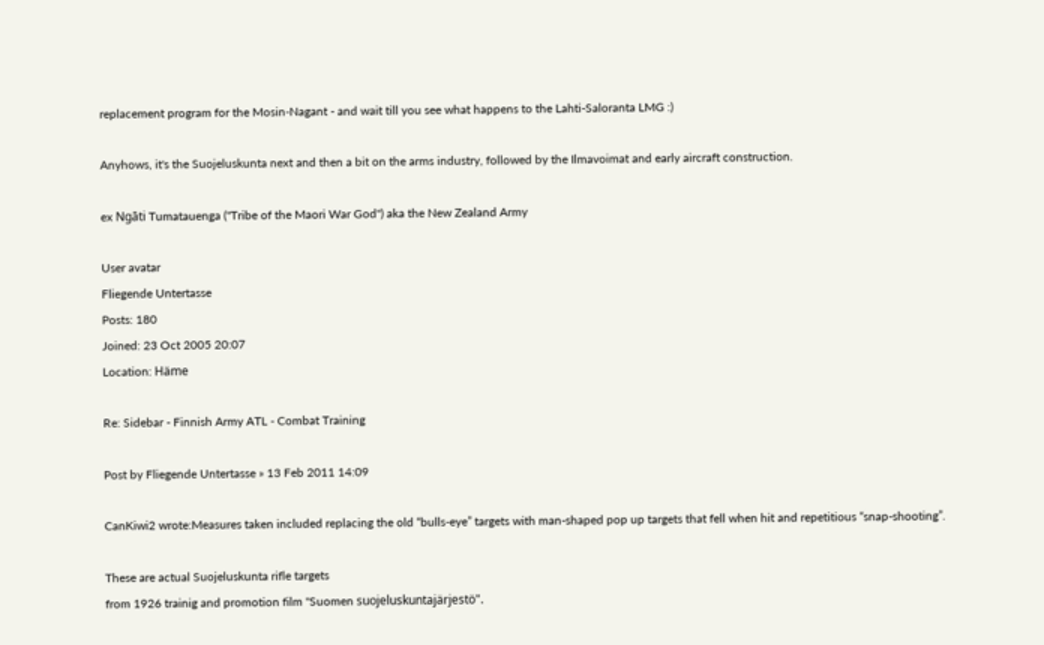replacement program for the Mosin-Nagant - and wait till you see what happens to the Lahti-Saloranta LMG :)

Anyhows, it's the Suojeluskunta next and then a bit on the arms industry, followed by the Ilmavoimat and early aircraft construction.

ex Ngāti Tumatauenga ("Tribe of the Maori War God") aka the New Zealand Army

User avatar
Fliegende Untertasse
Posts: 180
Joined: 23 Oct 2005 20:07
Location: Häme

Re: Sidebar - Finnish Army ATL - Combat Training

Post by Fliegende Untertasse » 13 Feb 2011 14:09

CanKiwi2 wrote:Measures taken included replacing the old “bulls-eye” targets with man-shaped pop up targets that fell when hit and repetitious “snap-shooting”.

These are actual Suojeluskunta rifle targets
from 1926 trainig and promotion film "Suomen suojeluskuntajärjestö".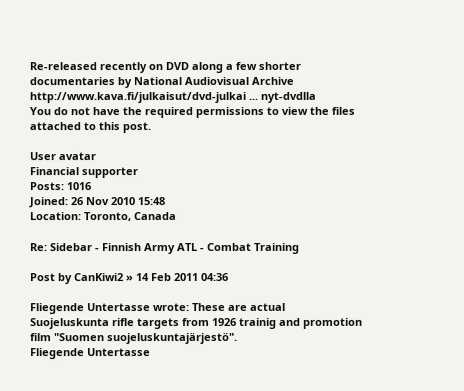Re-released recently on DVD along a few shorter documentaries by National Audiovisual Archive
http://www.kava.fi/julkaisut/dvd-julkai ... nyt-dvdlla
You do not have the required permissions to view the files attached to this post.

User avatar
Financial supporter
Posts: 1016
Joined: 26 Nov 2010 15:48
Location: Toronto, Canada

Re: Sidebar - Finnish Army ATL - Combat Training

Post by CanKiwi2 » 14 Feb 2011 04:36

Fliegende Untertasse wrote: These are actual Suojeluskunta rifle targets from 1926 trainig and promotion film "Suomen suojeluskuntajärjestö".
Fliegende Untertasse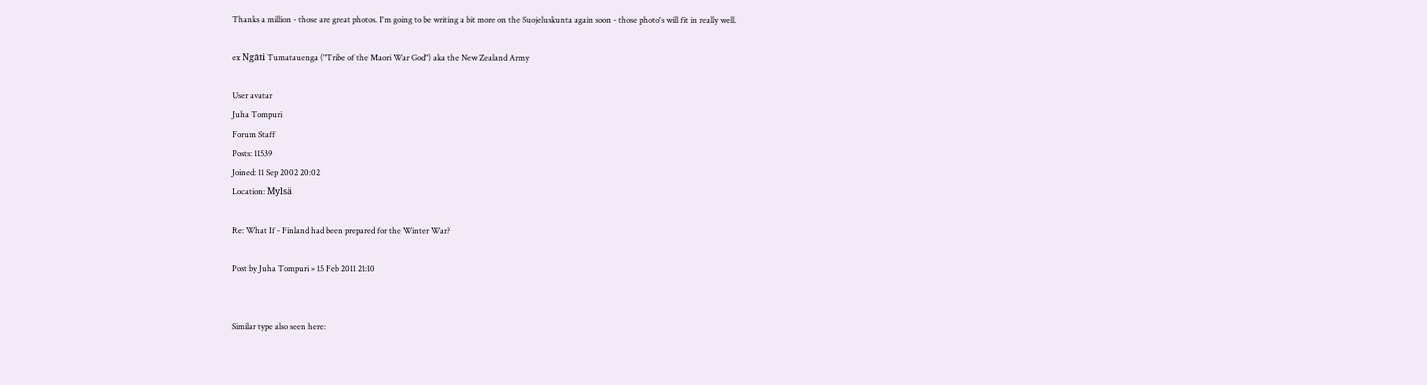Thanks a million - those are great photos. I'm going to be writing a bit more on the Suojeluskunta again soon - those photo's will fit in really well.

ex Ngāti Tumatauenga ("Tribe of the Maori War God") aka the New Zealand Army

User avatar
Juha Tompuri
Forum Staff
Posts: 11539
Joined: 11 Sep 2002 20:02
Location: Mylsä

Re: What If - Finland had been prepared for the Winter War?

Post by Juha Tompuri » 15 Feb 2011 21:10


Similar type also seen here: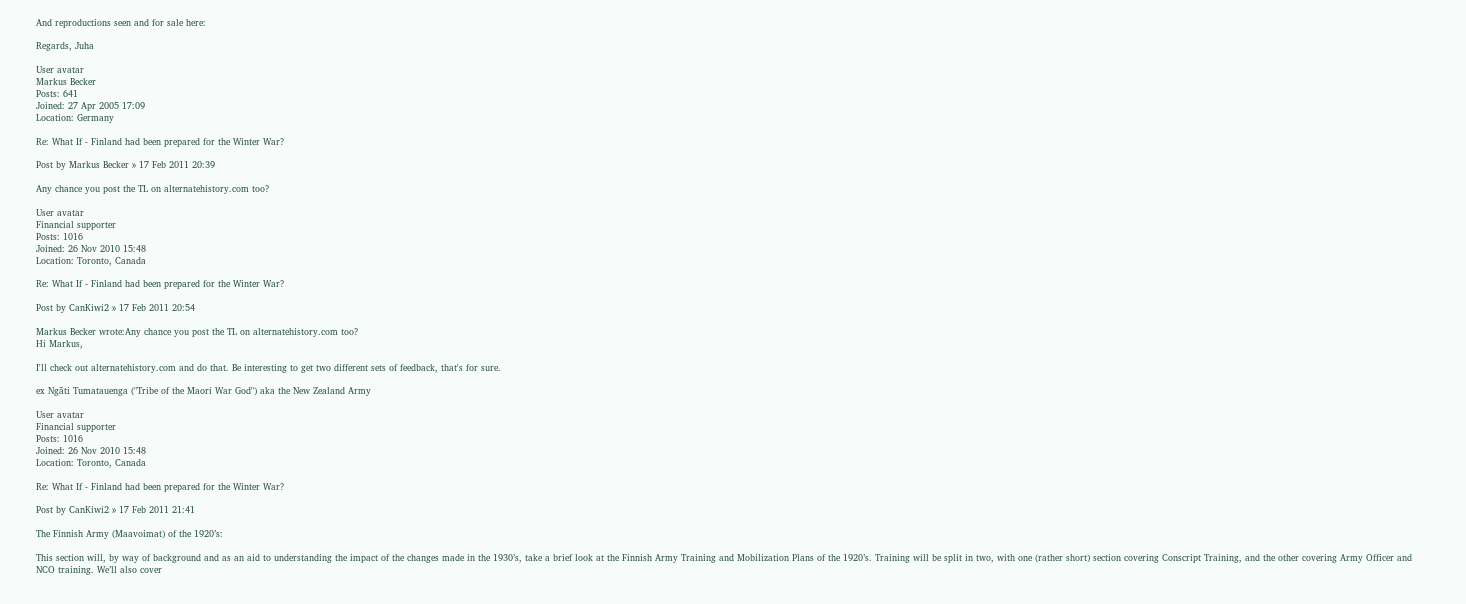And reproductions seen and for sale here:

Regards, Juha

User avatar
Markus Becker
Posts: 641
Joined: 27 Apr 2005 17:09
Location: Germany

Re: What If - Finland had been prepared for the Winter War?

Post by Markus Becker » 17 Feb 2011 20:39

Any chance you post the TL on alternatehistory.com too?

User avatar
Financial supporter
Posts: 1016
Joined: 26 Nov 2010 15:48
Location: Toronto, Canada

Re: What If - Finland had been prepared for the Winter War?

Post by CanKiwi2 » 17 Feb 2011 20:54

Markus Becker wrote:Any chance you post the TL on alternatehistory.com too?
Hi Markus,

I'll check out alternatehistory.com and do that. Be interesting to get two different sets of feedback, that's for sure.

ex Ngāti Tumatauenga ("Tribe of the Maori War God") aka the New Zealand Army

User avatar
Financial supporter
Posts: 1016
Joined: 26 Nov 2010 15:48
Location: Toronto, Canada

Re: What If - Finland had been prepared for the Winter War?

Post by CanKiwi2 » 17 Feb 2011 21:41

The Finnish Army (Maavoimat) of the 1920’s:

This section will, by way of background and as an aid to understanding the impact of the changes made in the 1930’s, take a brief look at the Finnish Army Training and Mobilization Plans of the 1920’s. Training will be split in two, with one (rather short) section covering Conscript Training, and the other covering Army Officer and NCO training. We’ll also cover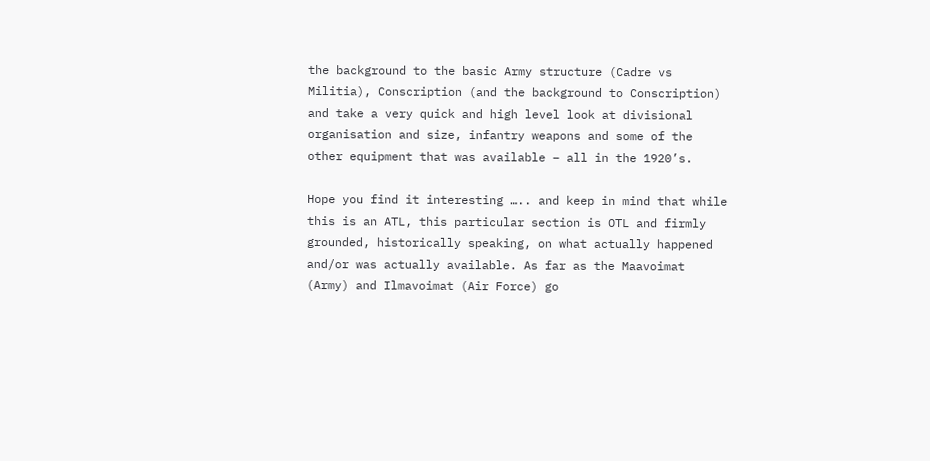the background to the basic Army structure (Cadre vs Militia), Conscription (and the background to Conscription) and take a very quick and high level look at divisional organisation and size, infantry weapons and some of the other equipment that was available – all in the 1920’s.

Hope you find it interesting ….. and keep in mind that while this is an ATL, this particular section is OTL and firmly grounded, historically speaking, on what actually happened and/or was actually available. As far as the Maavoimat (Army) and Ilmavoimat (Air Force) go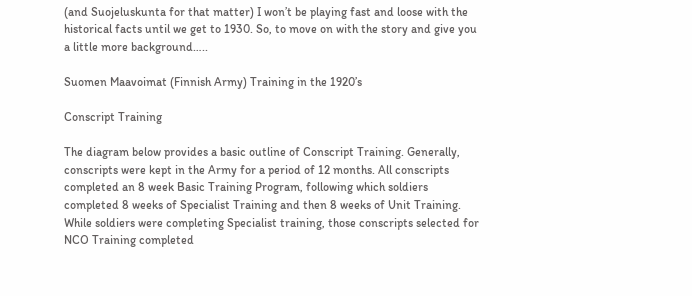(and Suojeluskunta for that matter) I won’t be playing fast and loose with the historical facts until we get to 1930. So, to move on with the story and give you a little more background…..

Suomen Maavoimat (Finnish Army) Training in the 1920’s

Conscript Training

The diagram below provides a basic outline of Conscript Training. Generally, conscripts were kept in the Army for a period of 12 months. All conscripts completed an 8 week Basic Training Program, following which soldiers completed 8 weeks of Specialist Training and then 8 weeks of Unit Training. While soldiers were completing Specialist training, those conscripts selected for NCO Training completed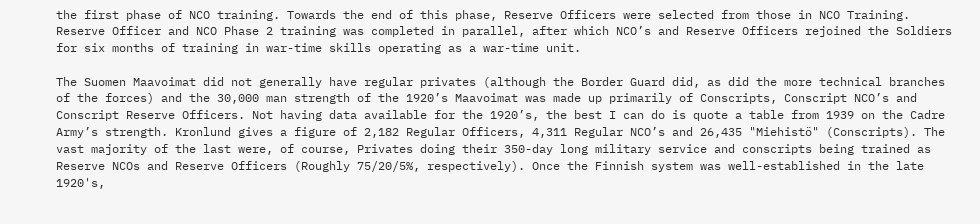the first phase of NCO training. Towards the end of this phase, Reserve Officers were selected from those in NCO Training. Reserve Officer and NCO Phase 2 training was completed in parallel, after which NCO’s and Reserve Officers rejoined the Soldiers for six months of training in war-time skills operating as a war-time unit.

The Suomen Maavoimat did not generally have regular privates (although the Border Guard did, as did the more technical branches of the forces) and the 30,000 man strength of the 1920’s Maavoimat was made up primarily of Conscripts, Conscript NCO’s and Conscript Reserve Officers. Not having data available for the 1920’s, the best I can do is quote a table from 1939 on the Cadre Army’s strength. Kronlund gives a figure of 2,182 Regular Officers, 4,311 Regular NCO’s and 26,435 "Miehistö" (Conscripts). The vast majority of the last were, of course, Privates doing their 350-day long military service and conscripts being trained as Reserve NCOs and Reserve Officers (Roughly 75/20/5%, respectively). Once the Finnish system was well-established in the late 1920's,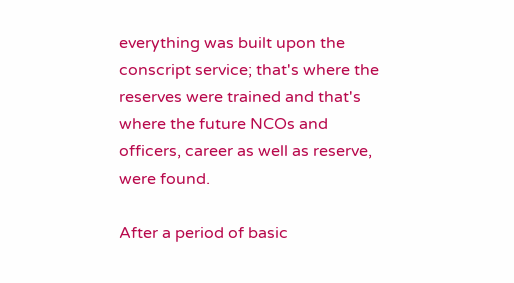everything was built upon the conscript service; that's where the reserves were trained and that's where the future NCOs and officers, career as well as reserve, were found.

After a period of basic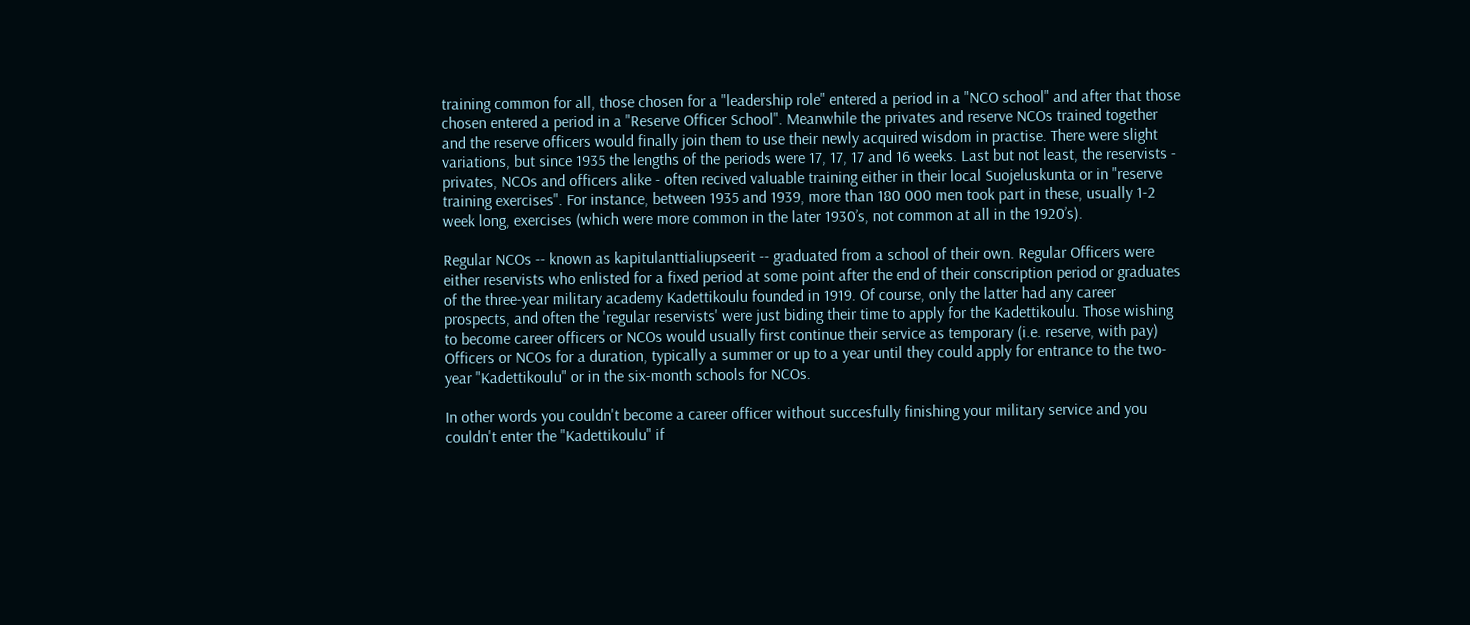training common for all, those chosen for a "leadership role" entered a period in a "NCO school" and after that those chosen entered a period in a "Reserve Officer School". Meanwhile the privates and reserve NCOs trained together and the reserve officers would finally join them to use their newly acquired wisdom in practise. There were slight variations, but since 1935 the lengths of the periods were 17, 17, 17 and 16 weeks. Last but not least, the reservists - privates, NCOs and officers alike - often recived valuable training either in their local Suojeluskunta or in "reserve training exercises". For instance, between 1935 and 1939, more than 180 000 men took part in these, usually 1-2 week long, exercises (which were more common in the later 1930’s, not common at all in the 1920’s).

Regular NCOs -- known as kapitulanttialiupseerit -- graduated from a school of their own. Regular Officers were either reservists who enlisted for a fixed period at some point after the end of their conscription period or graduates of the three-year military academy Kadettikoulu founded in 1919. Of course, only the latter had any career prospects, and often the 'regular reservists' were just biding their time to apply for the Kadettikoulu. Those wishing to become career officers or NCOs would usually first continue their service as temporary (i.e. reserve, with pay) Officers or NCOs for a duration, typically a summer or up to a year until they could apply for entrance to the two-year "Kadettikoulu" or in the six-month schools for NCOs.

In other words you couldn't become a career officer without succesfully finishing your military service and you couldn't enter the "Kadettikoulu" if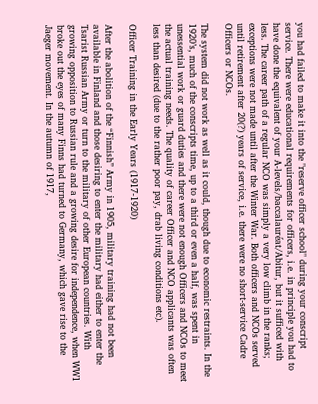you had failed to make it into the "reserve officer school" during your conscript service. There were educational requirements for officers, i.e. in principle you had to have done the equivalent of your A-levels/baccalauréat/Abitur, but it sufficed with less. The career path of a regular NCO was simply a very low climb in the ranks; exceptions were not made until after the Winter War. Both officers and NCOs served until retirement after 20(?) years of service, i.e. there were no short-service Cadre Officers or NCOs.

The system did not work as well as it could, though due to economic restraints. In the 1920’s, much of the conscripts time, up to a third or even a half, was spent in unessential work or guard duties and there were not enough Officers and NCOs to meet the actual training needs. The quality of career Officer and NCO applicants was often less than desired (due to the rather poor pay, drab living conditions etc).

Officer Training in the Early Years (1917-1920)

After the abolition of the “Finnish” Army in 1905, military training had not been available in Finland and those desiring to enter the military had either to enter the Tsarist Russian Army or turn to the military of other European countries. With growing opposition to Russian rule and a growing desire for independence, when WW1 broke out the eyes of many Finns had turned to Germany, which gave rise to the Jaeger movement. In the autumn of 1917,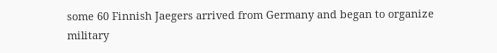some 60 Finnish Jaegers arrived from Germany and began to organize military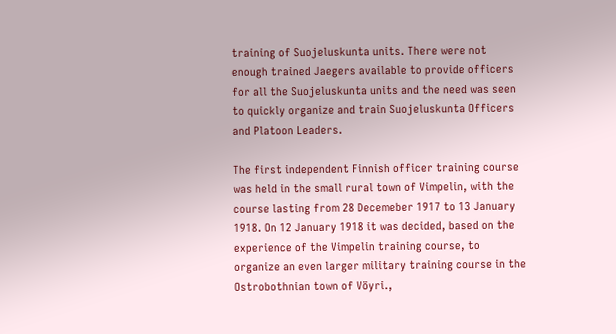training of Suojeluskunta units. There were not enough trained Jaegers available to provide officers for all the Suojeluskunta units and the need was seen to quickly organize and train Suojeluskunta Officers and Platoon Leaders.

The first independent Finnish officer training course was held in the small rural town of Vimpelin, with the course lasting from 28 Decemeber 1917 to 13 January 1918. On 12 January 1918 it was decided, based on the experience of the Vimpelin training course, to organize an even larger military training course in the Ostrobothnian town of Vöyri.,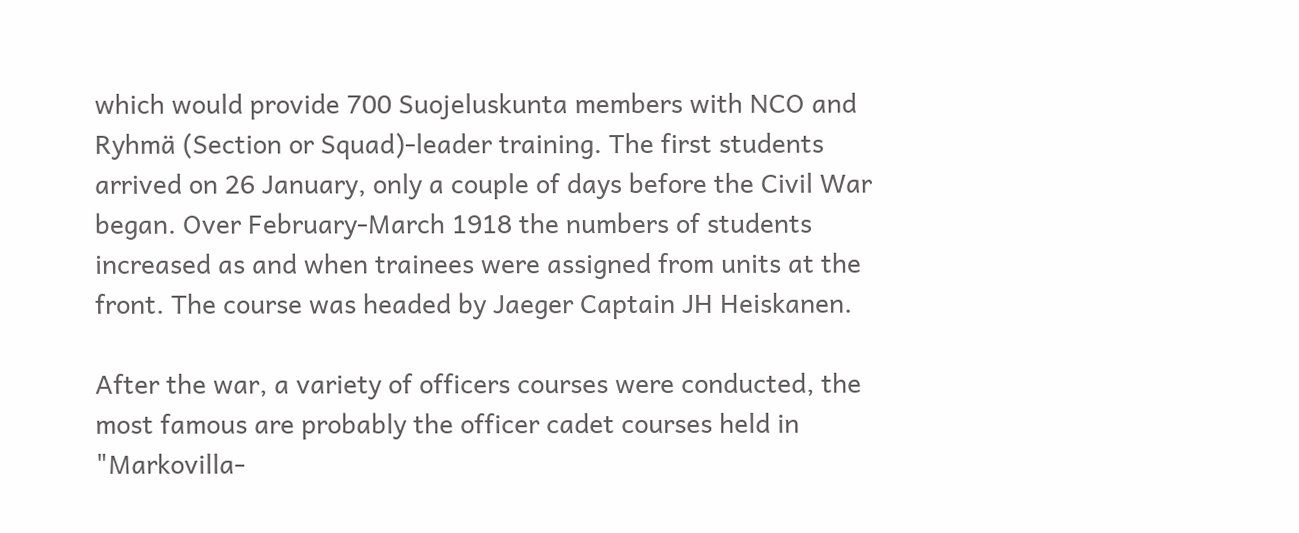which would provide 700 Suojeluskunta members with NCO and Ryhmä (Section or Squad)-leader training. The first students arrived on 26 January, only a couple of days before the Civil War began. Over February-March 1918 the numbers of students increased as and when trainees were assigned from units at the front. The course was headed by Jaeger Captain JH Heiskanen.

After the war, a variety of officers courses were conducted, the most famous are probably the officer cadet courses held in "Markovilla-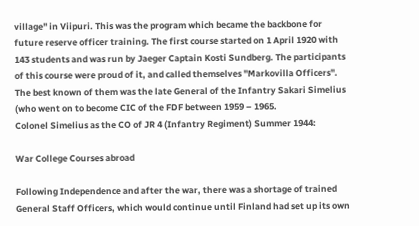village" in Viipuri. This was the program which became the backbone for future reserve officer training. The first course started on 1 April 1920 with 143 students and was run by Jaeger Captain Kosti Sundberg. The participants of this course were proud of it, and called themselves "Markovilla Officers". The best known of them was the late General of the Infantry Sakari Simelius (who went on to become CIC of the FDF between 1959 – 1965.
Colonel Simelius as the CO of JR 4 (Infantry Regiment) Summer 1944:

War College Courses abroad

Following Independence and after the war, there was a shortage of trained General Staff Officers, which would continue until Finland had set up its own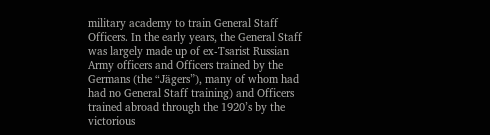military academy to train General Staff Officers. In the early years, the General Staff was largely made up of ex-Tsarist Russian Army officers and Officers trained by the Germans (the “Jägers”), many of whom had had no General Staff training) and Officers trained abroad through the 1920’s by the victorious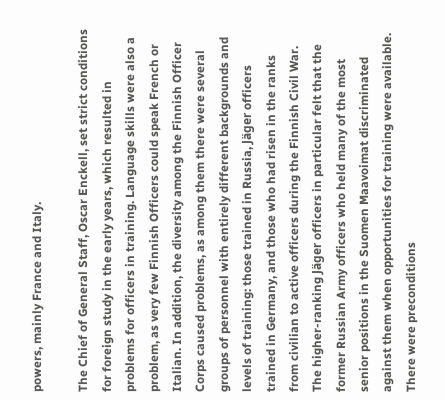powers, mainly France and Italy.

The Chief of General Staff, Oscar Enckell, set strict conditions for foreign study in the early years, which resulted in problems for officers in training. Language skills were also a problem, as very few Finnish Officers could speak French or Italian. In addition, the diversity among the Finnish Officer Corps caused problems, as among them there were several groups of personnel with entirely different backgrounds and levels of training: those trained in Russia, Jäger officers trained in Germany, and those who had risen in the ranks from civilian to active officers during the Finnish Civil War.
The higher-ranking Jäger officers in particular felt that the former Russian Army officers who held many of the most senior positions in the Suomen Maavoimat discriminated against them when opportunities for training were available. There were preconditions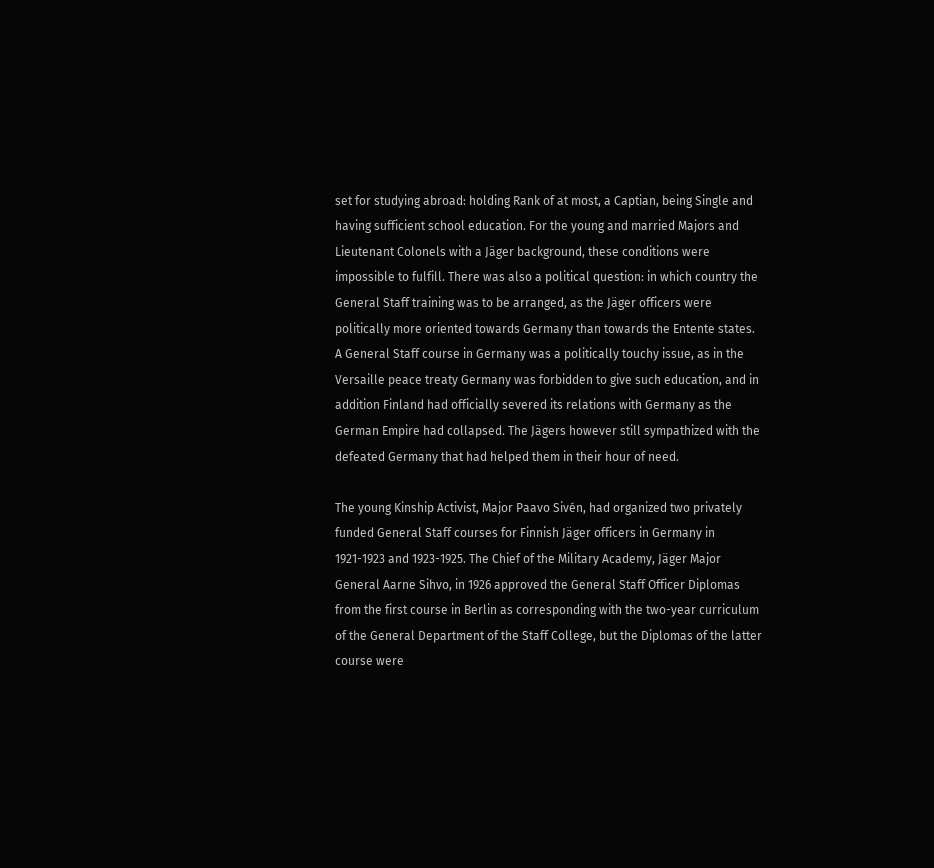set for studying abroad: holding Rank of at most, a Captian, being Single and having sufficient school education. For the young and married Majors and Lieutenant Colonels with a Jäger background, these conditions were impossible to fulfill. There was also a political question: in which country the General Staff training was to be arranged, as the Jäger officers were politically more oriented towards Germany than towards the Entente states. A General Staff course in Germany was a politically touchy issue, as in the Versaille peace treaty Germany was forbidden to give such education, and in addition Finland had officially severed its relations with Germany as the German Empire had collapsed. The Jägers however still sympathized with the defeated Germany that had helped them in their hour of need.

The young Kinship Activist, Major Paavo Sivén, had organized two privately funded General Staff courses for Finnish Jäger officers in Germany in 1921-1923 and 1923-1925. The Chief of the Military Academy, Jäger Major General Aarne Sihvo, in 1926 approved the General Staff Officer Diplomas from the first course in Berlin as corresponding with the two-year curriculum of the General Department of the Staff College, but the Diplomas of the latter course were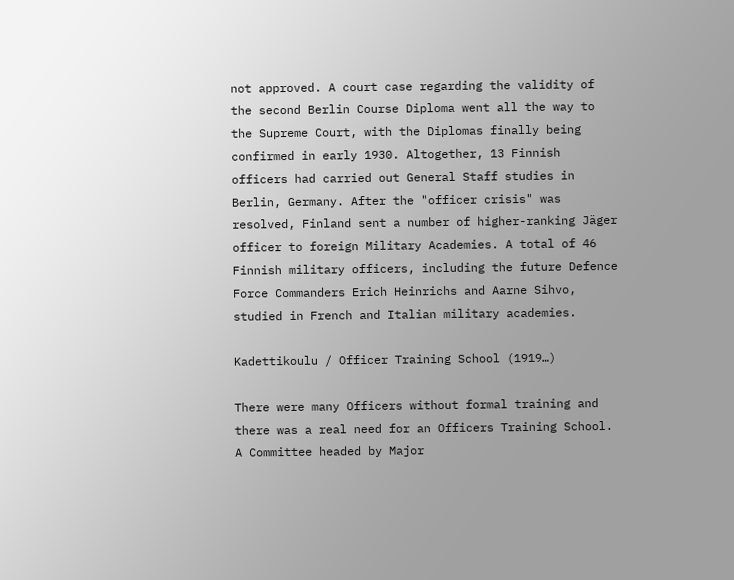not approved. A court case regarding the validity of the second Berlin Course Diploma went all the way to the Supreme Court, with the Diplomas finally being confirmed in early 1930. Altogether, 13 Finnish officers had carried out General Staff studies in Berlin, Germany. After the "officer crisis" was resolved, Finland sent a number of higher-ranking Jäger officer to foreign Military Academies. A total of 46 Finnish military officers, including the future Defence Force Commanders Erich Heinrichs and Aarne Sihvo, studied in French and Italian military academies.

Kadettikoulu / Officer Training School (1919…)

There were many Officers without formal training and there was a real need for an Officers Training School. A Committee headed by Major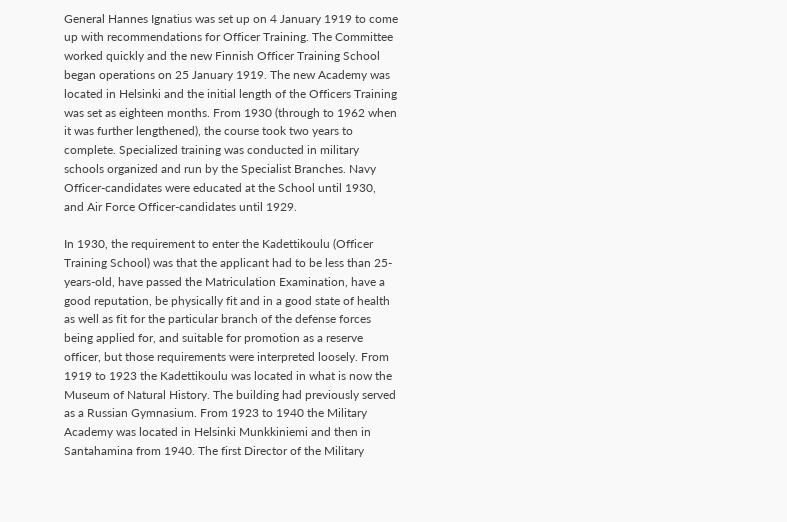General Hannes Ignatius was set up on 4 January 1919 to come up with recommendations for Officer Training. The Committee worked quickly and the new Finnish Officer Training School began operations on 25 January 1919. The new Academy was located in Helsinki and the initial length of the Officers Training was set as eighteen months. From 1930 (through to 1962 when it was further lengthened), the course took two years to complete. Specialized training was conducted in military schools organized and run by the Specialist Branches. Navy Officer-candidates were educated at the School until 1930, and Air Force Officer-candidates until 1929.

In 1930, the requirement to enter the Kadettikoulu (Officer Training School) was that the applicant had to be less than 25-years-old, have passed the Matriculation Examination, have a good reputation, be physically fit and in a good state of health as well as fit for the particular branch of the defense forces being applied for, and suitable for promotion as a reserve officer, but those requirements were interpreted loosely. From 1919 to 1923 the Kadettikoulu was located in what is now the Museum of Natural History. The building had previously served as a Russian Gymnasium. From 1923 to 1940 the Military Academy was located in Helsinki Munkkiniemi and then in Santahamina from 1940. The first Director of the Military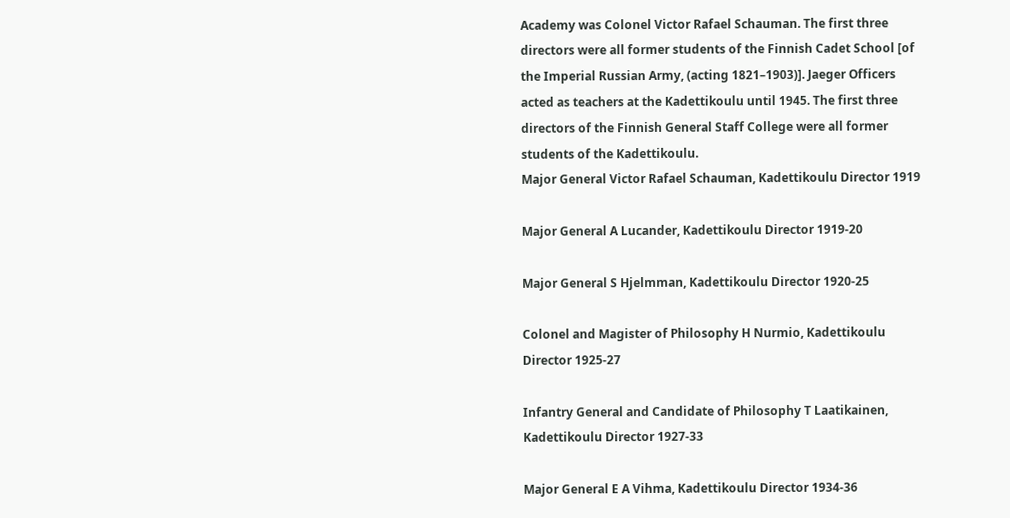Academy was Colonel Victor Rafael Schauman. The first three directors were all former students of the Finnish Cadet School [of the Imperial Russian Army, (acting 1821–1903)]. Jaeger Officers acted as teachers at the Kadettikoulu until 1945. The first three directors of the Finnish General Staff College were all former students of the Kadettikoulu.
Major General Victor Rafael Schauman, Kadettikoulu Director 1919

Major General A Lucander, Kadettikoulu Director 1919-20

Major General S Hjelmman, Kadettikoulu Director 1920-25

Colonel and Magister of Philosophy H Nurmio, Kadettikoulu Director 1925-27

Infantry General and Candidate of Philosophy T Laatikainen, Kadettikoulu Director 1927-33

Major General E A Vihma, Kadettikoulu Director 1934-36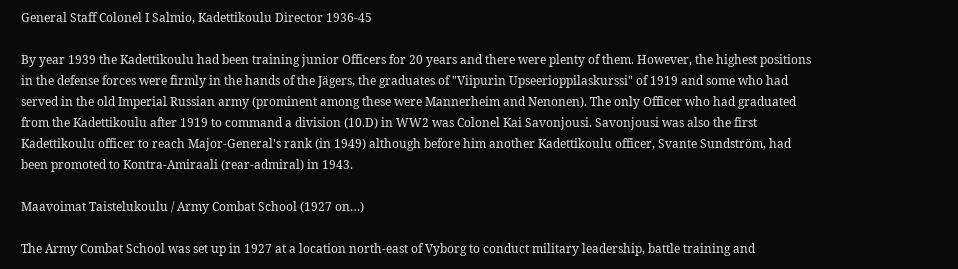General Staff Colonel I Salmio, Kadettikoulu Director 1936-45

By year 1939 the Kadettikoulu had been training junior Officers for 20 years and there were plenty of them. However, the highest positions in the defense forces were firmly in the hands of the Jägers, the graduates of "Viipurin Upseerioppilaskurssi" of 1919 and some who had served in the old Imperial Russian army (prominent among these were Mannerheim and Nenonen). The only Officer who had graduated from the Kadettikoulu after 1919 to command a division (10.D) in WW2 was Colonel Kai Savonjousi. Savonjousi was also the first Kadettikoulu officer to reach Major-General's rank (in 1949) although before him another Kadettikoulu officer, Svante Sundström, had been promoted to Kontra-Amiraali (rear-admiral) in 1943.

Maavoimat Taistelukoulu / Army Combat School (1927 on…)

The Army Combat School was set up in 1927 at a location north-east of Vyborg to conduct military leadership, battle training and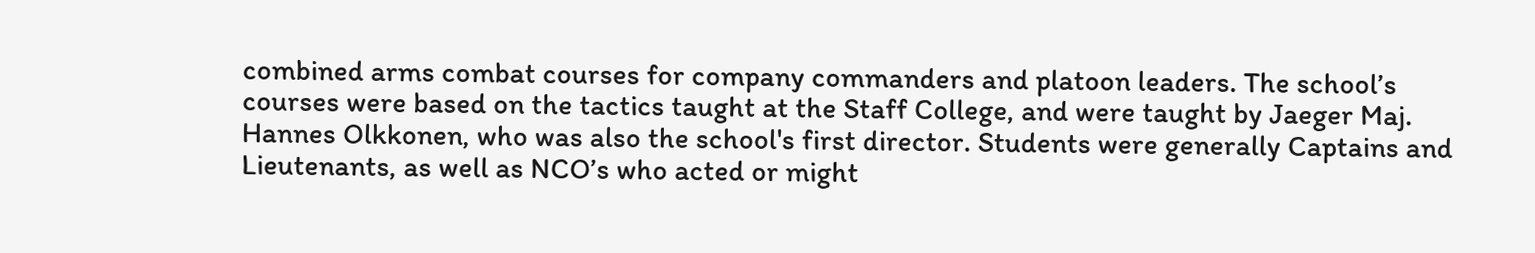combined arms combat courses for company commanders and platoon leaders. The school’s courses were based on the tactics taught at the Staff College, and were taught by Jaeger Maj. Hannes Olkkonen, who was also the school's first director. Students were generally Captains and Lieutenants, as well as NCO’s who acted or might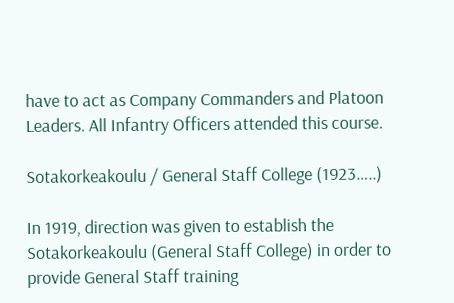have to act as Company Commanders and Platoon Leaders. All Infantry Officers attended this course.

Sotakorkeakoulu / General Staff College (1923…..)

In 1919, direction was given to establish the Sotakorkeakoulu (General Staff College) in order to provide General Staff training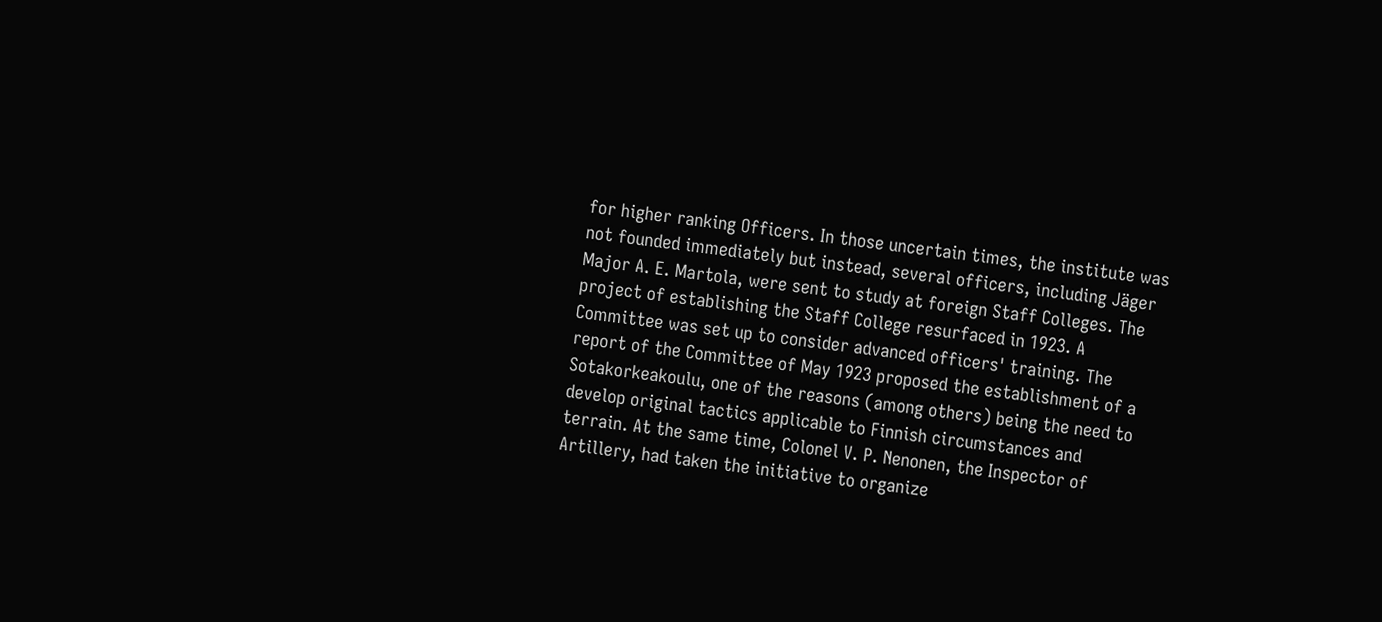for higher ranking Officers. In those uncertain times, the institute was not founded immediately but instead, several officers, including Jäger Major A. E. Martola, were sent to study at foreign Staff Colleges. The project of establishing the Staff College resurfaced in 1923. A Committee was set up to consider advanced officers' training. The report of the Committee of May 1923 proposed the establishment of a Sotakorkeakoulu, one of the reasons (among others) being the need to develop original tactics applicable to Finnish circumstances and terrain. At the same time, Colonel V. P. Nenonen, the Inspector of Artillery, had taken the initiative to organize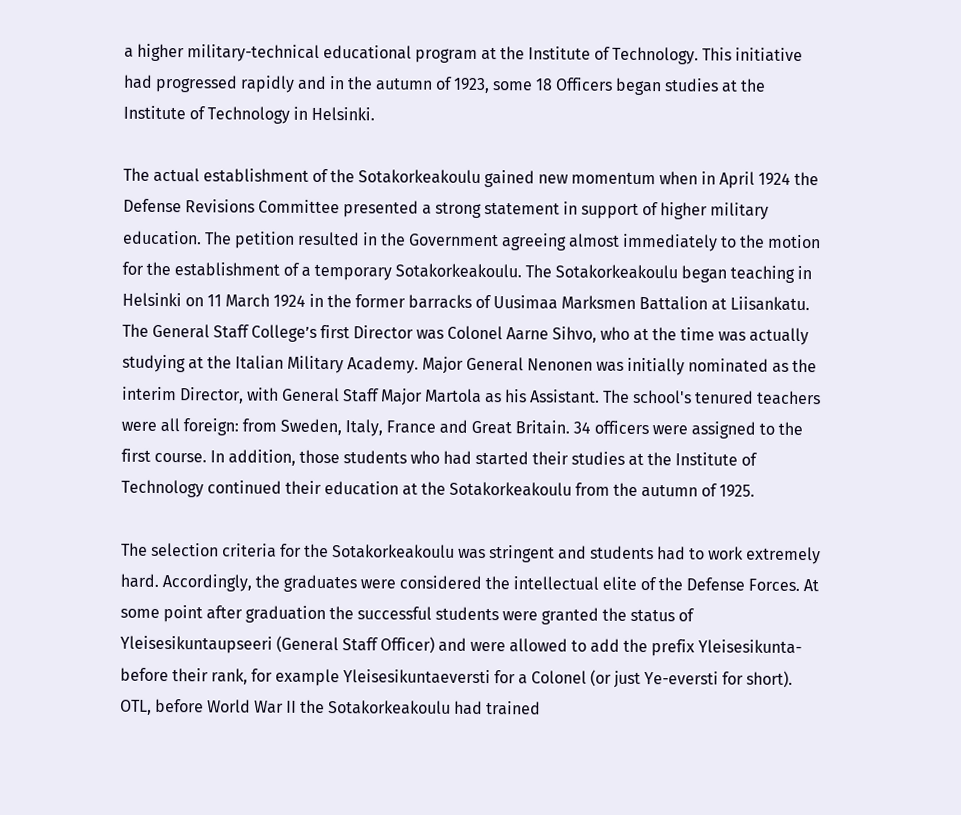a higher military-technical educational program at the Institute of Technology. This initiative had progressed rapidly and in the autumn of 1923, some 18 Officers began studies at the Institute of Technology in Helsinki.

The actual establishment of the Sotakorkeakoulu gained new momentum when in April 1924 the Defense Revisions Committee presented a strong statement in support of higher military education. The petition resulted in the Government agreeing almost immediately to the motion for the establishment of a temporary Sotakorkeakoulu. The Sotakorkeakoulu began teaching in Helsinki on 11 March 1924 in the former barracks of Uusimaa Marksmen Battalion at Liisankatu. The General Staff College’s first Director was Colonel Aarne Sihvo, who at the time was actually studying at the Italian Military Academy. Major General Nenonen was initially nominated as the interim Director, with General Staff Major Martola as his Assistant. The school's tenured teachers were all foreign: from Sweden, Italy, France and Great Britain. 34 officers were assigned to the first course. In addition, those students who had started their studies at the Institute of Technology continued their education at the Sotakorkeakoulu from the autumn of 1925.

The selection criteria for the Sotakorkeakoulu was stringent and students had to work extremely hard. Accordingly, the graduates were considered the intellectual elite of the Defense Forces. At some point after graduation the successful students were granted the status of Yleisesikuntaupseeri (General Staff Officer) and were allowed to add the prefix Yleisesikunta- before their rank, for example Yleisesikuntaeversti for a Colonel (or just Ye-eversti for short). OTL, before World War II the Sotakorkeakoulu had trained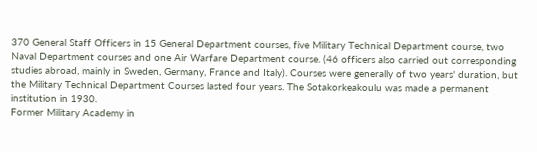370 General Staff Officers in 15 General Department courses, five Military Technical Department course, two Naval Department courses and one Air Warfare Department course. (46 officers also carried out corresponding studies abroad, mainly in Sweden, Germany, France and Italy). Courses were generally of two years' duration, but the Military Technical Department Courses lasted four years. The Sotakorkeakoulu was made a permanent institution in 1930.
Former Military Academy in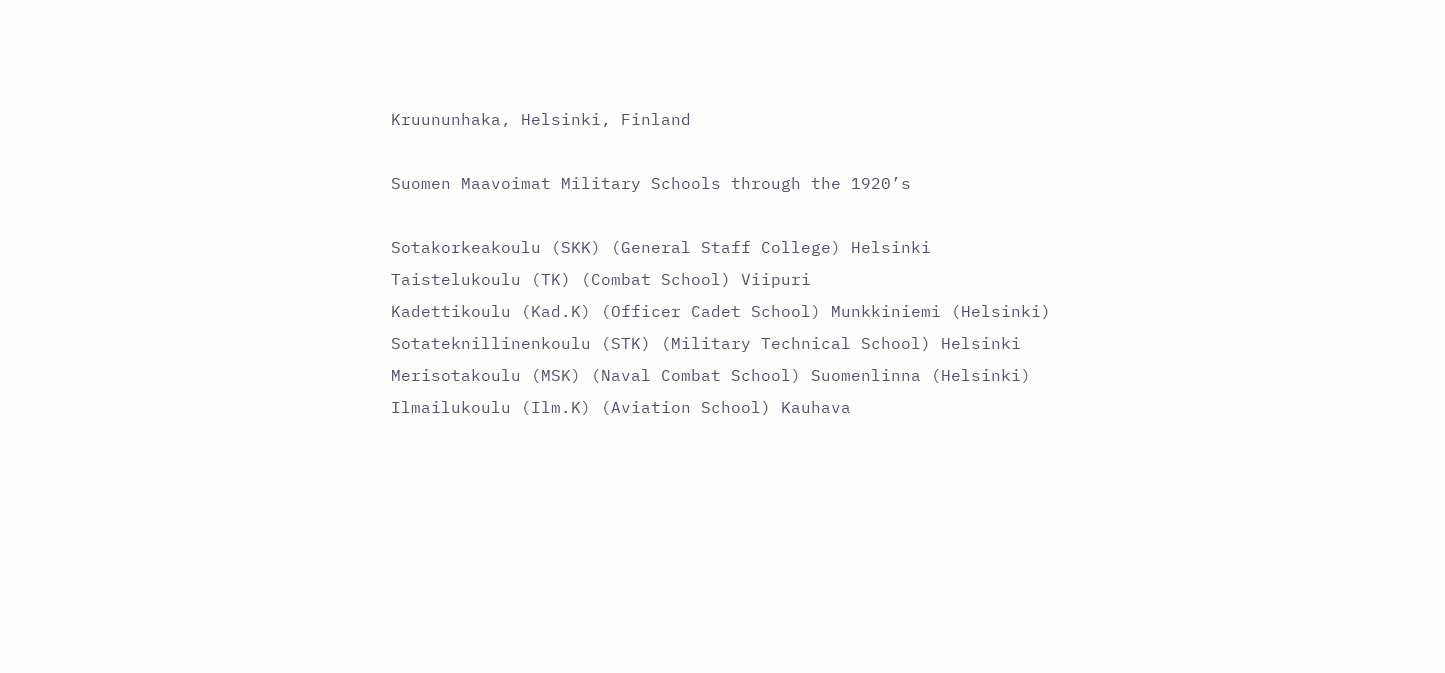Kruununhaka, Helsinki, Finland

Suomen Maavoimat Military Schools through the 1920’s

Sotakorkeakoulu (SKK) (General Staff College) Helsinki
Taistelukoulu (TK) (Combat School) Viipuri
Kadettikoulu (Kad.K) (Officer Cadet School) Munkkiniemi (Helsinki)
Sotateknillinenkoulu (STK) (Military Technical School) Helsinki
Merisotakoulu (MSK) (Naval Combat School) Suomenlinna (Helsinki)
Ilmailukoulu (Ilm.K) (Aviation School) Kauhava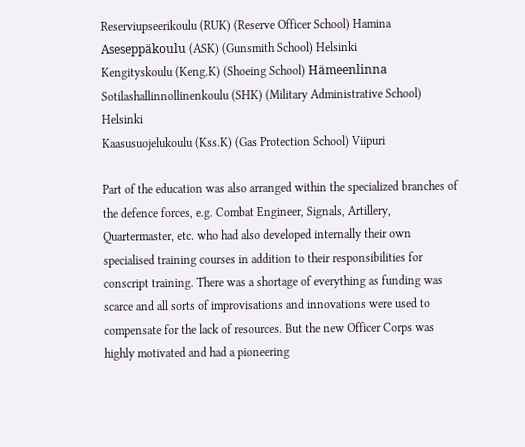Reserviupseerikoulu (RUK) (Reserve Officer School) Hamina
Aseseppäkoulu (ASK) (Gunsmith School) Helsinki
Kengityskoulu (Keng.K) (Shoeing School) Hämeenlinna
Sotilashallinnollinenkoulu (SHK) (Military Administrative School) Helsinki
Kaasusuojelukoulu (Kss.K) (Gas Protection School) Viipuri

Part of the education was also arranged within the specialized branches of the defence forces, e.g. Combat Engineer, Signals, Artillery, Quartermaster, etc. who had also developed internally their own specialised training courses in addition to their responsibilities for conscript training. There was a shortage of everything as funding was scarce and all sorts of improvisations and innovations were used to compensate for the lack of resources. But the new Officer Corps was highly motivated and had a pioneering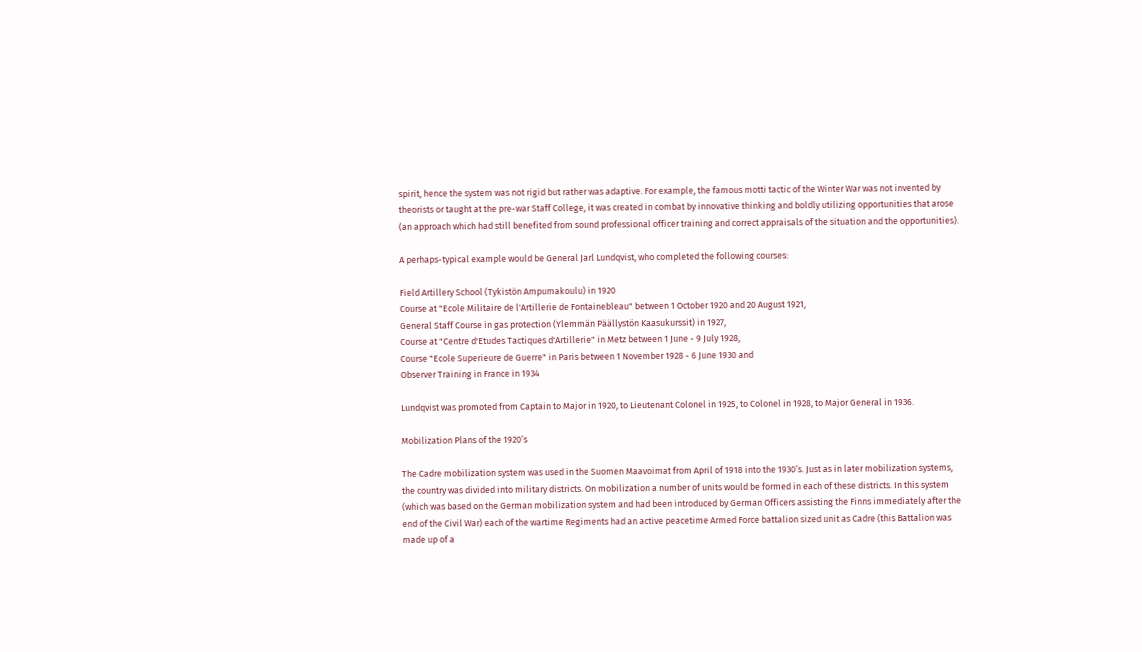spirit, hence the system was not rigid but rather was adaptive. For example, the famous motti tactic of the Winter War was not invented by theorists or taught at the pre-war Staff College, it was created in combat by innovative thinking and boldly utilizing opportunities that arose (an approach which had still benefited from sound professional officer training and correct appraisals of the situation and the opportunities).

A perhaps-typical example would be General Jarl Lundqvist, who completed the following courses:

Field Artillery School (Tykistön Ampumakoulu) in 1920
Course at "Ecole Militaire de l'Artillerie de Fontainebleau" between 1 October 1920 and 20 August 1921,
General Staff Course in gas protection (Ylemmän Päällystön Kaasukurssit) in 1927,
Course at "Centre d'Etudes Tactiques d'Artillerie" in Metz between 1 June - 9 July 1928,
Course "Ecole Superieure de Guerre" in Paris between 1 November 1928 - 6 June 1930 and
Observer Training in France in 1934

Lundqvist was promoted from Captain to Major in 1920, to Lieutenant Colonel in 1925, to Colonel in 1928, to Major General in 1936.

Mobilization Plans of the 1920’s

The Cadre mobilization system was used in the Suomen Maavoimat from April of 1918 into the 1930’s. Just as in later mobilization systems, the country was divided into military districts. On mobilization a number of units would be formed in each of these districts. In this system (which was based on the German mobilization system and had been introduced by German Officers assisting the Finns immediately after the end of the Civil War) each of the wartime Regiments had an active peacetime Armed Force battalion sized unit as Cadre (this Battalion was made up of a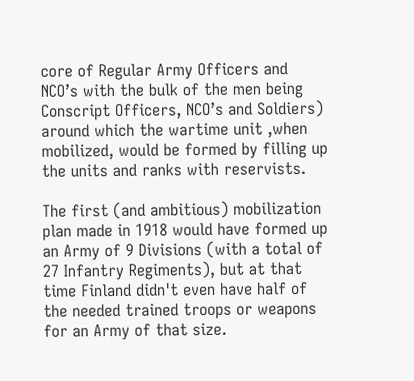core of Regular Army Officers and NCO’s with the bulk of the men being Conscript Officers, NCO’s and Soldiers) around which the wartime unit ,when mobilized, would be formed by filling up the units and ranks with reservists.

The first (and ambitious) mobilization plan made in 1918 would have formed up an Army of 9 Divisions (with a total of 27 Infantry Regiments), but at that time Finland didn't even have half of the needed trained troops or weapons for an Army of that size.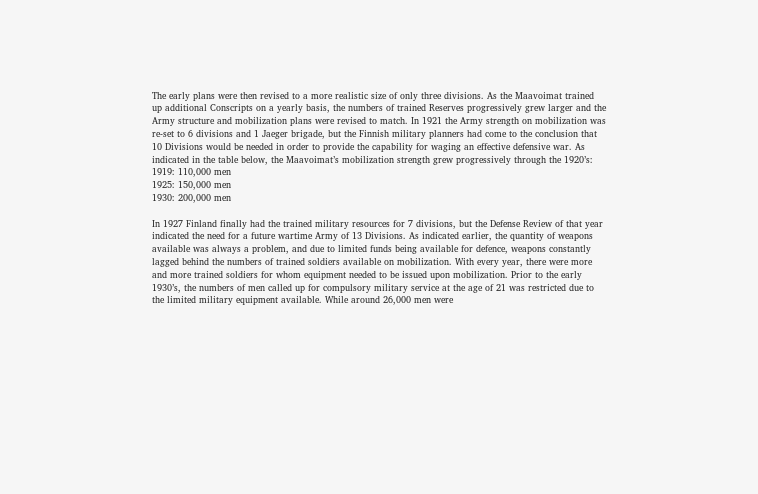The early plans were then revised to a more realistic size of only three divisions. As the Maavoimat trained up additional Conscripts on a yearly basis, the numbers of trained Reserves progressively grew larger and the Army structure and mobilization plans were revised to match. In 1921 the Army strength on mobilization was re-set to 6 divisions and 1 Jaeger brigade, but the Finnish military planners had come to the conclusion that 10 Divisions would be needed in order to provide the capability for waging an effective defensive war. As indicated in the table below, the Maavoimat’s mobilization strength grew progressively through the 1920’s:
1919: 110,000 men
1925: 150,000 men
1930: 200,000 men

In 1927 Finland finally had the trained military resources for 7 divisions, but the Defense Review of that year indicated the need for a future wartime Army of 13 Divisions. As indicated earlier, the quantity of weapons available was always a problem, and due to limited funds being available for defence, weapons constantly lagged behind the numbers of trained soldiers available on mobilization. With every year, there were more and more trained soldiers for whom equipment needed to be issued upon mobilization. Prior to the early 1930’s, the numbers of men called up for compulsory military service at the age of 21 was restricted due to the limited military equipment available. While around 26,000 men were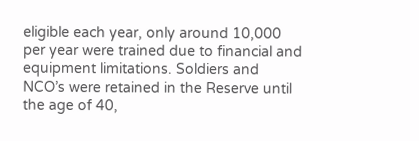eligible each year, only around 10,000 per year were trained due to financial and equipment limitations. Soldiers and NCO’s were retained in the Reserve until the age of 40,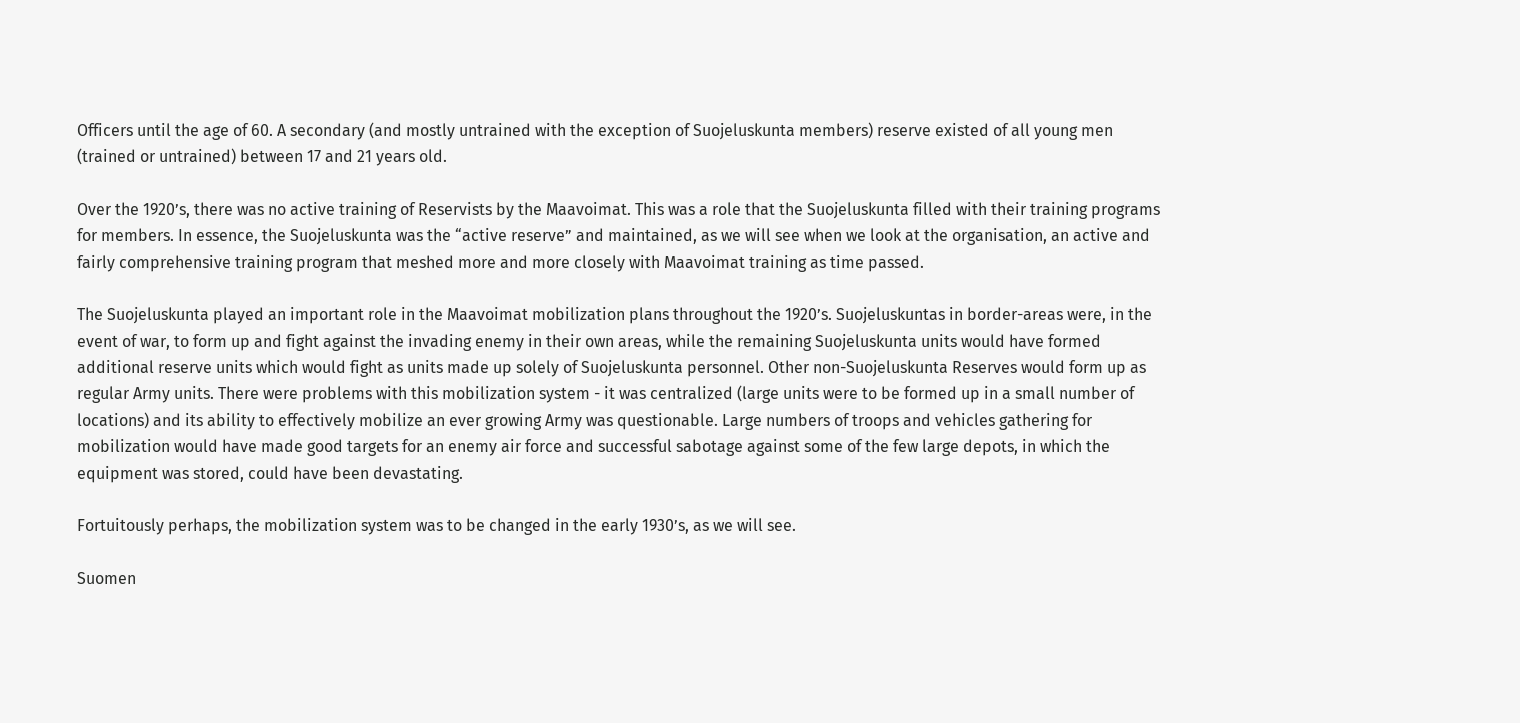Officers until the age of 60. A secondary (and mostly untrained with the exception of Suojeluskunta members) reserve existed of all young men (trained or untrained) between 17 and 21 years old.

Over the 1920’s, there was no active training of Reservists by the Maavoimat. This was a role that the Suojeluskunta filled with their training programs for members. In essence, the Suojeluskunta was the “active reserve” and maintained, as we will see when we look at the organisation, an active and fairly comprehensive training program that meshed more and more closely with Maavoimat training as time passed.

The Suojeluskunta played an important role in the Maavoimat mobilization plans throughout the 1920’s. Suojeluskuntas in border-areas were, in the event of war, to form up and fight against the invading enemy in their own areas, while the remaining Suojeluskunta units would have formed additional reserve units which would fight as units made up solely of Suojeluskunta personnel. Other non-Suojeluskunta Reserves would form up as regular Army units. There were problems with this mobilization system - it was centralized (large units were to be formed up in a small number of locations) and its ability to effectively mobilize an ever growing Army was questionable. Large numbers of troops and vehicles gathering for mobilization would have made good targets for an enemy air force and successful sabotage against some of the few large depots, in which the equipment was stored, could have been devastating.

Fortuitously perhaps, the mobilization system was to be changed in the early 1930’s, as we will see.

Suomen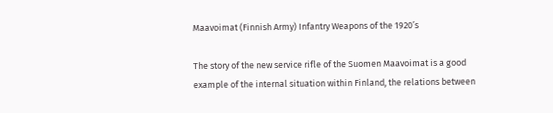Maavoimat (Finnish Army) Infantry Weapons of the 1920’s

The story of the new service rifle of the Suomen Maavoimat is a good example of the internal situation within Finland, the relations between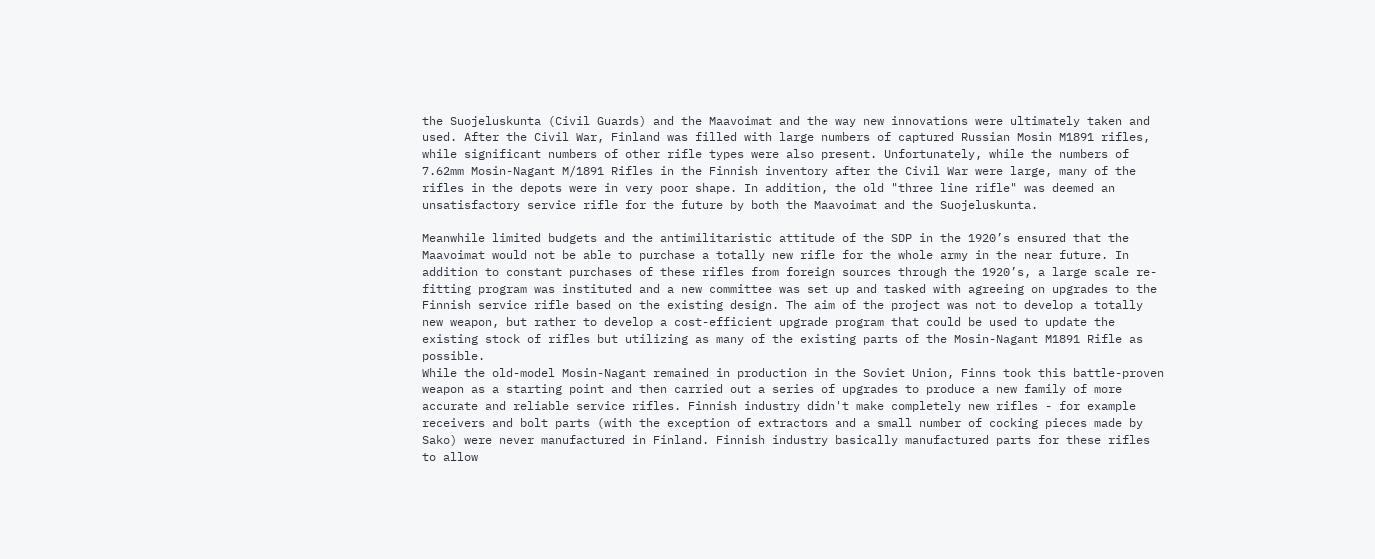the Suojeluskunta (Civil Guards) and the Maavoimat and the way new innovations were ultimately taken and used. After the Civil War, Finland was filled with large numbers of captured Russian Mosin M1891 rifles, while significant numbers of other rifle types were also present. Unfortunately, while the numbers of 7.62mm Mosin-Nagant M/1891 Rifles in the Finnish inventory after the Civil War were large, many of the rifles in the depots were in very poor shape. In addition, the old "three line rifle" was deemed an unsatisfactory service rifle for the future by both the Maavoimat and the Suojeluskunta.

Meanwhile limited budgets and the antimilitaristic attitude of the SDP in the 1920’s ensured that the Maavoimat would not be able to purchase a totally new rifle for the whole army in the near future. In addition to constant purchases of these rifles from foreign sources through the 1920’s, a large scale re-fitting program was instituted and a new committee was set up and tasked with agreeing on upgrades to the Finnish service rifle based on the existing design. The aim of the project was not to develop a totally new weapon, but rather to develop a cost-efficient upgrade program that could be used to update the existing stock of rifles but utilizing as many of the existing parts of the Mosin-Nagant M1891 Rifle as possible.
While the old-model Mosin-Nagant remained in production in the Soviet Union, Finns took this battle-proven weapon as a starting point and then carried out a series of upgrades to produce a new family of more accurate and reliable service rifles. Finnish industry didn't make completely new rifles - for example receivers and bolt parts (with the exception of extractors and a small number of cocking pieces made by Sako) were never manufactured in Finland. Finnish industry basically manufactured parts for these rifles to allow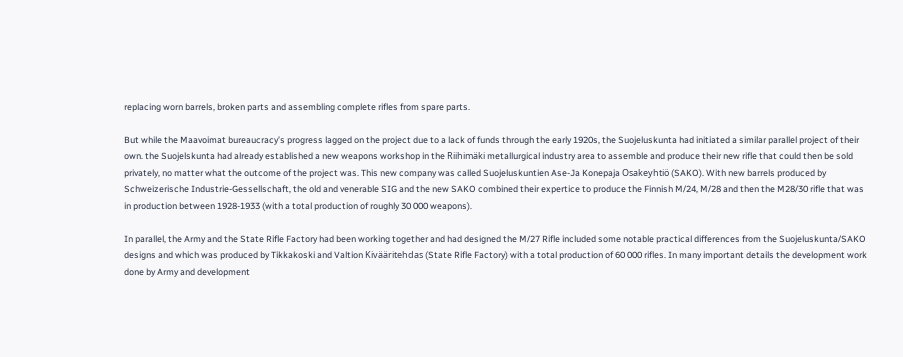replacing worn barrels, broken parts and assembling complete rifles from spare parts.

But while the Maavoimat bureaucracy’s progress lagged on the project due to a lack of funds through the early 1920s, the Suojeluskunta had initiated a similar parallel project of their own. the Suojelskunta had already established a new weapons workshop in the Riihimäki metallurgical industry area to assemble and produce their new rifle that could then be sold privately, no matter what the outcome of the project was. This new company was called Suojeluskuntien Ase-Ja Konepaja Osakeyhtiö (SAKO). With new barrels produced by Schweizerische Industrie-Gessellschaft, the old and venerable SIG and the new SAKO combined their expertice to produce the Finnish M/24, M/28 and then the M28/30 rifle that was in production between 1928-1933 (with a total production of roughly 30 000 weapons).

In parallel, the Army and the State Rifle Factory had been working together and had designed the M/27 Rifle included some notable practical differences from the Suojeluskunta/SAKO designs and which was produced by Tikkakoski and Valtion Kivääritehdas (State Rifle Factory) with a total production of 60 000 rifles. In many important details the development work done by Army and development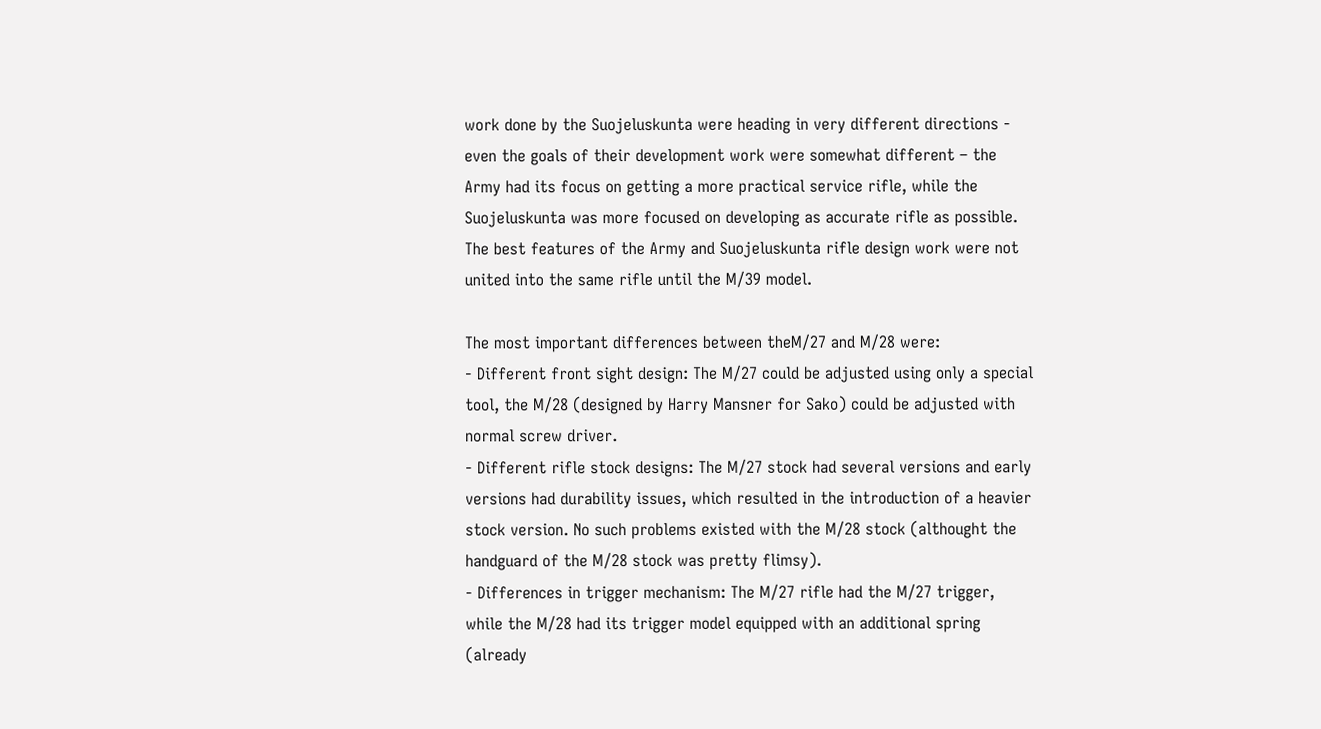work done by the Suojeluskunta were heading in very different directions - even the goals of their development work were somewhat different – the Army had its focus on getting a more practical service rifle, while the Suojeluskunta was more focused on developing as accurate rifle as possible. The best features of the Army and Suojeluskunta rifle design work were not united into the same rifle until the M/39 model.

The most important differences between theM/27 and M/28 were:
- Different front sight design: The M/27 could be adjusted using only a special tool, the M/28 (designed by Harry Mansner for Sako) could be adjusted with normal screw driver.
- Different rifle stock designs: The M/27 stock had several versions and early versions had durability issues, which resulted in the introduction of a heavier stock version. No such problems existed with the M/28 stock (althought the handguard of the M/28 stock was pretty flimsy).
- Differences in trigger mechanism: The M/27 rifle had the M/27 trigger, while the M/28 had its trigger model equipped with an additional spring (already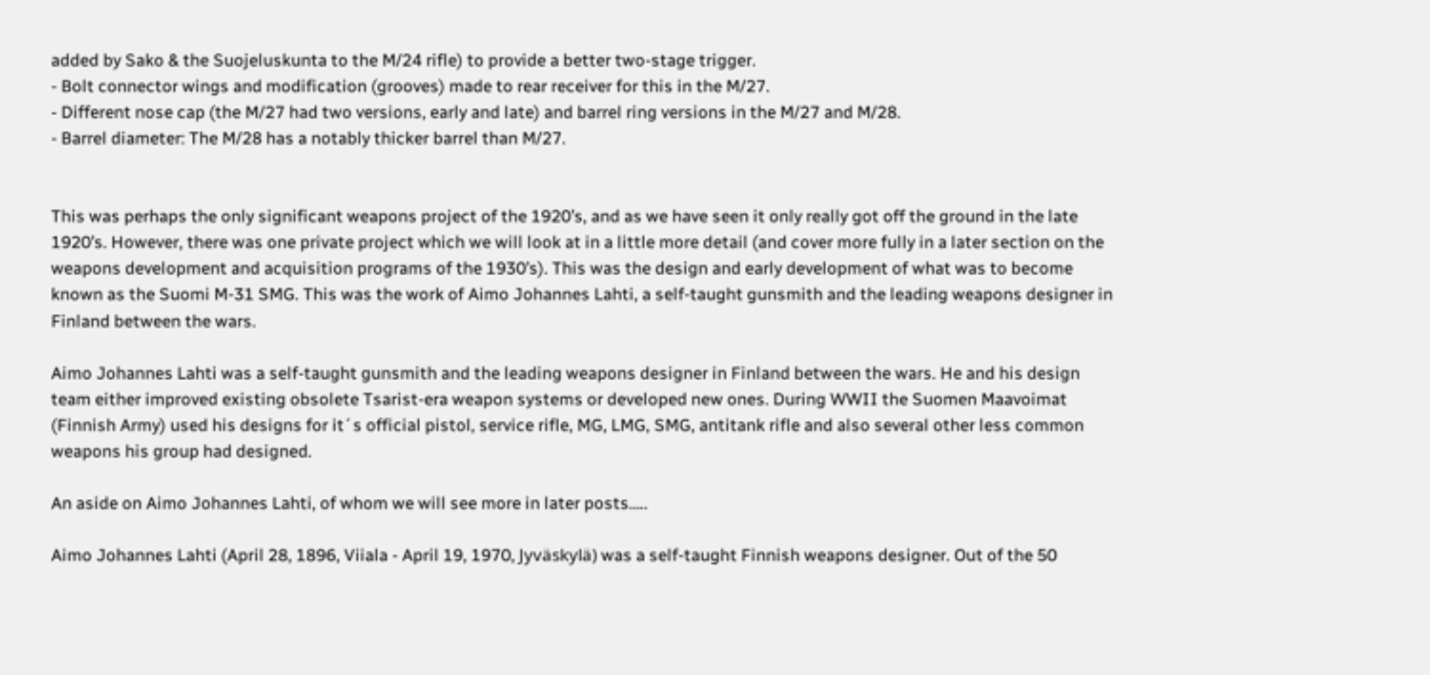added by Sako & the Suojeluskunta to the M/24 rifle) to provide a better two-stage trigger.
- Bolt connector wings and modification (grooves) made to rear receiver for this in the M/27.
- Different nose cap (the M/27 had two versions, early and late) and barrel ring versions in the M/27 and M/28.
- Barrel diameter: The M/28 has a notably thicker barrel than M/27.


This was perhaps the only significant weapons project of the 1920’s, and as we have seen it only really got off the ground in the late 1920’s. However, there was one private project which we will look at in a little more detail (and cover more fully in a later section on the weapons development and acquisition programs of the 1930’s). This was the design and early development of what was to become known as the Suomi M-31 SMG. This was the work of Aimo Johannes Lahti, a self-taught gunsmith and the leading weapons designer in Finland between the wars.

Aimo Johannes Lahti was a self-taught gunsmith and the leading weapons designer in Finland between the wars. He and his design team either improved existing obsolete Tsarist-era weapon systems or developed new ones. During WWII the Suomen Maavoimat (Finnish Army) used his designs for it´s official pistol, service rifle, MG, LMG, SMG, antitank rifle and also several other less common weapons his group had designed.

An aside on Aimo Johannes Lahti, of whom we will see more in later posts…..

Aimo Johannes Lahti (April 28, 1896, Viiala - April 19, 1970, Jyväskylä) was a self-taught Finnish weapons designer. Out of the 50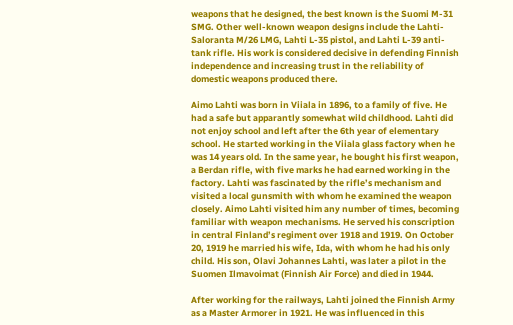weapons that he designed, the best known is the Suomi M-31 SMG. Other well-known weapon designs include the Lahti-Saloranta M/26 LMG, Lahti L-35 pistol, and Lahti L-39 anti-tank rifle. His work is considered decisive in defending Finnish independence and increasing trust in the reliability of domestic weapons produced there.

Aimo Lahti was born in Viiala in 1896, to a family of five. He had a safe but apparantly somewhat wild childhood. Lahti did not enjoy school and left after the 6th year of elementary school. He started working in the Viiala glass factory when he was 14 years old. In the same year, he bought his first weapon, a Berdan rifle, with five marks he had earned working in the factory. Lahti was fascinated by the rifle’s mechanism and visited a local gunsmith with whom he examined the weapon closely. Aimo Lahti visited him any number of times, becoming familiar with weapon mechanisms. He served his conscription in central Finland’s regiment over 1918 and 1919. On October 20, 1919 he married his wife, Ida, with whom he had his only child. His son, Olavi Johannes Lahti, was later a pilot in the Suomen Ilmavoimat (Finnish Air Force) and died in 1944.

After working for the railways, Lahti joined the Finnish Army as a Master Armorer in 1921. He was influenced in this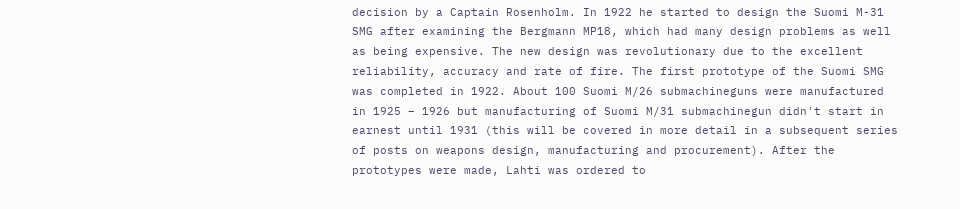decision by a Captain Rosenholm. In 1922 he started to design the Suomi M-31 SMG after examining the Bergmann MP18, which had many design problems as well as being expensive. The new design was revolutionary due to the excellent reliability, accuracy and rate of fire. The first prototype of the Suomi SMG was completed in 1922. About 100 Suomi M/26 submachineguns were manufactured in 1925 – 1926 but manufacturing of Suomi M/31 submachinegun didn't start in earnest until 1931 (this will be covered in more detail in a subsequent series of posts on weapons design, manufacturing and procurement). After the prototypes were made, Lahti was ordered to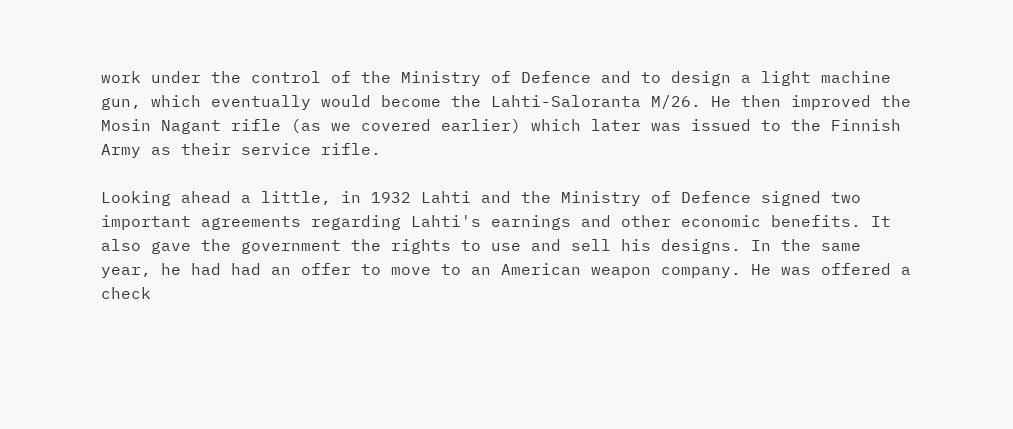work under the control of the Ministry of Defence and to design a light machine gun, which eventually would become the Lahti-Saloranta M/26. He then improved the Mosin Nagant rifle (as we covered earlier) which later was issued to the Finnish Army as their service rifle.

Looking ahead a little, in 1932 Lahti and the Ministry of Defence signed two important agreements regarding Lahti's earnings and other economic benefits. It also gave the government the rights to use and sell his designs. In the same year, he had had an offer to move to an American weapon company. He was offered a check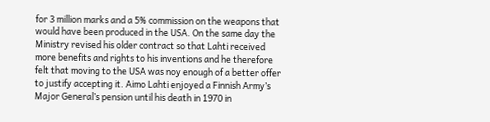for 3 million marks and a 5% commission on the weapons that would have been produced in the USA. On the same day the Ministry revised his older contract so that Lahti received more benefits and rights to his inventions and he therefore felt that moving to the USA was noy enough of a better offer to justify accepting it. Aimo Lahti enjoyed a Finnish Army’s Major General’s pension until his death in 1970 in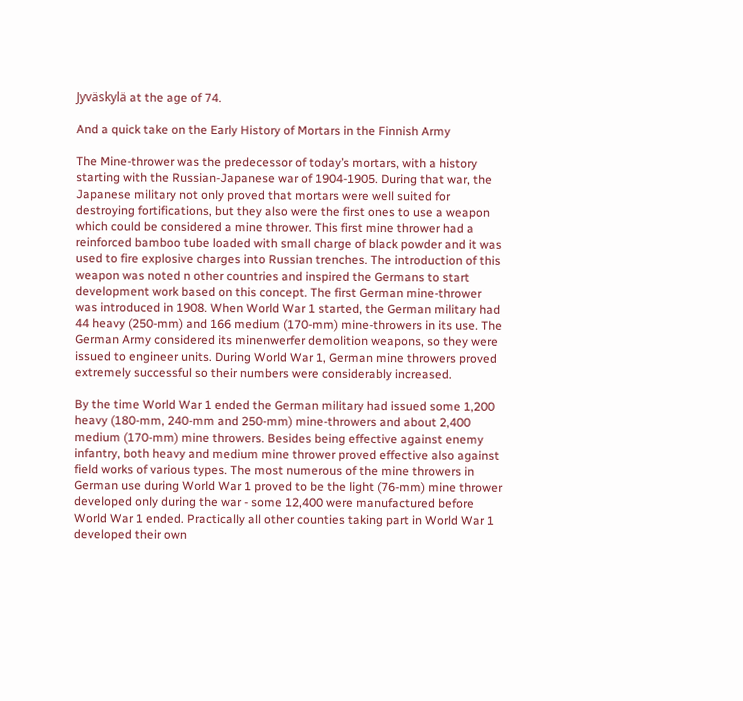Jyväskylä at the age of 74.

And a quick take on the Early History of Mortars in the Finnish Army

The Mine-thrower was the predecessor of today’s mortars, with a history starting with the Russian-Japanese war of 1904-1905. During that war, the Japanese military not only proved that mortars were well suited for destroying fortifications, but they also were the first ones to use a weapon which could be considered a mine thrower. This first mine thrower had a reinforced bamboo tube loaded with small charge of black powder and it was used to fire explosive charges into Russian trenches. The introduction of this weapon was noted n other countries and inspired the Germans to start development work based on this concept. The first German mine-thrower was introduced in 1908. When World War 1 started, the German military had 44 heavy (250-mm) and 166 medium (170-mm) mine-throwers in its use. The German Army considered its minenwerfer demolition weapons, so they were issued to engineer units. During World War 1, German mine throwers proved extremely successful so their numbers were considerably increased.

By the time World War 1 ended the German military had issued some 1,200 heavy (180-mm, 240-mm and 250-mm) mine-throwers and about 2,400 medium (170-mm) mine throwers. Besides being effective against enemy infantry, both heavy and medium mine thrower proved effective also against field works of various types. The most numerous of the mine throwers in German use during World War 1 proved to be the light (76-mm) mine thrower developed only during the war - some 12,400 were manufactured before World War 1 ended. Practically all other counties taking part in World War 1 developed their own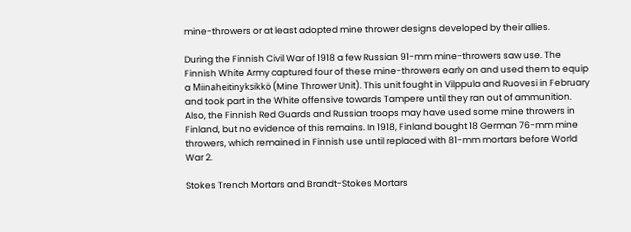mine-throwers or at least adopted mine thrower designs developed by their allies.

During the Finnish Civil War of 1918 a few Russian 91-mm mine-throwers saw use. The Finnish White Army captured four of these mine-throwers early on and used them to equip a Miinaheitinyksikkö (Mine Thrower Unit). This unit fought in Vilppula and Ruovesi in February and took part in the White offensive towards Tampere until they ran out of ammunition. Also, the Finnish Red Guards and Russian troops may have used some mine throwers in Finland, but no evidence of this remains. In 1918, Finland bought 18 German 76-mm mine throwers, which remained in Finnish use until replaced with 81-mm mortars before World War 2.

Stokes Trench Mortars and Brandt-Stokes Mortars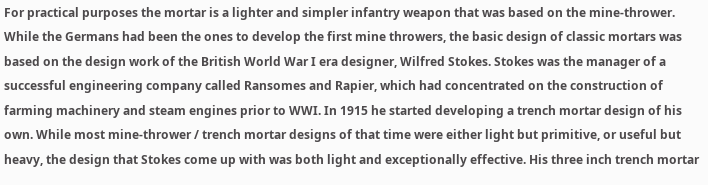For practical purposes the mortar is a lighter and simpler infantry weapon that was based on the mine-thrower. While the Germans had been the ones to develop the first mine throwers, the basic design of classic mortars was based on the design work of the British World War I era designer, Wilfred Stokes. Stokes was the manager of a successful engineering company called Ransomes and Rapier, which had concentrated on the construction of farming machinery and steam engines prior to WWI. In 1915 he started developing a trench mortar design of his own. While most mine-thrower / trench mortar designs of that time were either light but primitive, or useful but heavy, the design that Stokes come up with was both light and exceptionally effective. His three inch trench mortar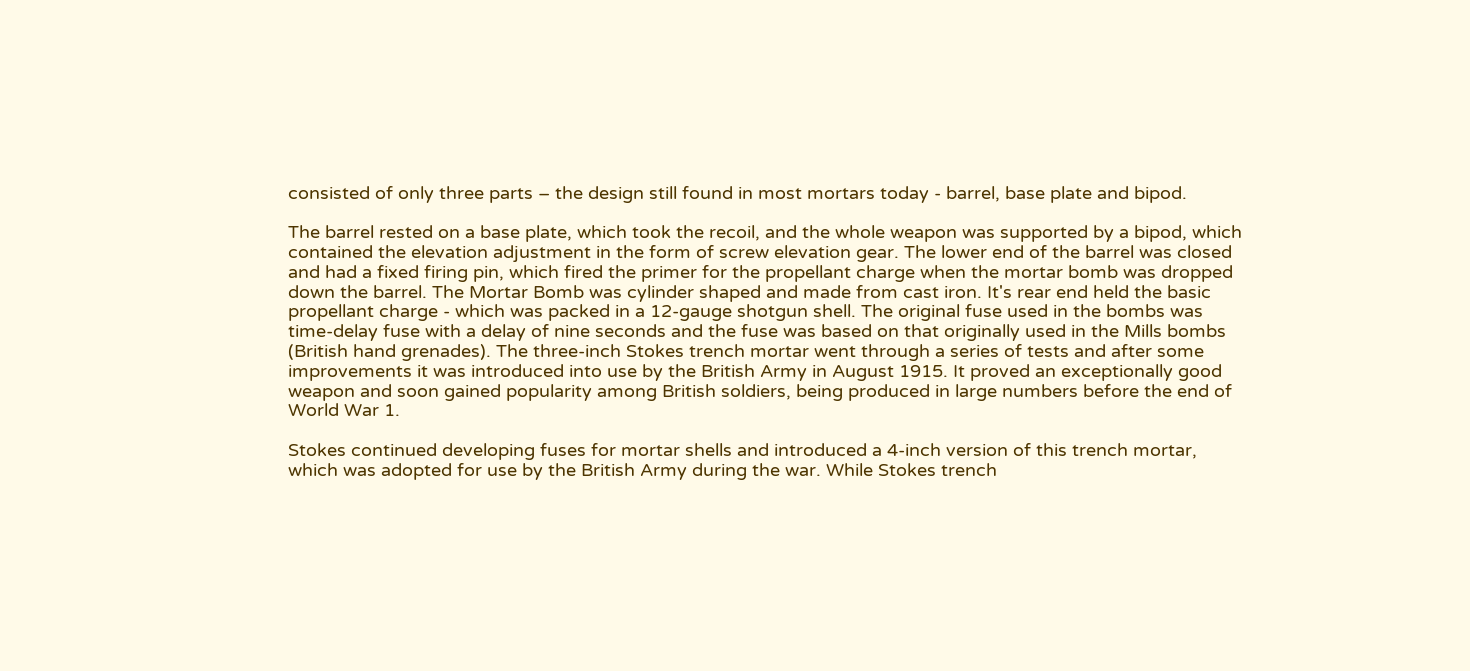consisted of only three parts – the design still found in most mortars today - barrel, base plate and bipod.

The barrel rested on a base plate, which took the recoil, and the whole weapon was supported by a bipod, which contained the elevation adjustment in the form of screw elevation gear. The lower end of the barrel was closed and had a fixed firing pin, which fired the primer for the propellant charge when the mortar bomb was dropped down the barrel. The Mortar Bomb was cylinder shaped and made from cast iron. It's rear end held the basic propellant charge - which was packed in a 12-gauge shotgun shell. The original fuse used in the bombs was time-delay fuse with a delay of nine seconds and the fuse was based on that originally used in the Mills bombs (British hand grenades). The three-inch Stokes trench mortar went through a series of tests and after some improvements it was introduced into use by the British Army in August 1915. It proved an exceptionally good weapon and soon gained popularity among British soldiers, being produced in large numbers before the end of World War 1.

Stokes continued developing fuses for mortar shells and introduced a 4-inch version of this trench mortar, which was adopted for use by the British Army during the war. While Stokes trench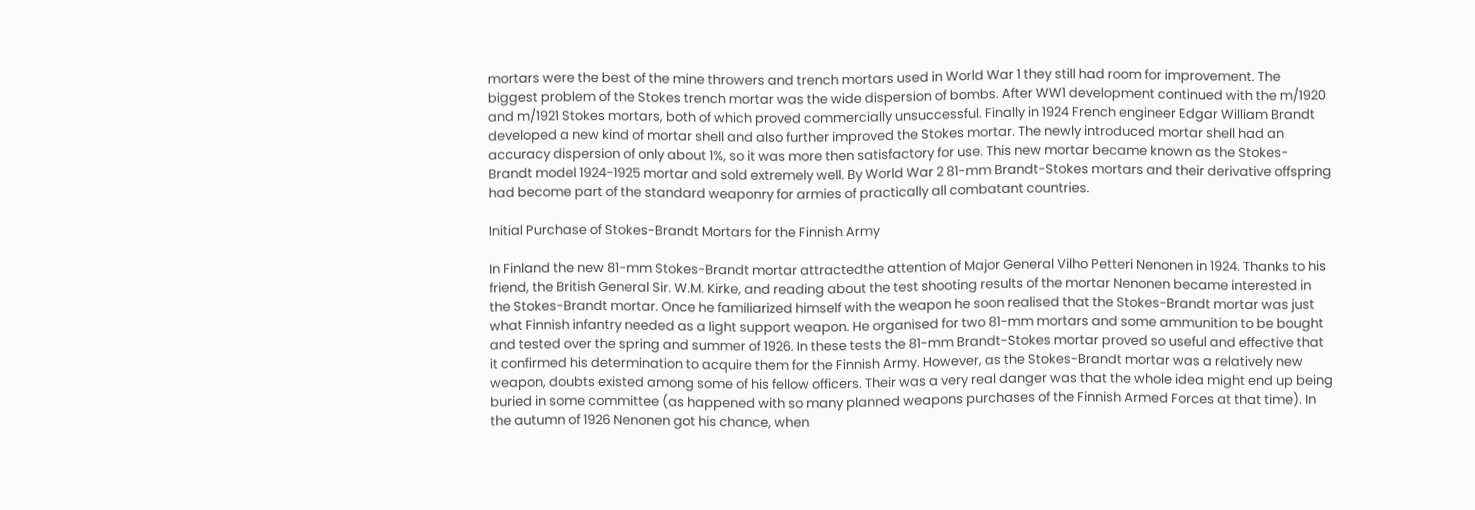mortars were the best of the mine throwers and trench mortars used in World War 1 they still had room for improvement. The biggest problem of the Stokes trench mortar was the wide dispersion of bombs. After WW1 development continued with the m/1920 and m/1921 Stokes mortars, both of which proved commercially unsuccessful. Finally in 1924 French engineer Edgar William Brandt developed a new kind of mortar shell and also further improved the Stokes mortar. The newly introduced mortar shell had an accuracy dispersion of only about 1%, so it was more then satisfactory for use. This new mortar became known as the Stokes-Brandt model 1924-1925 mortar and sold extremely well. By World War 2 81-mm Brandt-Stokes mortars and their derivative offspring had become part of the standard weaponry for armies of practically all combatant countries.

Initial Purchase of Stokes-Brandt Mortars for the Finnish Army

In Finland the new 81-mm Stokes-Brandt mortar attractedthe attention of Major General Vilho Petteri Nenonen in 1924. Thanks to his friend, the British General Sir. W.M. Kirke, and reading about the test shooting results of the mortar Nenonen became interested in the Stokes-Brandt mortar. Once he familiarized himself with the weapon he soon realised that the Stokes-Brandt mortar was just what Finnish infantry needed as a light support weapon. He organised for two 81-mm mortars and some ammunition to be bought and tested over the spring and summer of 1926. In these tests the 81-mm Brandt-Stokes mortar proved so useful and effective that it confirmed his determination to acquire them for the Finnish Army. However, as the Stokes-Brandt mortar was a relatively new weapon, doubts existed among some of his fellow officers. Their was a very real danger was that the whole idea might end up being buried in some committee (as happened with so many planned weapons purchases of the Finnish Armed Forces at that time). In the autumn of 1926 Nenonen got his chance, when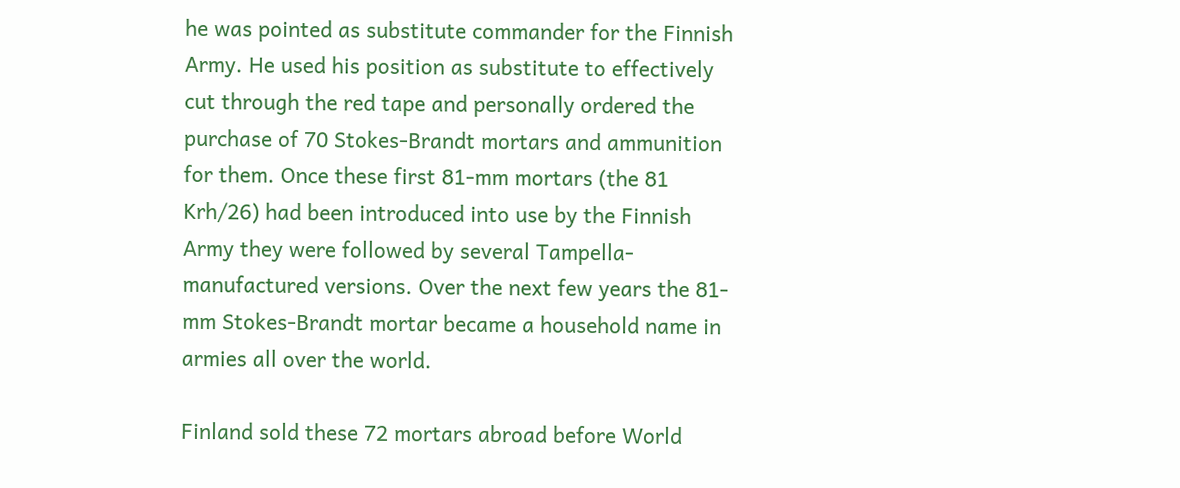he was pointed as substitute commander for the Finnish Army. He used his position as substitute to effectively cut through the red tape and personally ordered the purchase of 70 Stokes-Brandt mortars and ammunition for them. Once these first 81-mm mortars (the 81 Krh/26) had been introduced into use by the Finnish Army they were followed by several Tampella-manufactured versions. Over the next few years the 81-mm Stokes-Brandt mortar became a household name in armies all over the world.

Finland sold these 72 mortars abroad before World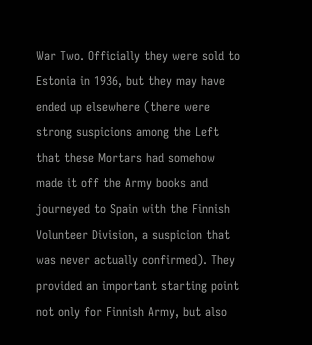War Two. Officially they were sold to Estonia in 1936, but they may have ended up elsewhere (there were strong suspicions among the Left that these Mortars had somehow made it off the Army books and journeyed to Spain with the Finnish Volunteer Division, a suspicion that was never actually confirmed). They provided an important starting point not only for Finnish Army, but also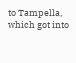to Tampella, which got into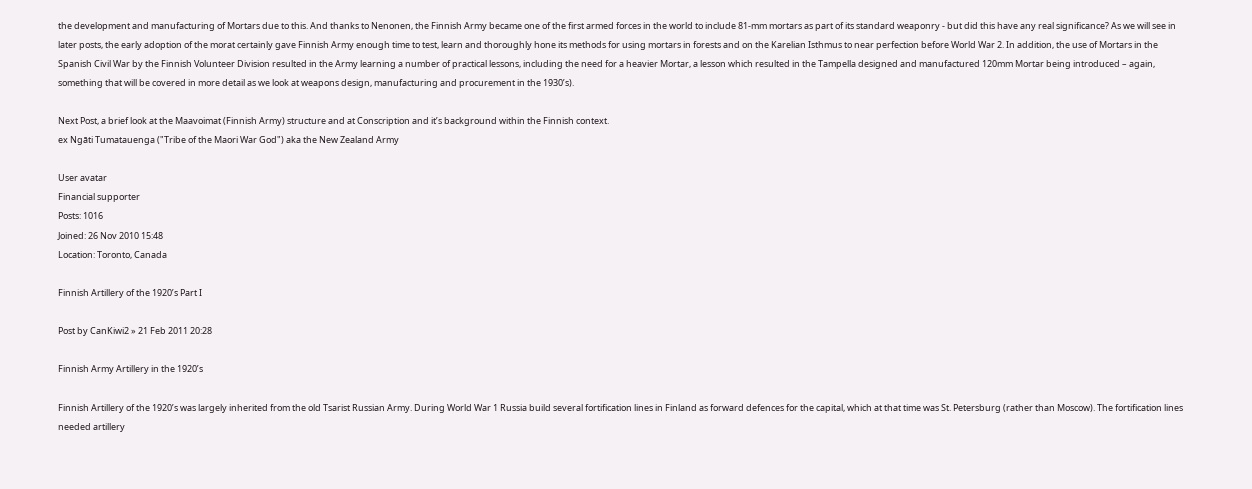the development and manufacturing of Mortars due to this. And thanks to Nenonen, the Finnish Army became one of the first armed forces in the world to include 81-mm mortars as part of its standard weaponry - but did this have any real significance? As we will see in later posts, the early adoption of the morat certainly gave Finnish Army enough time to test, learn and thoroughly hone its methods for using mortars in forests and on the Karelian Isthmus to near perfection before World War 2. In addition, the use of Mortars in the Spanish Civil War by the Finnish Volunteer Division resulted in the Army learning a number of practical lessons, including the need for a heavier Mortar, a lesson which resulted in the Tampella designed and manufactured 120mm Mortar being introduced – again, something that will be covered in more detail as we look at weapons design, manufacturing and procurement in the 1930’s).

Next Post, a brief look at the Maavoimat (Finnish Army) structure and at Conscription and it’s background within the Finnish context.
ex Ngāti Tumatauenga ("Tribe of the Maori War God") aka the New Zealand Army

User avatar
Financial supporter
Posts: 1016
Joined: 26 Nov 2010 15:48
Location: Toronto, Canada

Finnish Artillery of the 1920’s Part I

Post by CanKiwi2 » 21 Feb 2011 20:28

Finnish Army Artillery in the 1920’s

Finnish Artillery of the 1920’s was largely inherited from the old Tsarist Russian Army. During World War 1 Russia build several fortification lines in Finland as forward defences for the capital, which at that time was St. Petersburg (rather than Moscow). The fortification lines needed artillery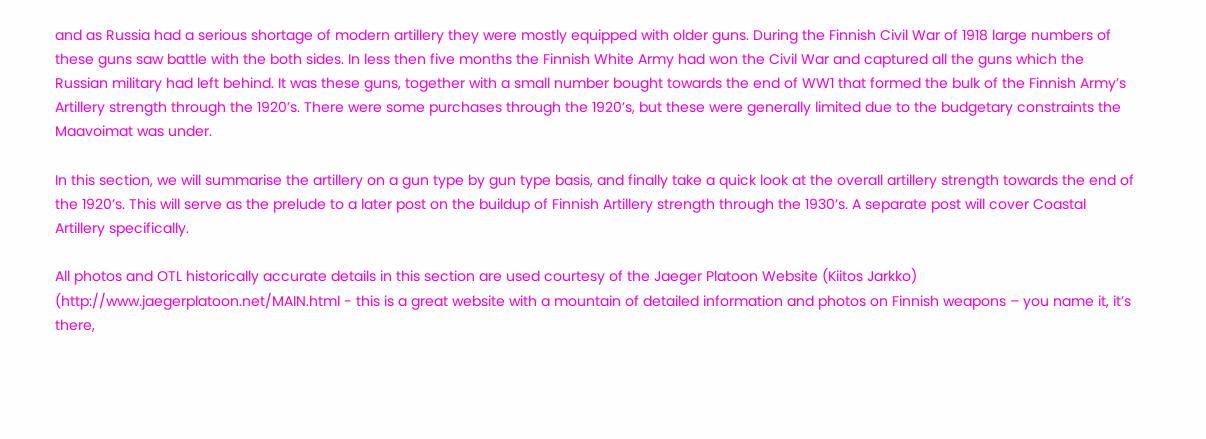and as Russia had a serious shortage of modern artillery they were mostly equipped with older guns. During the Finnish Civil War of 1918 large numbers of these guns saw battle with the both sides. In less then five months the Finnish White Army had won the Civil War and captured all the guns which the Russian military had left behind. It was these guns, together with a small number bought towards the end of WW1 that formed the bulk of the Finnish Army’s Artillery strength through the 1920’s. There were some purchases through the 1920’s, but these were generally limited due to the budgetary constraints the Maavoimat was under.

In this section, we will summarise the artillery on a gun type by gun type basis, and finally take a quick look at the overall artillery strength towards the end of the 1920’s. This will serve as the prelude to a later post on the buildup of Finnish Artillery strength through the 1930’s. A separate post will cover Coastal Artillery specifically.

All photos and OTL historically accurate details in this section are used courtesy of the Jaeger Platoon Website (Kiitos Jarkko) (http://www.jaegerplatoon.net/MAIN.html - this is a great website with a mountain of detailed information and photos on Finnish weapons – you name it, it’s there,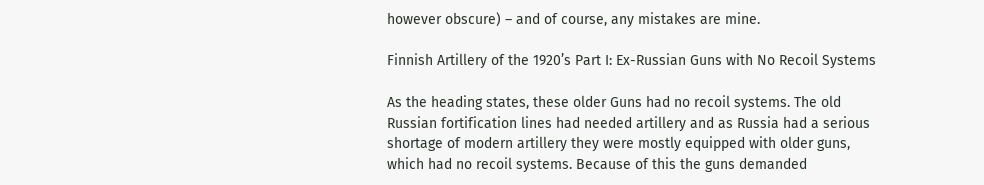however obscure) – and of course, any mistakes are mine.

Finnish Artillery of the 1920’s Part I: Ex-Russian Guns with No Recoil Systems

As the heading states, these older Guns had no recoil systems. The old Russian fortification lines had needed artillery and as Russia had a serious shortage of modern artillery they were mostly equipped with older guns, which had no recoil systems. Because of this the guns demanded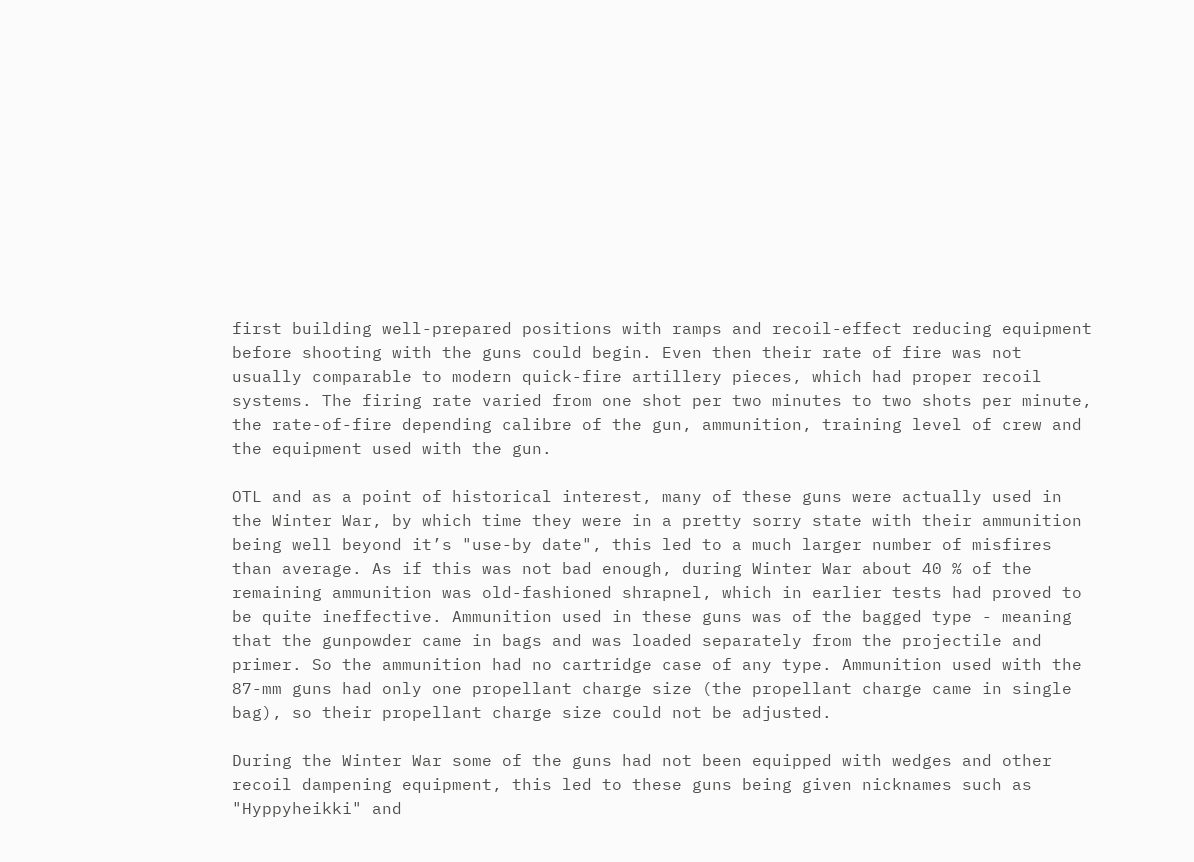first building well-prepared positions with ramps and recoil-effect reducing equipment before shooting with the guns could begin. Even then their rate of fire was not usually comparable to modern quick-fire artillery pieces, which had proper recoil systems. The firing rate varied from one shot per two minutes to two shots per minute, the rate-of-fire depending calibre of the gun, ammunition, training level of crew and the equipment used with the gun.

OTL and as a point of historical interest, many of these guns were actually used in the Winter War, by which time they were in a pretty sorry state with their ammunition being well beyond it’s "use-by date", this led to a much larger number of misfires than average. As if this was not bad enough, during Winter War about 40 % of the remaining ammunition was old-fashioned shrapnel, which in earlier tests had proved to be quite ineffective. Ammunition used in these guns was of the bagged type - meaning that the gunpowder came in bags and was loaded separately from the projectile and primer. So the ammunition had no cartridge case of any type. Ammunition used with the 87-mm guns had only one propellant charge size (the propellant charge came in single bag), so their propellant charge size could not be adjusted.

During the Winter War some of the guns had not been equipped with wedges and other recoil dampening equipment, this led to these guns being given nicknames such as "Hyppyheikki" and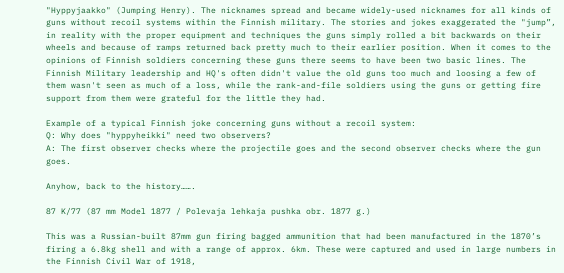"Hyppyjaakko" (Jumping Henry). The nicknames spread and became widely-used nicknames for all kinds of guns without recoil systems within the Finnish military. The stories and jokes exaggerated the "jump”, in reality with the proper equipment and techniques the guns simply rolled a bit backwards on their wheels and because of ramps returned back pretty much to their earlier position. When it comes to the opinions of Finnish soldiers concerning these guns there seems to have been two basic lines. The Finnish Military leadership and HQ's often didn't value the old guns too much and loosing a few of them wasn't seen as much of a loss, while the rank-and-file soldiers using the guns or getting fire support from them were grateful for the little they had.

Example of a typical Finnish joke concerning guns without a recoil system:
Q: Why does "hyppyheikki" need two observers?
A: The first observer checks where the projectile goes and the second observer checks where the gun goes.

Anyhow, back to the history…….

87 K/77 (87 mm Model 1877 / Polevaja lehkaja pushka obr. 1877 g.)

This was a Russian-built 87mm gun firing bagged ammunition that had been manufactured in the 1870’s firing a 6.8kg shell and with a range of approx. 6km. These were captured and used in large numbers in the Finnish Civil War of 1918,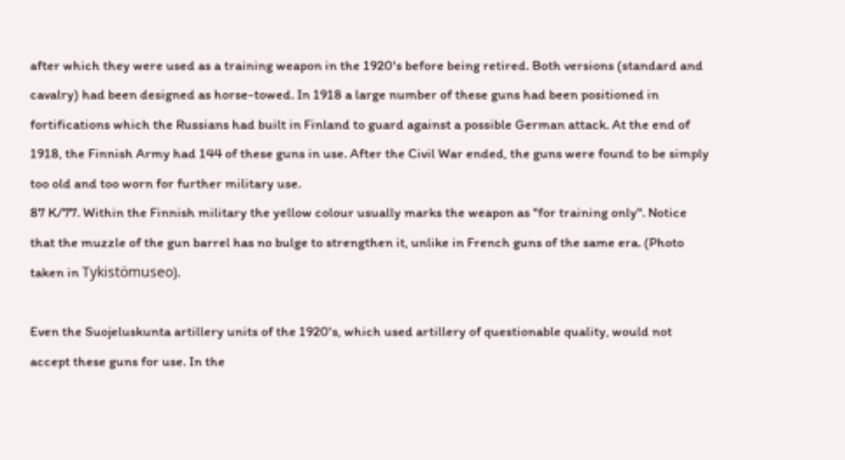after which they were used as a training weapon in the 1920's before being retired. Both versions (standard and cavalry) had been designed as horse-towed. In 1918 a large number of these guns had been positioned in fortifications which the Russians had built in Finland to guard against a possible German attack. At the end of 1918, the Finnish Army had 144 of these guns in use. After the Civil War ended, the guns were found to be simply too old and too worn for further military use.
87 K/77. Within the Finnish military the yellow colour usually marks the weapon as "for training only". Notice that the muzzle of the gun barrel has no bulge to strengthen it, unlike in French guns of the same era. (Photo taken in Tykistömuseo).

Even the Suojeluskunta artillery units of the 1920's, which used artillery of questionable quality, would not accept these guns for use. In the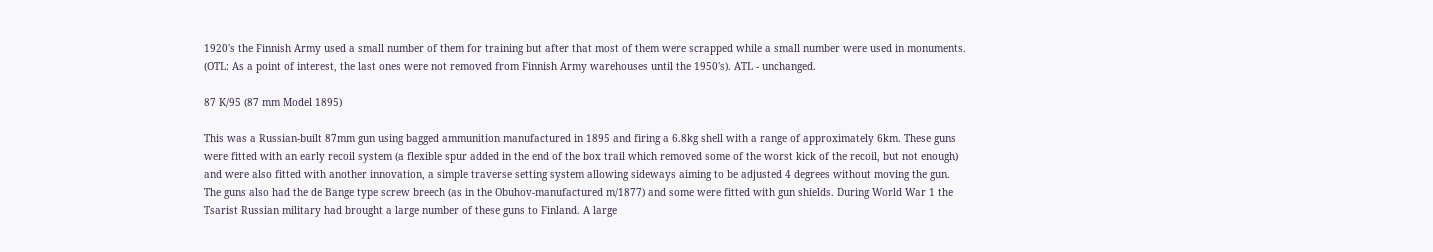1920's the Finnish Army used a small number of them for training but after that most of them were scrapped while a small number were used in monuments. (OTL: As a point of interest, the last ones were not removed from Finnish Army warehouses until the 1950's). ATL - unchanged.

87 K/95 (87 mm Model 1895)

This was a Russian-built 87mm gun using bagged ammunition manufactured in 1895 and firing a 6.8kg shell with a range of approximately 6km. These guns were fitted with an early recoil system (a flexible spur added in the end of the box trail which removed some of the worst kick of the recoil, but not enough) and were also fitted with another innovation, a simple traverse setting system allowing sideways aiming to be adjusted 4 degrees without moving the gun. The guns also had the de Bange type screw breech (as in the Obuhov-manufactured m/1877) and some were fitted with gun shields. During World War 1 the Tsarist Russian military had brought a large number of these guns to Finland. A large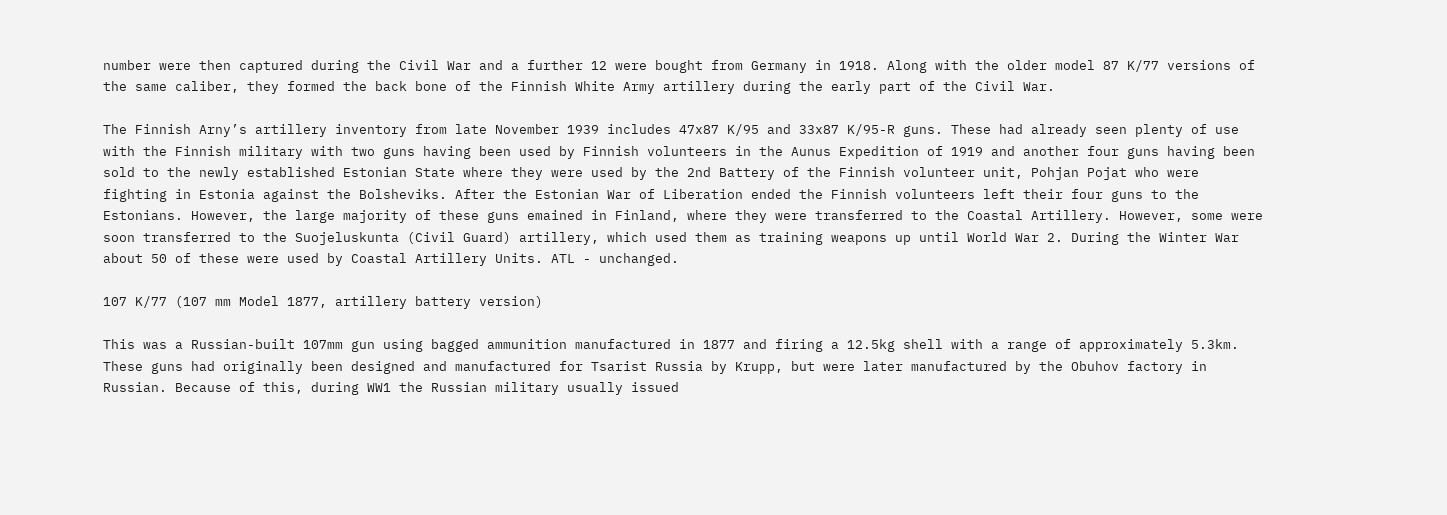number were then captured during the Civil War and a further 12 were bought from Germany in 1918. Along with the older model 87 K/77 versions of the same caliber, they formed the back bone of the Finnish White Army artillery during the early part of the Civil War.

The Finnish Arny’s artillery inventory from late November 1939 includes 47x87 K/95 and 33x87 K/95-R guns. These had already seen plenty of use with the Finnish military with two guns having been used by Finnish volunteers in the Aunus Expedition of 1919 and another four guns having been sold to the newly established Estonian State where they were used by the 2nd Battery of the Finnish volunteer unit, Pohjan Pojat who were fighting in Estonia against the Bolsheviks. After the Estonian War of Liberation ended the Finnish volunteers left their four guns to the Estonians. However, the large majority of these guns emained in Finland, where they were transferred to the Coastal Artillery. However, some were soon transferred to the Suojeluskunta (Civil Guard) artillery, which used them as training weapons up until World War 2. During the Winter War about 50 of these were used by Coastal Artillery Units. ATL - unchanged.

107 K/77 (107 mm Model 1877, artillery battery version)

This was a Russian-built 107mm gun using bagged ammunition manufactured in 1877 and firing a 12.5kg shell with a range of approximately 5.3km. These guns had originally been designed and manufactured for Tsarist Russia by Krupp, but were later manufactured by the Obuhov factory in Russian. Because of this, during WW1 the Russian military usually issued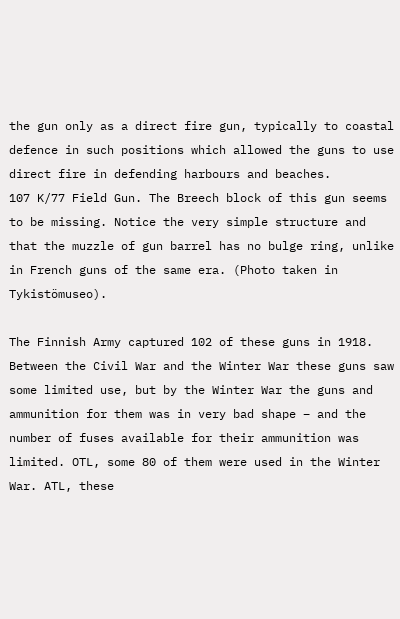the gun only as a direct fire gun, typically to coastal defence in such positions which allowed the guns to use direct fire in defending harbours and beaches.
107 K/77 Field Gun. The Breech block of this gun seems to be missing. Notice the very simple structure and that the muzzle of gun barrel has no bulge ring, unlike in French guns of the same era. (Photo taken in Tykistömuseo).

The Finnish Army captured 102 of these guns in 1918. Between the Civil War and the Winter War these guns saw some limited use, but by the Winter War the guns and ammunition for them was in very bad shape – and the number of fuses available for their ammunition was limited. OTL, some 80 of them were used in the Winter War. ATL, these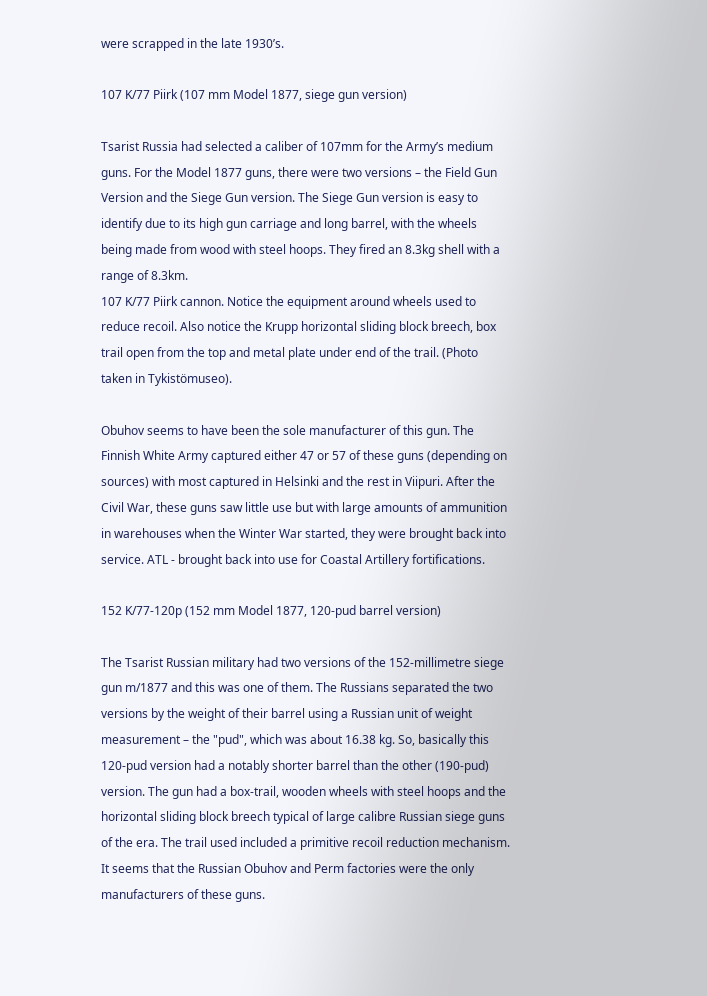were scrapped in the late 1930’s.

107 K/77 Piirk (107 mm Model 1877, siege gun version)

Tsarist Russia had selected a caliber of 107mm for the Army’s medium guns. For the Model 1877 guns, there were two versions – the Field Gun Version and the Siege Gun version. The Siege Gun version is easy to identify due to its high gun carriage and long barrel, with the wheels being made from wood with steel hoops. They fired an 8.3kg shell with a range of 8.3km.
107 K/77 Piirk cannon. Notice the equipment around wheels used to reduce recoil. Also notice the Krupp horizontal sliding block breech, box trail open from the top and metal plate under end of the trail. (Photo taken in Tykistömuseo).

Obuhov seems to have been the sole manufacturer of this gun. The Finnish White Army captured either 47 or 57 of these guns (depending on sources) with most captured in Helsinki and the rest in Viipuri. After the Civil War, these guns saw little use but with large amounts of ammunition in warehouses when the Winter War started, they were brought back into service. ATL - brought back into use for Coastal Artillery fortifications.

152 K/77-120p (152 mm Model 1877, 120-pud barrel version)

The Tsarist Russian military had two versions of the 152-millimetre siege gun m/1877 and this was one of them. The Russians separated the two versions by the weight of their barrel using a Russian unit of weight measurement – the "pud", which was about 16.38 kg. So, basically this 120-pud version had a notably shorter barrel than the other (190-pud) version. The gun had a box-trail, wooden wheels with steel hoops and the horizontal sliding block breech typical of large calibre Russian siege guns of the era. The trail used included a primitive recoil reduction mechanism. It seems that the Russian Obuhov and Perm factories were the only manufacturers of these guns.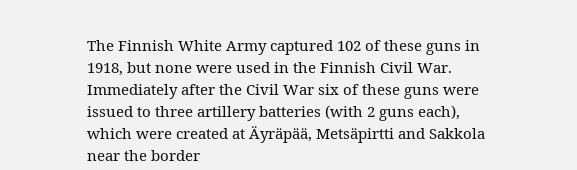The Finnish White Army captured 102 of these guns in 1918, but none were used in the Finnish Civil War. Immediately after the Civil War six of these guns were issued to three artillery batteries (with 2 guns each), which were created at Äyräpää, Metsäpirtti and Sakkola near the border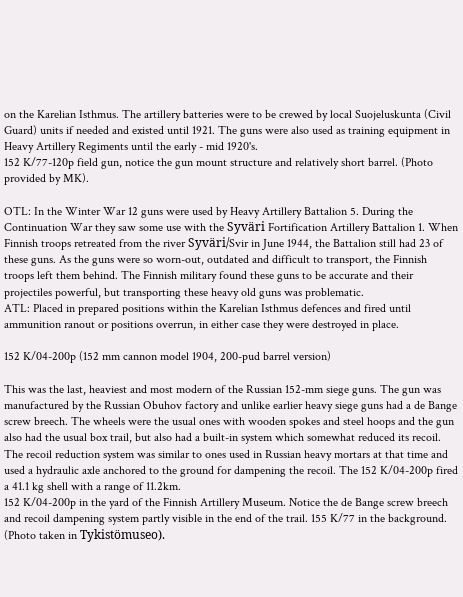on the Karelian Isthmus. The artillery batteries were to be crewed by local Suojeluskunta (Civil Guard) units if needed and existed until 1921. The guns were also used as training equipment in Heavy Artillery Regiments until the early - mid 1920's.
152 K/77-120p field gun, notice the gun mount structure and relatively short barrel. (Photo provided by MK).

OTL: In the Winter War 12 guns were used by Heavy Artillery Battalion 5. During the Continuation War they saw some use with the Syväri Fortification Artillery Battalion 1. When Finnish troops retreated from the river Syväri/Svir in June 1944, the Battalion still had 23 of these guns. As the guns were so worn-out, outdated and difficult to transport, the Finnish troops left them behind. The Finnish military found these guns to be accurate and their projectiles powerful, but transporting these heavy old guns was problematic.
ATL: Placed in prepared positions within the Karelian Isthmus defences and fired until ammunition ranout or positions overrun, in either case they were destroyed in place.

152 K/04-200p (152 mm cannon model 1904, 200-pud barrel version)

This was the last, heaviest and most modern of the Russian 152-mm siege guns. The gun was manufactured by the Russian Obuhov factory and unlike earlier heavy siege guns had a de Bange screw breech. The wheels were the usual ones with wooden spokes and steel hoops and the gun also had the usual box trail, but also had a built-in system which somewhat reduced its recoil. The recoil reduction system was similar to ones used in Russian heavy mortars at that time and used a hydraulic axle anchored to the ground for dampening the recoil. The 152 K/04-200p fired a 41.1 kg shell with a range of 11.2km.
152 K/04-200p in the yard of the Finnish Artillery Museum. Notice the de Bange screw breech and recoil dampening system partly visible in the end of the trail. 155 K/77 in the background. (Photo taken in Tykistömuseo).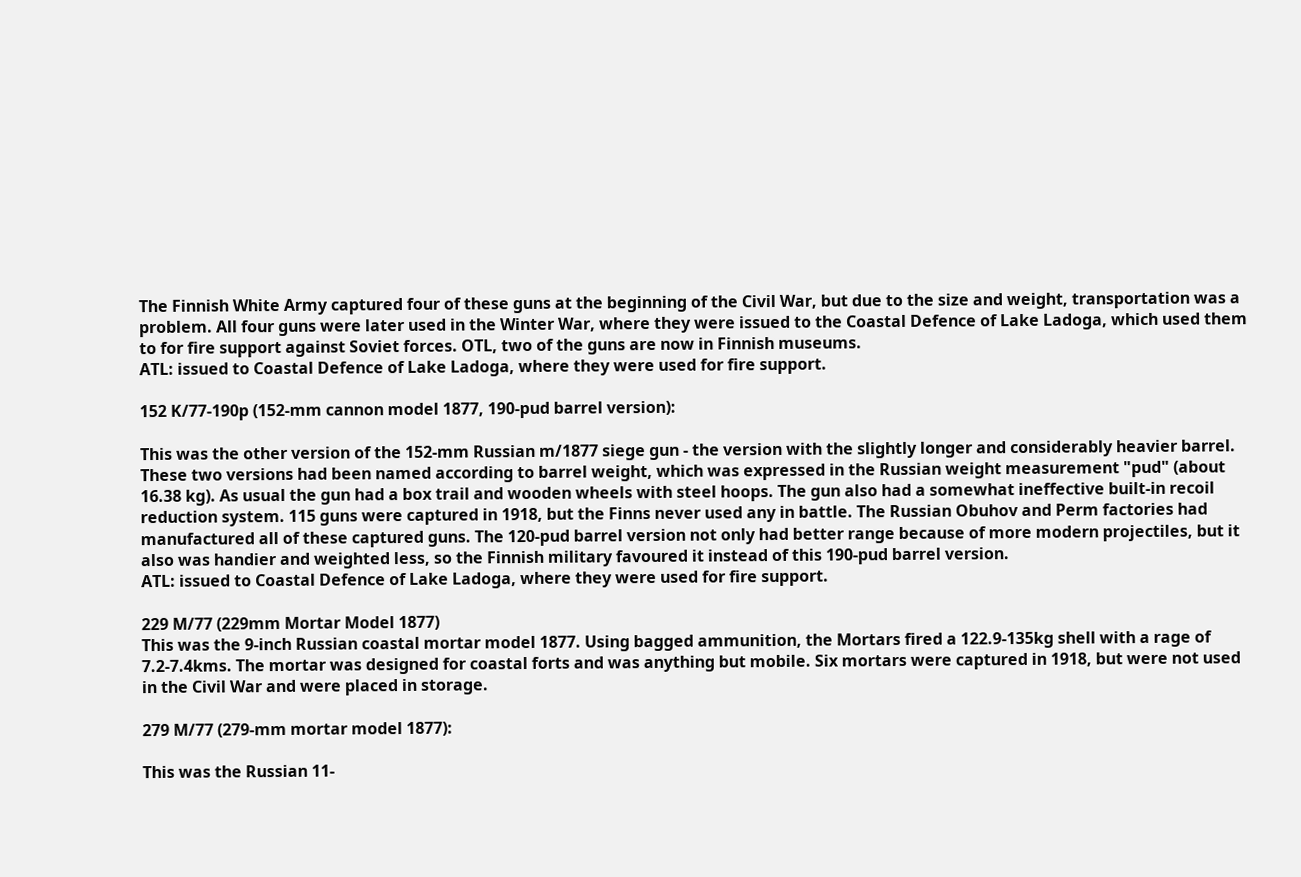The Finnish White Army captured four of these guns at the beginning of the Civil War, but due to the size and weight, transportation was a problem. All four guns were later used in the Winter War, where they were issued to the Coastal Defence of Lake Ladoga, which used them to for fire support against Soviet forces. OTL, two of the guns are now in Finnish museums.
ATL: issued to Coastal Defence of Lake Ladoga, where they were used for fire support.

152 K/77-190p (152-mm cannon model 1877, 190-pud barrel version):

This was the other version of the 152-mm Russian m/1877 siege gun - the version with the slightly longer and considerably heavier barrel. These two versions had been named according to barrel weight, which was expressed in the Russian weight measurement "pud" (about 16.38 kg). As usual the gun had a box trail and wooden wheels with steel hoops. The gun also had a somewhat ineffective built-in recoil reduction system. 115 guns were captured in 1918, but the Finns never used any in battle. The Russian Obuhov and Perm factories had manufactured all of these captured guns. The 120-pud barrel version not only had better range because of more modern projectiles, but it also was handier and weighted less, so the Finnish military favoured it instead of this 190-pud barrel version.
ATL: issued to Coastal Defence of Lake Ladoga, where they were used for fire support.

229 M/77 (229mm Mortar Model 1877)
This was the 9-inch Russian coastal mortar model 1877. Using bagged ammunition, the Mortars fired a 122.9-135kg shell with a rage of 7.2-7.4kms. The mortar was designed for coastal forts and was anything but mobile. Six mortars were captured in 1918, but were not used in the Civil War and were placed in storage.

279 M/77 (279-mm mortar model 1877):

This was the Russian 11-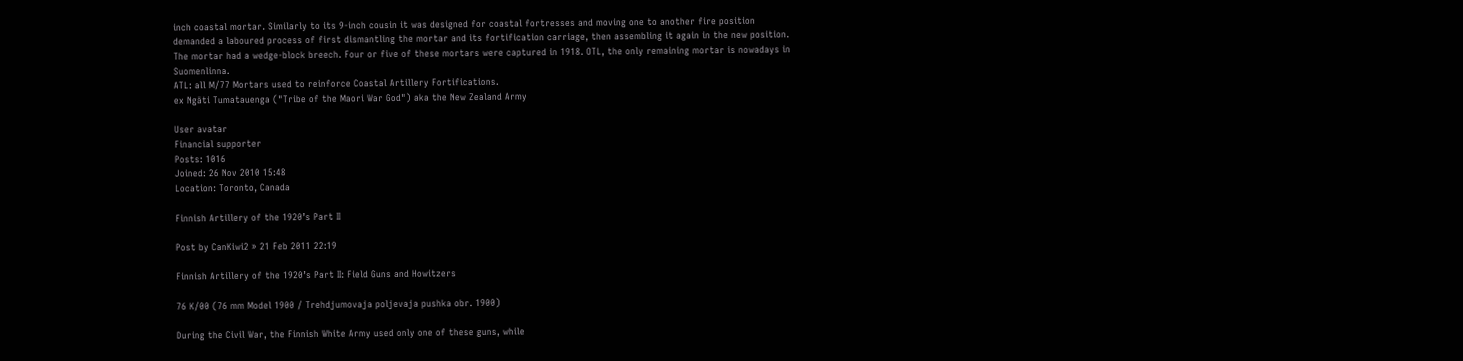inch coastal mortar. Similarly to its 9-inch cousin it was designed for coastal fortresses and moving one to another fire position demanded a laboured process of first dismantling the mortar and its fortification carriage, then assembling it again in the new position. The mortar had a wedge-block breech. Four or five of these mortars were captured in 1918. OTL, the only remaining mortar is nowadays in Suomenlinna.
ATL: all M/77 Mortars used to reinforce Coastal Artillery Fortifications.
ex Ngāti Tumatauenga ("Tribe of the Maori War God") aka the New Zealand Army

User avatar
Financial supporter
Posts: 1016
Joined: 26 Nov 2010 15:48
Location: Toronto, Canada

Finnish Artillery of the 1920’s Part II

Post by CanKiwi2 » 21 Feb 2011 22:19

Finnish Artillery of the 1920’s Part II: Field Guns and Howitzers

76 K/00 (76 mm Model 1900 / Trehdjumovaja poljevaja pushka obr. 1900)

During the Civil War, the Finnish White Army used only one of these guns, while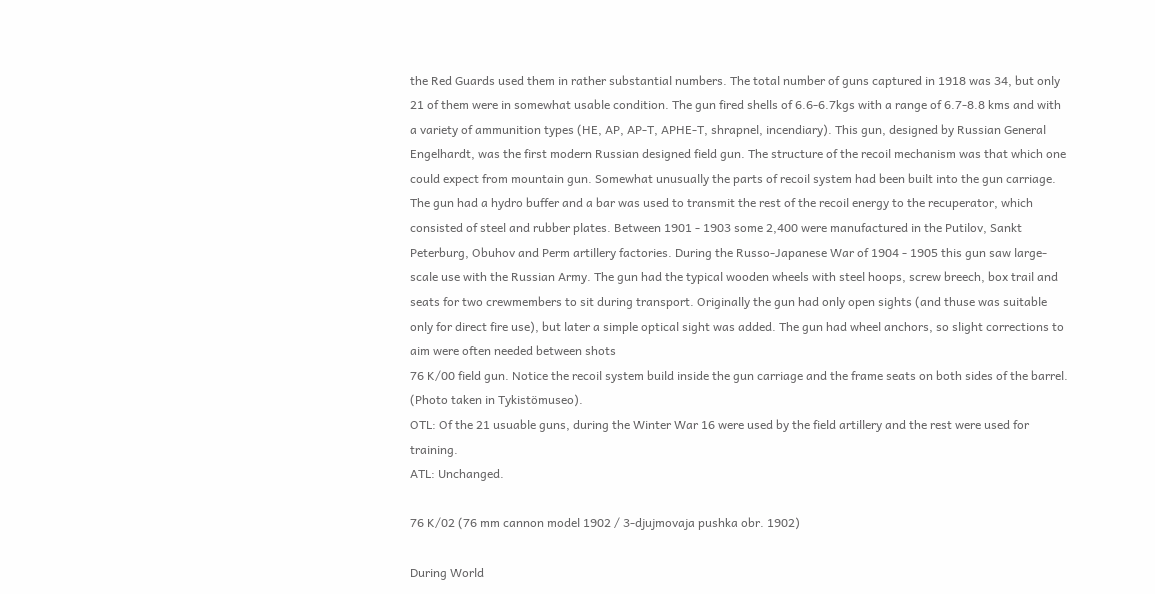the Red Guards used them in rather substantial numbers. The total number of guns captured in 1918 was 34, but only 21 of them were in somewhat usable condition. The gun fired shells of 6.6-6.7kgs with a range of 6.7-8.8 kms and with a variety of ammunition types (HE, AP, AP-T, APHE-T, shrapnel, incendiary). This gun, designed by Russian General Engelhardt, was the first modern Russian designed field gun. The structure of the recoil mechanism was that which one could expect from mountain gun. Somewhat unusually the parts of recoil system had been built into the gun carriage. The gun had a hydro buffer and a bar was used to transmit the rest of the recoil energy to the recuperator, which consisted of steel and rubber plates. Between 1901 - 1903 some 2,400 were manufactured in the Putilov, Sankt Peterburg, Obuhov and Perm artillery factories. During the Russo-Japanese War of 1904 - 1905 this gun saw large-scale use with the Russian Army. The gun had the typical wooden wheels with steel hoops, screw breech, box trail and seats for two crewmembers to sit during transport. Originally the gun had only open sights (and thuse was suitable only for direct fire use), but later a simple optical sight was added. The gun had wheel anchors, so slight corrections to aim were often needed between shots
76 K/00 field gun. Notice the recoil system build inside the gun carriage and the frame seats on both sides of the barrel. (Photo taken in Tykistömuseo).
OTL: Of the 21 usuable guns, during the Winter War 16 were used by the field artillery and the rest were used for training.
ATL: Unchanged.

76 K/02 (76 mm cannon model 1902 / 3-djujmovaja pushka obr. 1902)

During World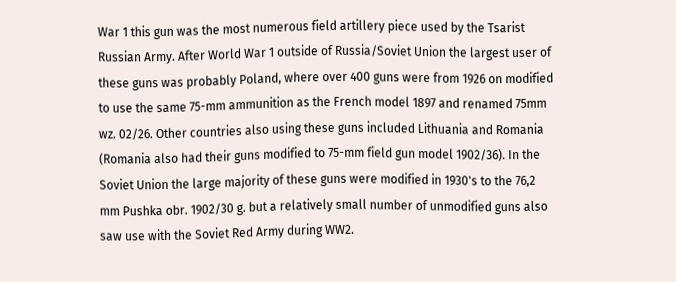War 1 this gun was the most numerous field artillery piece used by the Tsarist Russian Army. After World War 1 outside of Russia/Soviet Union the largest user of these guns was probably Poland, where over 400 guns were from 1926 on modified to use the same 75-mm ammunition as the French model 1897 and renamed 75mm wz. 02/26. Other countries also using these guns included Lithuania and Romania (Romania also had their guns modified to 75-mm field gun model 1902/36). In the Soviet Union the large majority of these guns were modified in 1930's to the 76,2 mm Pushka obr. 1902/30 g. but a relatively small number of unmodified guns also saw use with the Soviet Red Army during WW2.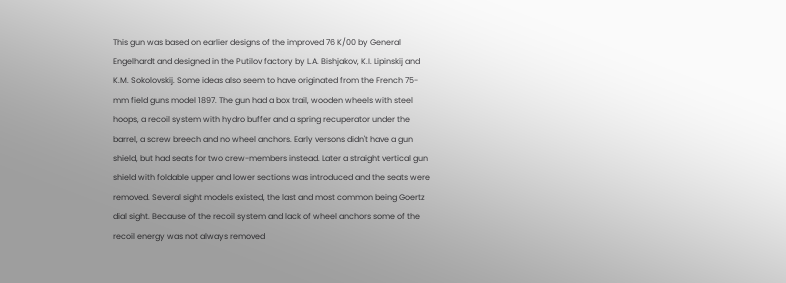This gun was based on earlier designs of the improved 76 K/00 by General Engelhardt and designed in the Putilov factory by L.A. Bishjakov, K.I. Lipinskij and K.M. Sokolovskij. Some ideas also seem to have originated from the French 75-mm field guns model 1897. The gun had a box trail, wooden wheels with steel hoops, a recoil system with hydro buffer and a spring recuperator under the barrel, a screw breech and no wheel anchors. Early versons didn't have a gun shield, but had seats for two crew-members instead. Later a straight vertical gun shield with foldable upper and lower sections was introduced and the seats were removed. Several sight models existed, the last and most common being Goertz dial sight. Because of the recoil system and lack of wheel anchors some of the recoil energy was not always removed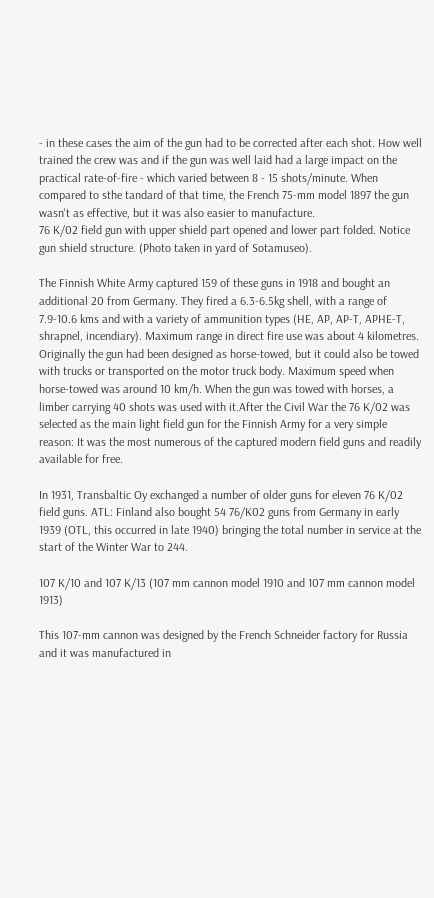- in these cases the aim of the gun had to be corrected after each shot. How well trained the crew was and if the gun was well laid had a large impact on the practical rate-of-fire - which varied between 8 - 15 shots/minute. When compared to sthe tandard of that time, the French 75-mm model 1897 the gun wasn't as effective, but it was also easier to manufacture.
76 K/02 field gun with upper shield part opened and lower part folded. Notice gun shield structure. (Photo taken in yard of Sotamuseo).

The Finnish White Army captured 159 of these guns in 1918 and bought an additional 20 from Germany. They fired a 6.3-6.5kg shell, with a range of 7.9-10.6 kms and with a variety of ammunition types (HE, AP, AP-T, APHE-T, shrapnel, incendiary). Maximum range in direct fire use was about 4 kilometres. Originally the gun had been designed as horse-towed, but it could also be towed with trucks or transported on the motor truck body. Maximum speed when horse-towed was around 10 km/h. When the gun was towed with horses, a limber carrying 40 shots was used with it.After the Civil War the 76 K/02 was selected as the main light field gun for the Finnish Army for a very simple reason: It was the most numerous of the captured modern field guns and readily available for free.

In 1931, Transbaltic Oy exchanged a number of older guns for eleven 76 K/02 field guns. ATL: Finland also bought 54 76/K02 guns from Germany in early 1939 (OTL, this occurred in late 1940) bringing the total number in service at the start of the Winter War to 244.

107 K/10 and 107 K/13 (107 mm cannon model 1910 and 107 mm cannon model 1913)

This 107-mm cannon was designed by the French Schneider factory for Russia and it was manufactured in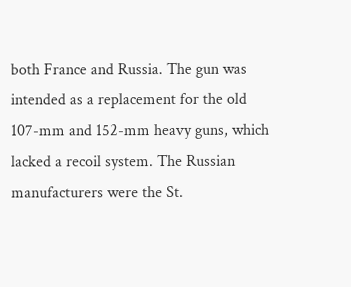both France and Russia. The gun was intended as a replacement for the old 107-mm and 152-mm heavy guns, which lacked a recoil system. The Russian manufacturers were the St.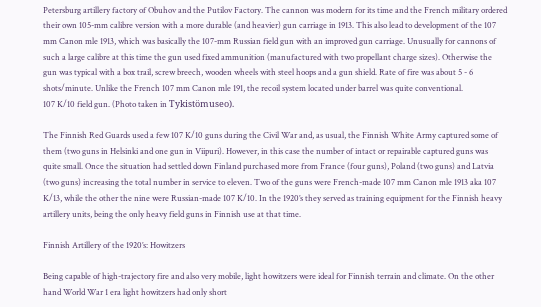Petersburg artillery factory of Obuhov and the Putilov Factory. The cannon was modern for its time and the French military ordered their own 105-mm calibre version with a more durable (and heavier) gun carriage in 1913. This also lead to development of the 107 mm Canon mle 1913, which was basically the 107-mm Russian field gun with an improved gun carriage. Unusually for cannons of such a large calibre at this time the gun used fixed ammunition (manufactured with two propellant charge sizes). Otherwise the gun was typical with a box trail, screw breech, wooden wheels with steel hoops and a gun shield. Rate of fire was about 5 - 6 shots/minute. Unlike the French 107 mm Canon mle 191, the recoil system located under barrel was quite conventional.
107 K/10 field gun. (Photo taken in Tykistömuseo).

The Finnish Red Guards used a few 107 K/10 guns during the Civil War and, as usual, the Finnish White Army captured some of them (two guns in Helsinki and one gun in Viipuri). However, in this case the number of intact or repairable captured guns was quite small. Once the situation had settled down Finland purchased more from France (four guns), Poland (two guns) and Latvia (two guns) increasing the total number in service to eleven. Two of the guns were French-made 107 mm Canon mle 1913 aka 107 K/13, while the other the nine were Russian-made 107 K/10. In the 1920’s they served as training equipment for the Finnish heavy artillery units, being the only heavy field guns in Finnish use at that time.

Finnish Artillery of the 1920’s: Howitzers

Being capable of high-trajectory fire and also very mobile, light howitzers were ideal for Finnish terrain and climate. On the other hand World War 1 era light howitzers had only short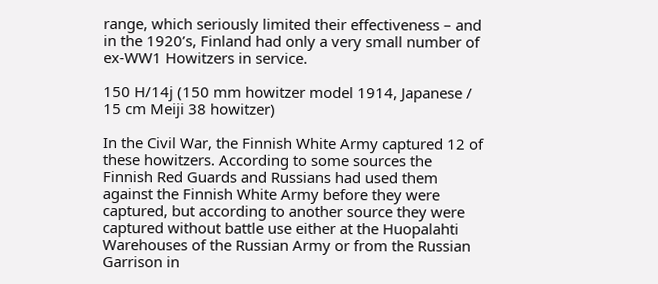range, which seriously limited their effectiveness – and in the 1920’s, Finland had only a very small number of ex-WW1 Howitzers in service.

150 H/14j (150 mm howitzer model 1914, Japanese / 15 cm Meiji 38 howitzer)

In the Civil War, the Finnish White Army captured 12 of these howitzers. According to some sources the Finnish Red Guards and Russians had used them against the Finnish White Army before they were captured, but according to another source they were captured without battle use either at the Huopalahti Warehouses of the Russian Army or from the Russian Garrison in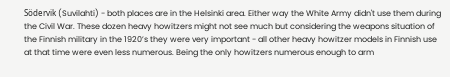Södervik (Suvilahti) - both places are in the Helsinki area. Either way the White Army didn't use them during the Civil War. These dozen heavy howitzers might not see much but considering the weapons situation of the Finnish military in the 1920’s they were very important - all other heavy howitzer models in Finnish use at that time were even less numerous. Being the only howitzers numerous enough to arm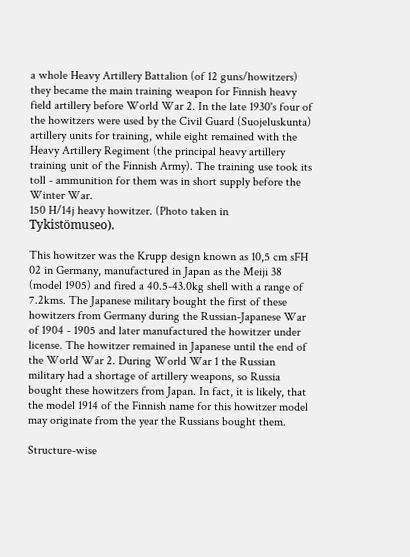a whole Heavy Artillery Battalion (of 12 guns/howitzers) they became the main training weapon for Finnish heavy field artillery before World War 2. In the late 1930's four of the howitzers were used by the Civil Guard (Suojeluskunta) artillery units for training, while eight remained with the Heavy Artillery Regiment (the principal heavy artillery training unit of the Finnish Army). The training use took its toll - ammunition for them was in short supply before the Winter War.
150 H/14j heavy howitzer. (Photo taken in Tykistömuseo).

This howitzer was the Krupp design known as 10,5 cm sFH 02 in Germany, manufactured in Japan as the Meiji 38 (model 1905) and fired a 40.5-43.0kg shell with a range of 7.2kms. The Japanese military bought the first of these howitzers from Germany during the Russian-Japanese War of 1904 - 1905 and later manufactured the howitzer under license. The howitzer remained in Japanese until the end of the World War 2. During World War 1 the Russian military had a shortage of artillery weapons, so Russia bought these howitzers from Japan. In fact, it is likely, that the model 1914 of the Finnish name for this howitzer model may originate from the year the Russians bought them.

Structure-wise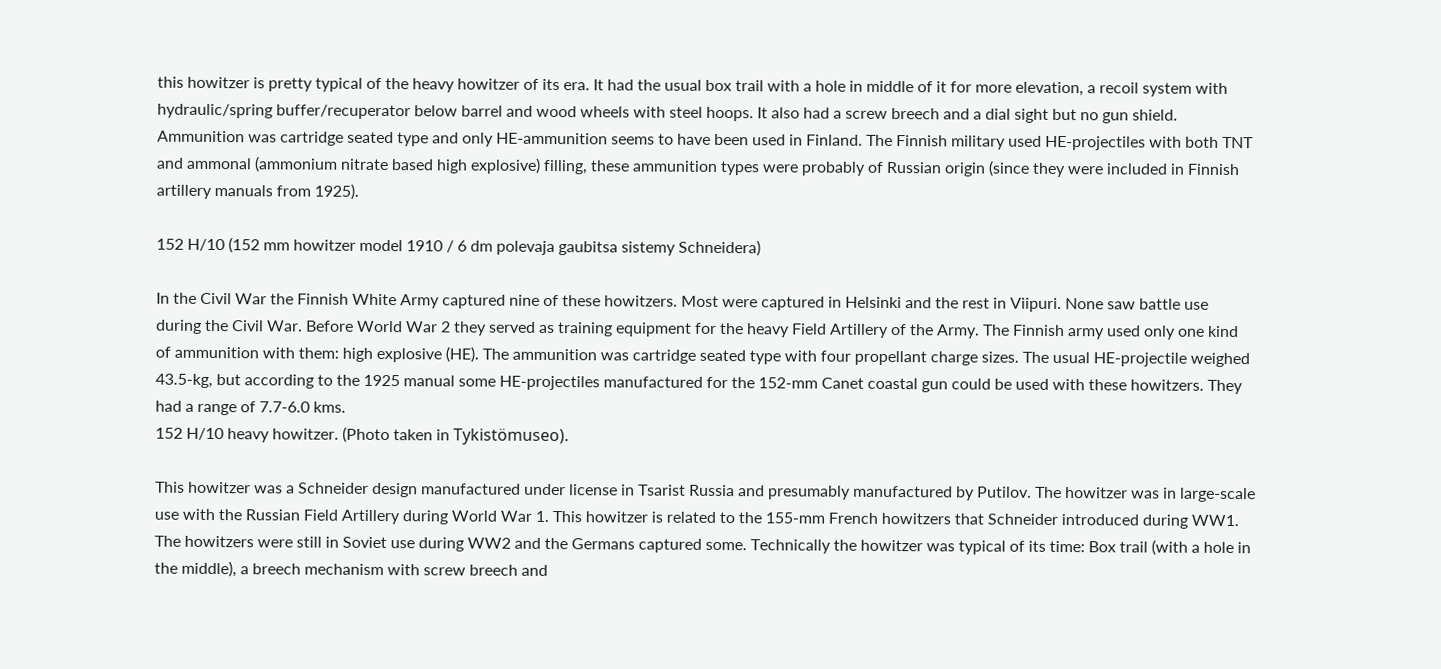this howitzer is pretty typical of the heavy howitzer of its era. It had the usual box trail with a hole in middle of it for more elevation, a recoil system with hydraulic/spring buffer/recuperator below barrel and wood wheels with steel hoops. It also had a screw breech and a dial sight but no gun shield. Ammunition was cartridge seated type and only HE-ammunition seems to have been used in Finland. The Finnish military used HE-projectiles with both TNT and ammonal (ammonium nitrate based high explosive) filling, these ammunition types were probably of Russian origin (since they were included in Finnish artillery manuals from 1925).

152 H/10 (152 mm howitzer model 1910 / 6 dm polevaja gaubitsa sistemy Schneidera)

In the Civil War the Finnish White Army captured nine of these howitzers. Most were captured in Helsinki and the rest in Viipuri. None saw battle use during the Civil War. Before World War 2 they served as training equipment for the heavy Field Artillery of the Army. The Finnish army used only one kind of ammunition with them: high explosive (HE). The ammunition was cartridge seated type with four propellant charge sizes. The usual HE-projectile weighed 43.5-kg, but according to the 1925 manual some HE-projectiles manufactured for the 152-mm Canet coastal gun could be used with these howitzers. They had a range of 7.7-6.0 kms.
152 H/10 heavy howitzer. (Photo taken in Tykistömuseo).

This howitzer was a Schneider design manufactured under license in Tsarist Russia and presumably manufactured by Putilov. The howitzer was in large-scale use with the Russian Field Artillery during World War 1. This howitzer is related to the 155-mm French howitzers that Schneider introduced during WW1. The howitzers were still in Soviet use during WW2 and the Germans captured some. Technically the howitzer was typical of its time: Box trail (with a hole in the middle), a breech mechanism with screw breech and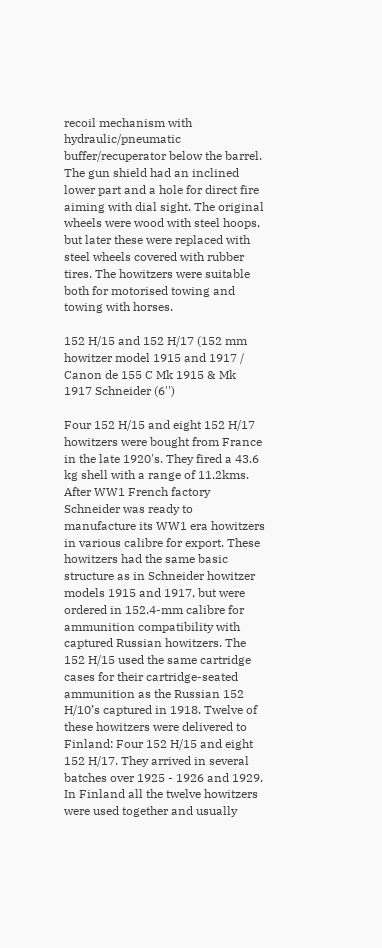recoil mechanism with hydraulic/pneumatic buffer/recuperator below the barrel. The gun shield had an inclined lower part and a hole for direct fire aiming with dial sight. The original wheels were wood with steel hoops, but later these were replaced with steel wheels covered with rubber tires. The howitzers were suitable both for motorised towing and towing with horses.

152 H/15 and 152 H/17 (152 mm howitzer model 1915 and 1917 / Canon de 155 C Mk 1915 & Mk 1917 Schneider (6'')

Four 152 H/15 and eight 152 H/17 howitzers were bought from France in the late 1920's. They fired a 43.6 kg shell with a range of 11.2kms. After WW1 French factory Schneider was ready to manufacture its WW1 era howitzers in various calibre for export. These howitzers had the same basic structure as in Schneider howitzer models 1915 and 1917, but were ordered in 152.4-mm calibre for ammunition compatibility with captured Russian howitzers. The 152 H/15 used the same cartridge cases for their cartridge-seated ammunition as the Russian 152 H/10’s captured in 1918. Twelve of these howitzers were delivered to Finland: Four 152 H/15 and eight 152 H/17. They arrived in several batches over 1925 - 1926 and 1929. In Finland all the twelve howitzers were used together and usually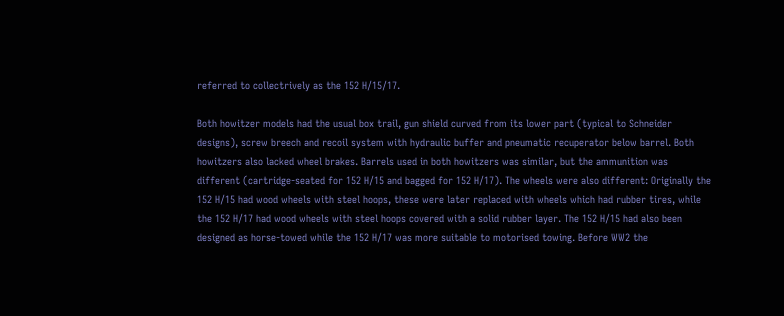referred to collectrively as the 152 H/15/17.

Both howitzer models had the usual box trail, gun shield curved from its lower part (typical to Schneider designs), screw breech and recoil system with hydraulic buffer and pneumatic recuperator below barrel. Both howitzers also lacked wheel brakes. Barrels used in both howitzers was similar, but the ammunition was different (cartridge-seated for 152 H/15 and bagged for 152 H/17). The wheels were also different: Originally the 152 H/15 had wood wheels with steel hoops, these were later replaced with wheels which had rubber tires, while the 152 H/17 had wood wheels with steel hoops covered with a solid rubber layer. The 152 H/15 had also been designed as horse-towed while the 152 H/17 was more suitable to motorised towing. Before WW2 the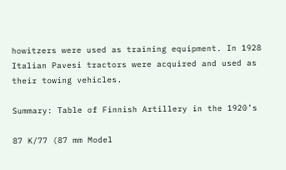howitzers were used as training equipment. In 1928 Italian Pavesi tractors were acquired and used as their towing vehicles.

Summary: Table of Finnish Artillery in the 1920’s

87 K/77 (87 mm Model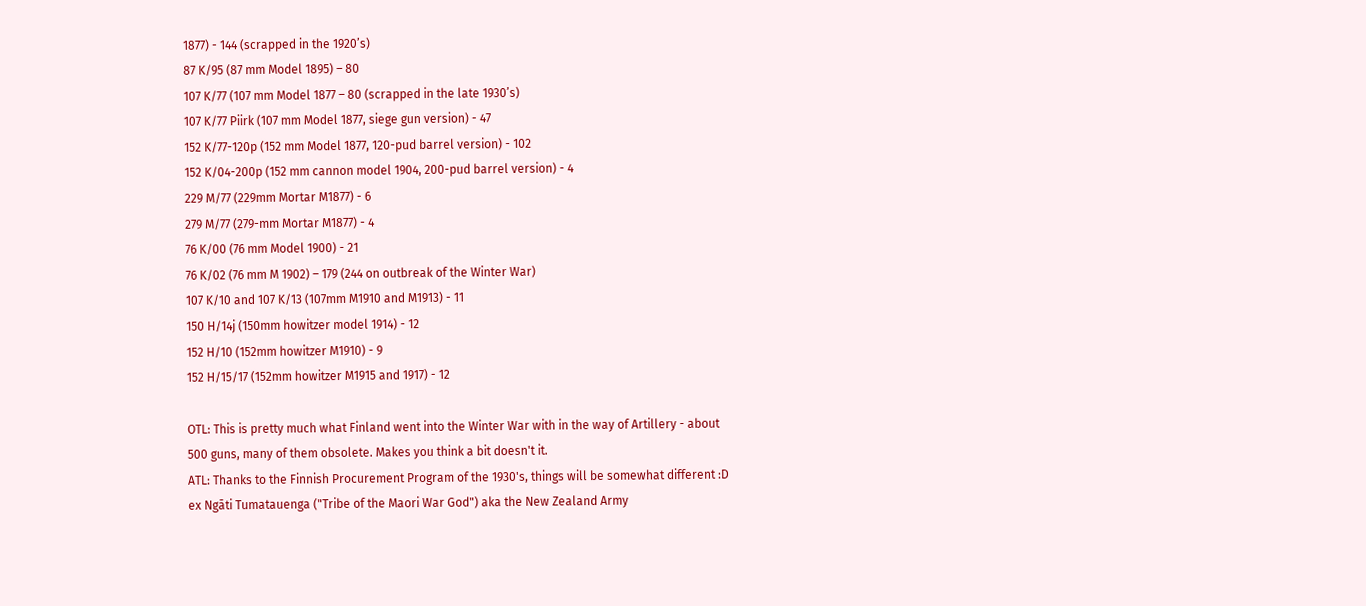1877) - 144 (scrapped in the 1920’s)
87 K/95 (87 mm Model 1895) – 80
107 K/77 (107 mm Model 1877 – 80 (scrapped in the late 1930’s)
107 K/77 Piirk (107 mm Model 1877, siege gun version) - 47
152 K/77-120p (152 mm Model 1877, 120-pud barrel version) - 102
152 K/04-200p (152 mm cannon model 1904, 200-pud barrel version) - 4
229 M/77 (229mm Mortar M1877) - 6
279 M/77 (279-mm Mortar M1877) - 4
76 K/00 (76 mm Model 1900) - 21
76 K/02 (76 mm M 1902) – 179 (244 on outbreak of the Winter War)
107 K/10 and 107 K/13 (107mm M1910 and M1913) - 11
150 H/14j (150mm howitzer model 1914) - 12
152 H/10 (152mm howitzer M1910) - 9
152 H/15/17 (152mm howitzer M1915 and 1917) - 12

OTL: This is pretty much what Finland went into the Winter War with in the way of Artillery - about 500 guns, many of them obsolete. Makes you think a bit doesn't it.
ATL: Thanks to the Finnish Procurement Program of the 1930's, things will be somewhat different :D
ex Ngāti Tumatauenga ("Tribe of the Maori War God") aka the New Zealand Army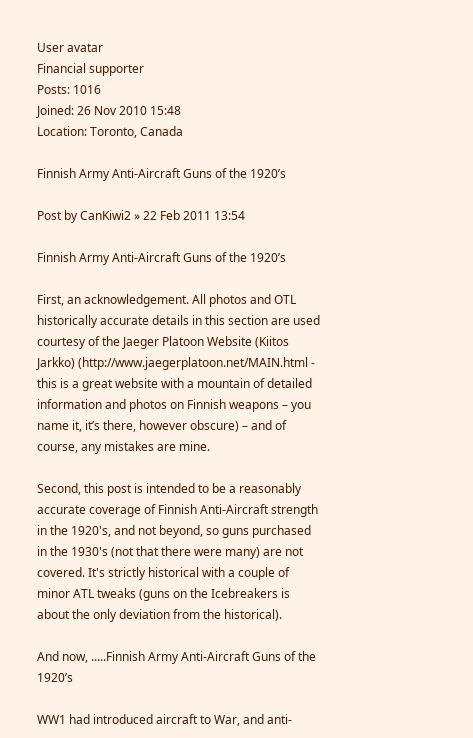User avatar
Financial supporter
Posts: 1016
Joined: 26 Nov 2010 15:48
Location: Toronto, Canada

Finnish Army Anti-Aircraft Guns of the 1920’s

Post by CanKiwi2 » 22 Feb 2011 13:54

Finnish Army Anti-Aircraft Guns of the 1920’s

First, an acknowledgement. All photos and OTL historically accurate details in this section are used courtesy of the Jaeger Platoon Website (Kiitos Jarkko) (http://www.jaegerplatoon.net/MAIN.html - this is a great website with a mountain of detailed information and photos on Finnish weapons – you name it, it’s there, however obscure) – and of course, any mistakes are mine.

Second, this post is intended to be a reasonably accurate coverage of Finnish Anti-Aircraft strength in the 1920's, and not beyond, so guns purchased in the 1930's (not that there were many) are not covered. It's strictly historical with a couple of minor ATL tweaks (guns on the Icebreakers is about the only deviation from the historical).

And now, .....Finnish Army Anti-Aircraft Guns of the 1920’s

WW1 had introduced aircraft to War, and anti-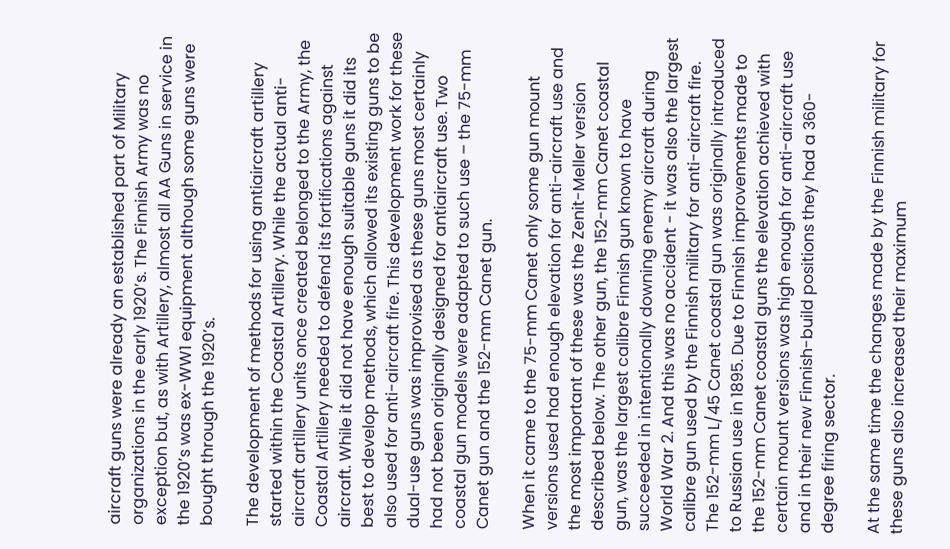aircraft guns were already an established part of Military organizations in the early 1920’s. The Finnish Army was no exception but, as with Artillery, almost all AA Guns in service in the 1920’s was ex-WW1 equipment although some guns were bought through the 1920’s.

The development of methods for using antiaircraft artillery started within the Coastal Artillery. While the actual anti-aircraft artillery units once created belonged to the Army, the Coastal Artillery needed to defend its fortifications against aircraft. While it did not have enough suitable guns it did its best to develop methods, which allowed its existing guns to be also used for anti-aircraft fire. This development work for these dual-use guns was improvised as these guns most certainly had not been originally designed for antiaircraft use. Two coastal gun models were adapted to such use – the 75-mm Canet gun and the 152-mm Canet gun.

When it came to the 75-mm Canet only some gun mount versions used had enough elevation for anti-aircraft use and the most important of these was the Zenit-Meller version described below. The other gun, the 152-mm Canet coastal gun, was the largest calibre Finnish gun known to have succeeded in intentionally downing enemy aircraft during World War 2. And this was no accident - it was also the largest calibre gun used by the Finnish military for anti-aircraft fire. The 152-mm L/45 Canet coastal gun was originally introduced to Russian use in 1895. Due to Finnish improvements made to the 152-mm Canet coastal guns the elevation achieved with certain mount versions was high enough for anti-aircraft use and in their new Finnish-build positions they had a 360-degree firing sector.

At the same time the changes made by the Finnish military for these guns also increased their maximum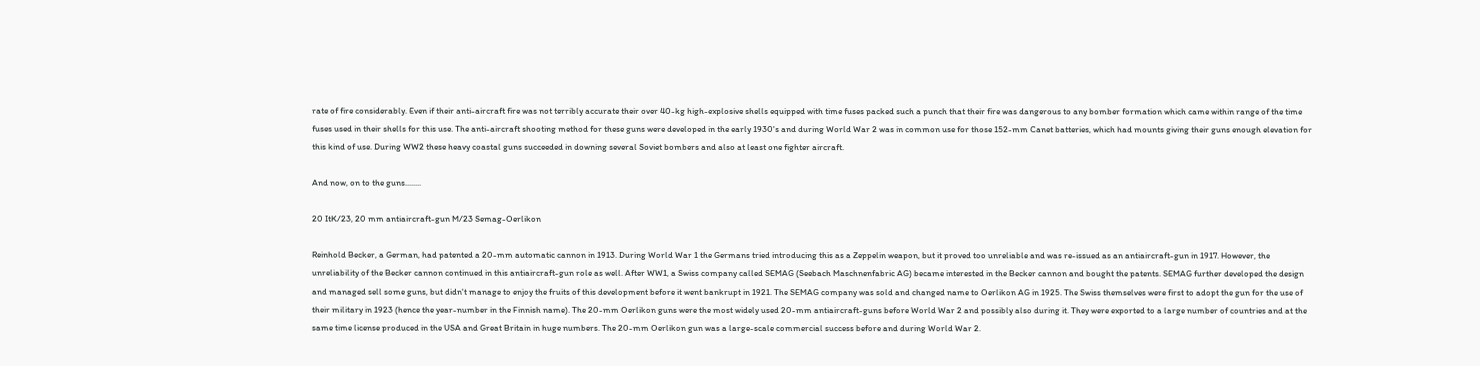rate of fire considerably. Even if their anti-aircraft fire was not terribly accurate their over 40-kg high-explosive shells equipped with time fuses packed such a punch that their fire was dangerous to any bomber formation which came within range of the time fuses used in their shells for this use. The anti-aircraft shooting method for these guns were developed in the early 1930's and during World War 2 was in common use for those 152-mm Canet batteries, which had mounts giving their guns enough elevation for this kind of use. During WW2 these heavy coastal guns succeeded in downing several Soviet bombers and also at least one fighter aircraft.

And now, on to the guns........

20 ItK/23, 20 mm antiaircraft-gun M/23 Semag-Oerlikon

Reinhold Becker, a German, had patented a 20-mm automatic cannon in 1913. During World War 1 the Germans tried introducing this as a Zeppelin weapon, but it proved too unreliable and was re-issued as an antiaircraft-gun in 1917. However, the unreliability of the Becker cannon continued in this antiaircraft-gun role as well. After WW1, a Swiss company called SEMAG (Seebach Maschnenfabric AG) became interested in the Becker cannon and bought the patents. SEMAG further developed the design and managed sell some guns, but didn't manage to enjoy the fruits of this development before it went bankrupt in 1921. The SEMAG company was sold and changed name to Oerlikon AG in 1925. The Swiss themselves were first to adopt the gun for the use of their military in 1923 (hence the year-number in the Finnish name). The 20-mm Oerlikon guns were the most widely used 20-mm antiaircraft-guns before World War 2 and possibly also during it. They were exported to a large number of countries and at the same time license produced in the USA and Great Britain in huge numbers. The 20-mm Oerlikon gun was a large-scale commercial success before and during World War 2.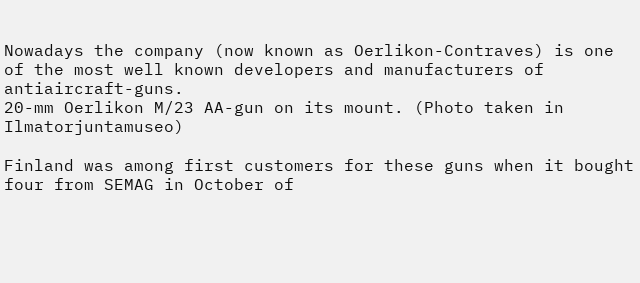Nowadays the company (now known as Oerlikon-Contraves) is one of the most well known developers and manufacturers of antiaircraft-guns.
20-mm Oerlikon M/23 AA-gun on its mount. (Photo taken in Ilmatorjuntamuseo)

Finland was among first customers for these guns when it bought four from SEMAG in October of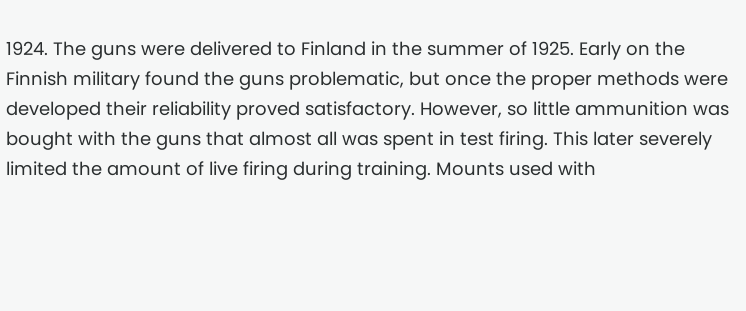1924. The guns were delivered to Finland in the summer of 1925. Early on the Finnish military found the guns problematic, but once the proper methods were developed their reliability proved satisfactory. However, so little ammunition was bought with the guns that almost all was spent in test firing. This later severely limited the amount of live firing during training. Mounts used with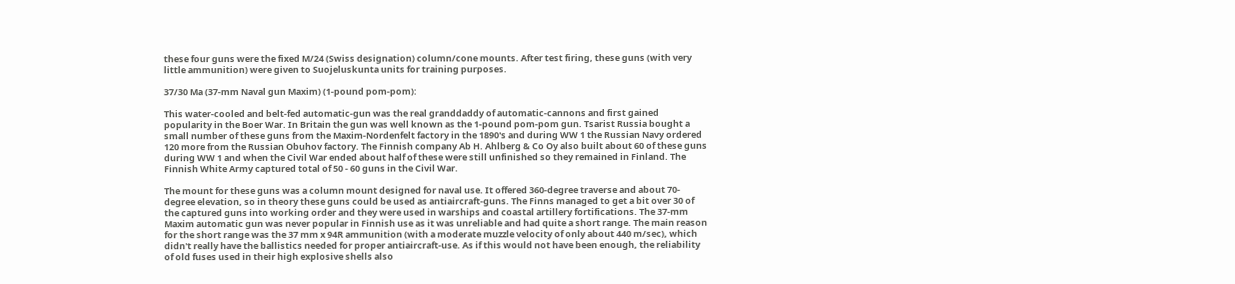these four guns were the fixed M/24 (Swiss designation) column/cone mounts. After test firing, these guns (with very little ammunition) were given to Suojeluskunta units for training purposes.

37/30 Ma (37-mm Naval gun Maxim) (1-pound pom-pom):

This water-cooled and belt-fed automatic-gun was the real granddaddy of automatic-cannons and first gained popularity in the Boer War. In Britain the gun was well known as the 1-pound pom-pom gun. Tsarist Russia bought a small number of these guns from the Maxim-Nordenfelt factory in the 1890's and during WW 1 the Russian Navy ordered 120 more from the Russian Obuhov factory. The Finnish company Ab H. Ahlberg & Co Oy also built about 60 of these guns during WW 1 and when the Civil War ended about half of these were still unfinished so they remained in Finland. The Finnish White Army captured total of 50 - 60 guns in the Civil War.

The mount for these guns was a column mount designed for naval use. It offered 360-degree traverse and about 70-degree elevation, so in theory these guns could be used as antiaircraft-guns. The Finns managed to get a bit over 30 of the captured guns into working order and they were used in warships and coastal artillery fortifications. The 37-mm Maxim automatic gun was never popular in Finnish use as it was unreliable and had quite a short range. The main reason for the short range was the 37 mm x 94R ammunition (with a moderate muzzle velocity of only about 440 m/sec), which didn't really have the ballistics needed for proper antiaircraft-use. As if this would not have been enough, the reliability of old fuses used in their high explosive shells also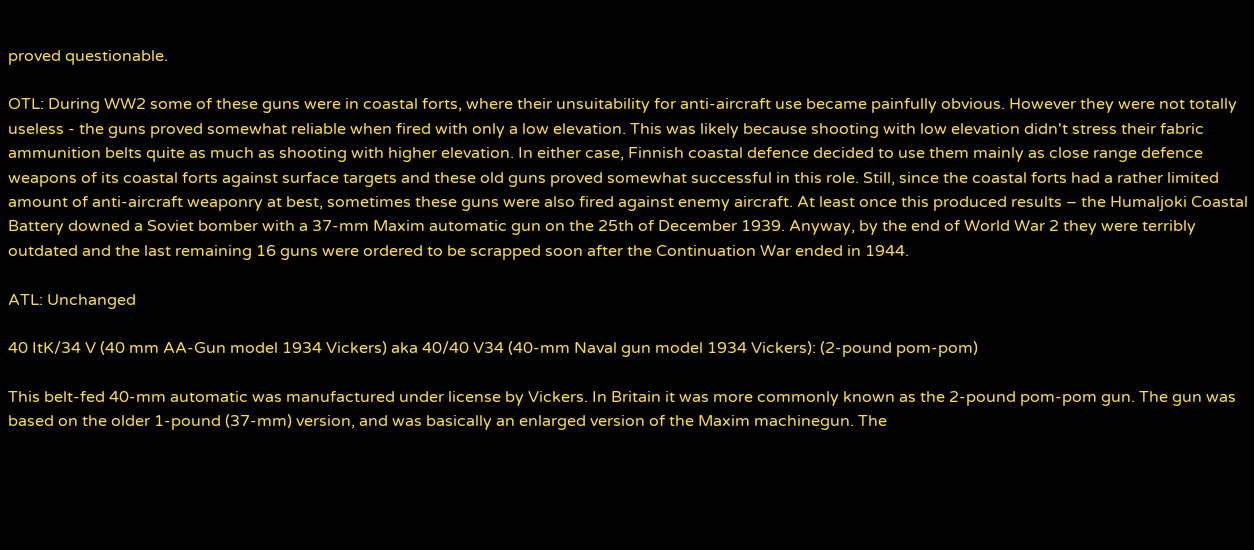proved questionable.

OTL: During WW2 some of these guns were in coastal forts, where their unsuitability for anti-aircraft use became painfully obvious. However they were not totally useless - the guns proved somewhat reliable when fired with only a low elevation. This was likely because shooting with low elevation didn't stress their fabric ammunition belts quite as much as shooting with higher elevation. In either case, Finnish coastal defence decided to use them mainly as close range defence weapons of its coastal forts against surface targets and these old guns proved somewhat successful in this role. Still, since the coastal forts had a rather limited amount of anti-aircraft weaponry at best, sometimes these guns were also fired against enemy aircraft. At least once this produced results – the Humaljoki Coastal Battery downed a Soviet bomber with a 37-mm Maxim automatic gun on the 25th of December 1939. Anyway, by the end of World War 2 they were terribly outdated and the last remaining 16 guns were ordered to be scrapped soon after the Continuation War ended in 1944.

ATL: Unchanged

40 ItK/34 V (40 mm AA-Gun model 1934 Vickers) aka 40/40 V34 (40-mm Naval gun model 1934 Vickers): (2-pound pom-pom)

This belt-fed 40-mm automatic was manufactured under license by Vickers. In Britain it was more commonly known as the 2-pound pom-pom gun. The gun was based on the older 1-pound (37-mm) version, and was basically an enlarged version of the Maxim machinegun. The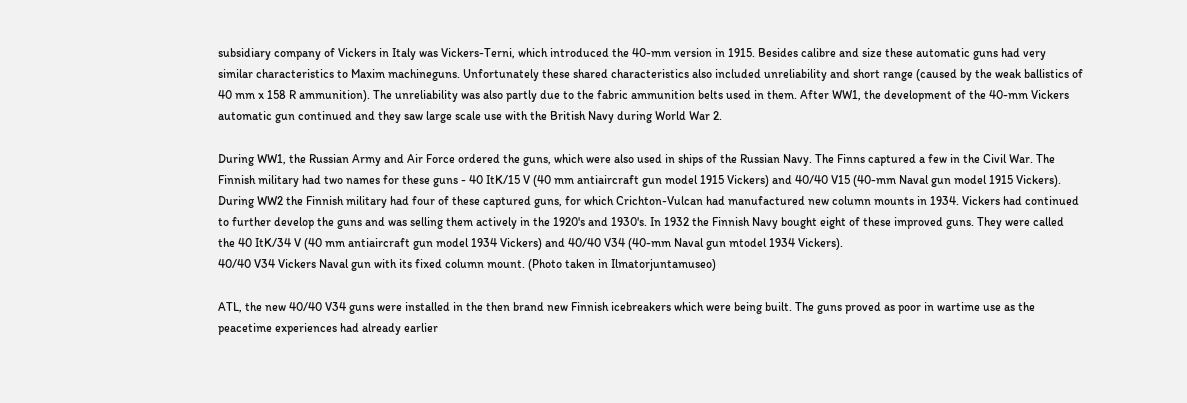subsidiary company of Vickers in Italy was Vickers-Terni, which introduced the 40-mm version in 1915. Besides calibre and size these automatic guns had very similar characteristics to Maxim machineguns. Unfortunately these shared characteristics also included unreliability and short range (caused by the weak ballistics of 40 mm x 158 R ammunition). The unreliability was also partly due to the fabric ammunition belts used in them. After WW1, the development of the 40-mm Vickers automatic gun continued and they saw large scale use with the British Navy during World War 2.

During WW1, the Russian Army and Air Force ordered the guns, which were also used in ships of the Russian Navy. The Finns captured a few in the Civil War. The Finnish military had two names for these guns - 40 ItK/15 V (40 mm antiaircraft gun model 1915 Vickers) and 40/40 V15 (40-mm Naval gun model 1915 Vickers). During WW2 the Finnish military had four of these captured guns, for which Crichton-Vulcan had manufactured new column mounts in 1934. Vickers had continued to further develop the guns and was selling them actively in the 1920's and 1930's. In 1932 the Finnish Navy bought eight of these improved guns. They were called the 40 ItK/34 V (40 mm antiaircraft gun model 1934 Vickers) and 40/40 V34 (40-mm Naval gun mtodel 1934 Vickers).
40/40 V34 Vickers Naval gun with its fixed column mount. (Photo taken in Ilmatorjuntamuseo)

ATL, the new 40/40 V34 guns were installed in the then brand new Finnish icebreakers which were being built. The guns proved as poor in wartime use as the peacetime experiences had already earlier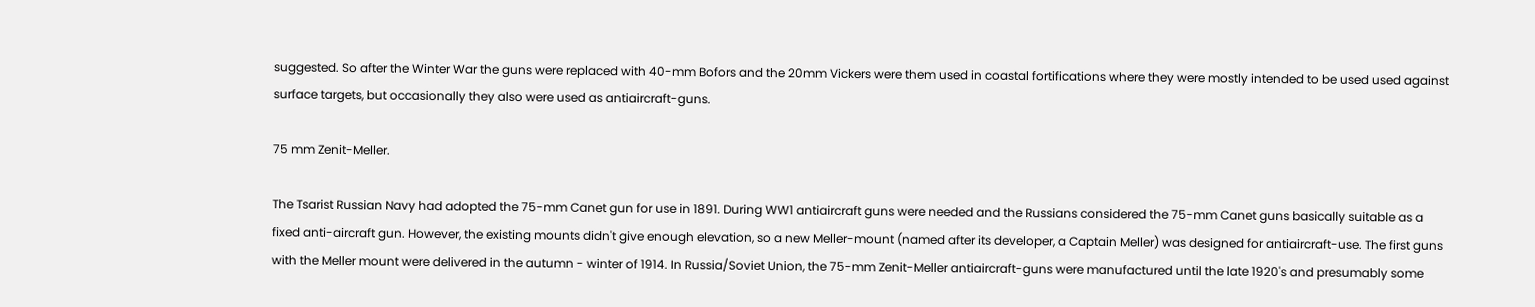suggested. So after the Winter War the guns were replaced with 40-mm Bofors and the 20mm Vickers were them used in coastal fortifications where they were mostly intended to be used used against surface targets, but occasionally they also were used as antiaircraft-guns.

75 mm Zenit-Meller.

The Tsarist Russian Navy had adopted the 75-mm Canet gun for use in 1891. During WW1 antiaircraft guns were needed and the Russians considered the 75-mm Canet guns basically suitable as a fixed anti-aircraft gun. However, the existing mounts didn't give enough elevation, so a new Meller-mount (named after its developer, a Captain Meller) was designed for antiaircraft-use. The first guns with the Meller mount were delivered in the autumn - winter of 1914. In Russia/Soviet Union, the 75-mm Zenit-Meller antiaircraft-guns were manufactured until the late 1920's and presumably some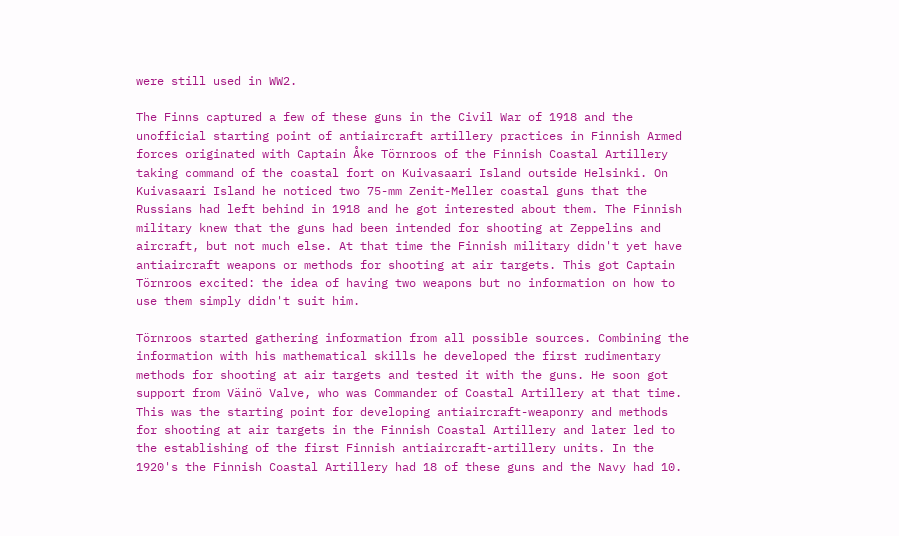were still used in WW2.

The Finns captured a few of these guns in the Civil War of 1918 and the unofficial starting point of antiaircraft artillery practices in Finnish Armed forces originated with Captain Åke Törnroos of the Finnish Coastal Artillery taking command of the coastal fort on Kuivasaari Island outside Helsinki. On Kuivasaari Island he noticed two 75-mm Zenit-Meller coastal guns that the Russians had left behind in 1918 and he got interested about them. The Finnish military knew that the guns had been intended for shooting at Zeppelins and aircraft, but not much else. At that time the Finnish military didn't yet have antiaircraft weapons or methods for shooting at air targets. This got Captain Törnroos excited: the idea of having two weapons but no information on how to use them simply didn't suit him.

Törnroos started gathering information from all possible sources. Combining the information with his mathematical skills he developed the first rudimentary methods for shooting at air targets and tested it with the guns. He soon got support from Väinö Valve, who was Commander of Coastal Artillery at that time. This was the starting point for developing antiaircraft-weaponry and methods for shooting at air targets in the Finnish Coastal Artillery and later led to the establishing of the first Finnish antiaircraft-artillery units. In the 1920's the Finnish Coastal Artillery had 18 of these guns and the Navy had 10.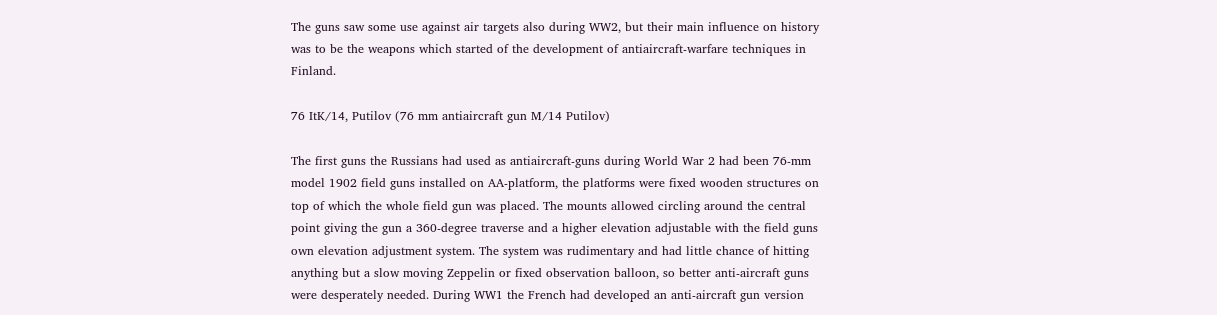The guns saw some use against air targets also during WW2, but their main influence on history was to be the weapons which started of the development of antiaircraft-warfare techniques in Finland.

76 ItK/14, Putilov (76 mm antiaircraft gun M/14 Putilov)

The first guns the Russians had used as antiaircraft-guns during World War 2 had been 76-mm model 1902 field guns installed on AA-platform, the platforms were fixed wooden structures on top of which the whole field gun was placed. The mounts allowed circling around the central point giving the gun a 360-degree traverse and a higher elevation adjustable with the field guns own elevation adjustment system. The system was rudimentary and had little chance of hitting anything but a slow moving Zeppelin or fixed observation balloon, so better anti-aircraft guns were desperately needed. During WW1 the French had developed an anti-aircraft gun version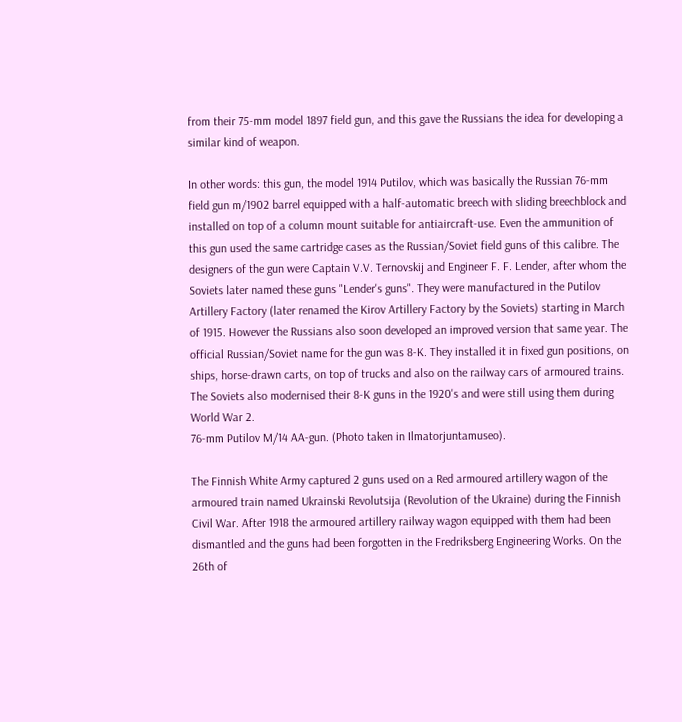from their 75-mm model 1897 field gun, and this gave the Russians the idea for developing a similar kind of weapon.

In other words: this gun, the model 1914 Putilov, which was basically the Russian 76-mm field gun m/1902 barrel equipped with a half-automatic breech with sliding breechblock and installed on top of a column mount suitable for antiaircraft-use. Even the ammunition of this gun used the same cartridge cases as the Russian/Soviet field guns of this calibre. The designers of the gun were Captain V.V. Ternovskij and Engineer F. F. Lender, after whom the Soviets later named these guns "Lender's guns". They were manufactured in the Putilov Artillery Factory (later renamed the Kirov Artillery Factory by the Soviets) starting in March of 1915. However the Russians also soon developed an improved version that same year. The official Russian/Soviet name for the gun was 8-K. They installed it in fixed gun positions, on ships, horse-drawn carts, on top of trucks and also on the railway cars of armoured trains. The Soviets also modernised their 8-K guns in the 1920's and were still using them during World War 2.
76-mm Putilov M/14 AA-gun. (Photo taken in Ilmatorjuntamuseo).

The Finnish White Army captured 2 guns used on a Red armoured artillery wagon of the armoured train named Ukrainski Revolutsija (Revolution of the Ukraine) during the Finnish Civil War. After 1918 the armoured artillery railway wagon equipped with them had been dismantled and the guns had been forgotten in the Fredriksberg Engineering Works. On the 26th of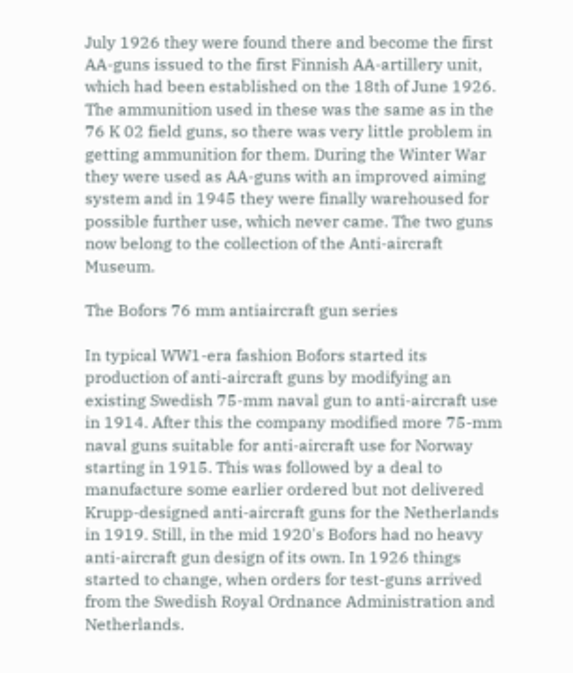July 1926 they were found there and become the first AA-guns issued to the first Finnish AA-artillery unit, which had been established on the 18th of June 1926. The ammunition used in these was the same as in the 76 K 02 field guns, so there was very little problem in getting ammunition for them. During the Winter War they were used as AA-guns with an improved aiming system and in 1945 they were finally warehoused for possible further use, which never came. The two guns now belong to the collection of the Anti-aircraft Museum.

The Bofors 76 mm antiaircraft gun series

In typical WW1-era fashion Bofors started its production of anti-aircraft guns by modifying an existing Swedish 75-mm naval gun to anti-aircraft use in 1914. After this the company modified more 75-mm naval guns suitable for anti-aircraft use for Norway starting in 1915. This was followed by a deal to manufacture some earlier ordered but not delivered Krupp-designed anti-aircraft guns for the Netherlands in 1919. Still, in the mid 1920's Bofors had no heavy anti-aircraft gun design of its own. In 1926 things started to change, when orders for test-guns arrived from the Swedish Royal Ordnance Administration and Netherlands.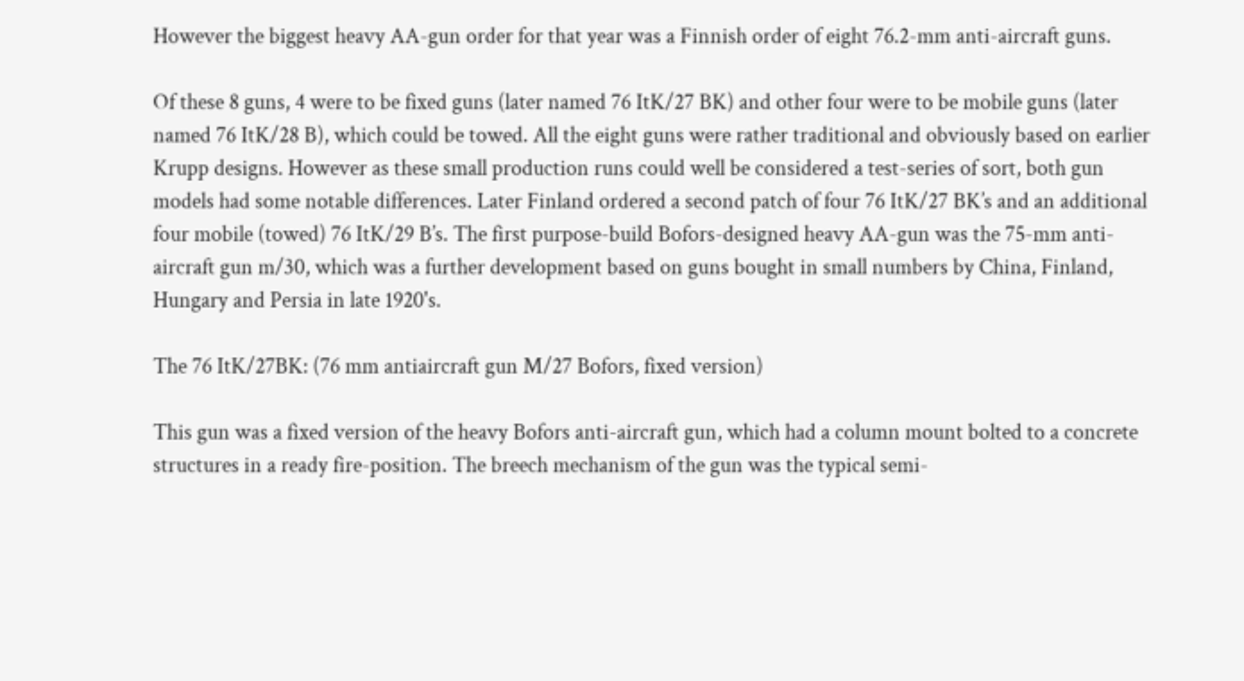However the biggest heavy AA-gun order for that year was a Finnish order of eight 76.2-mm anti-aircraft guns.

Of these 8 guns, 4 were to be fixed guns (later named 76 ItK/27 BK) and other four were to be mobile guns (later named 76 ItK/28 B), which could be towed. All the eight guns were rather traditional and obviously based on earlier Krupp designs. However as these small production runs could well be considered a test-series of sort, both gun models had some notable differences. Later Finland ordered a second patch of four 76 ItK/27 BK’s and an additional four mobile (towed) 76 ItK/29 B’s. The first purpose-build Bofors-designed heavy AA-gun was the 75-mm anti-aircraft gun m/30, which was a further development based on guns bought in small numbers by China, Finland, Hungary and Persia in late 1920's.

The 76 ItK/27BK: (76 mm antiaircraft gun M/27 Bofors, fixed version)

This gun was a fixed version of the heavy Bofors anti-aircraft gun, which had a column mount bolted to a concrete structures in a ready fire-position. The breech mechanism of the gun was the typical semi-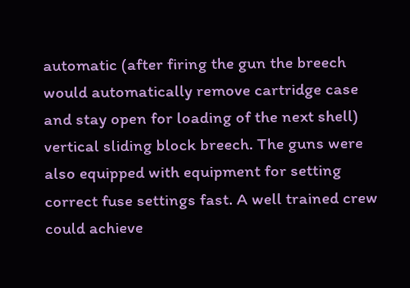automatic (after firing the gun the breech would automatically remove cartridge case and stay open for loading of the next shell) vertical sliding block breech. The guns were also equipped with equipment for setting correct fuse settings fast. A well trained crew could achieve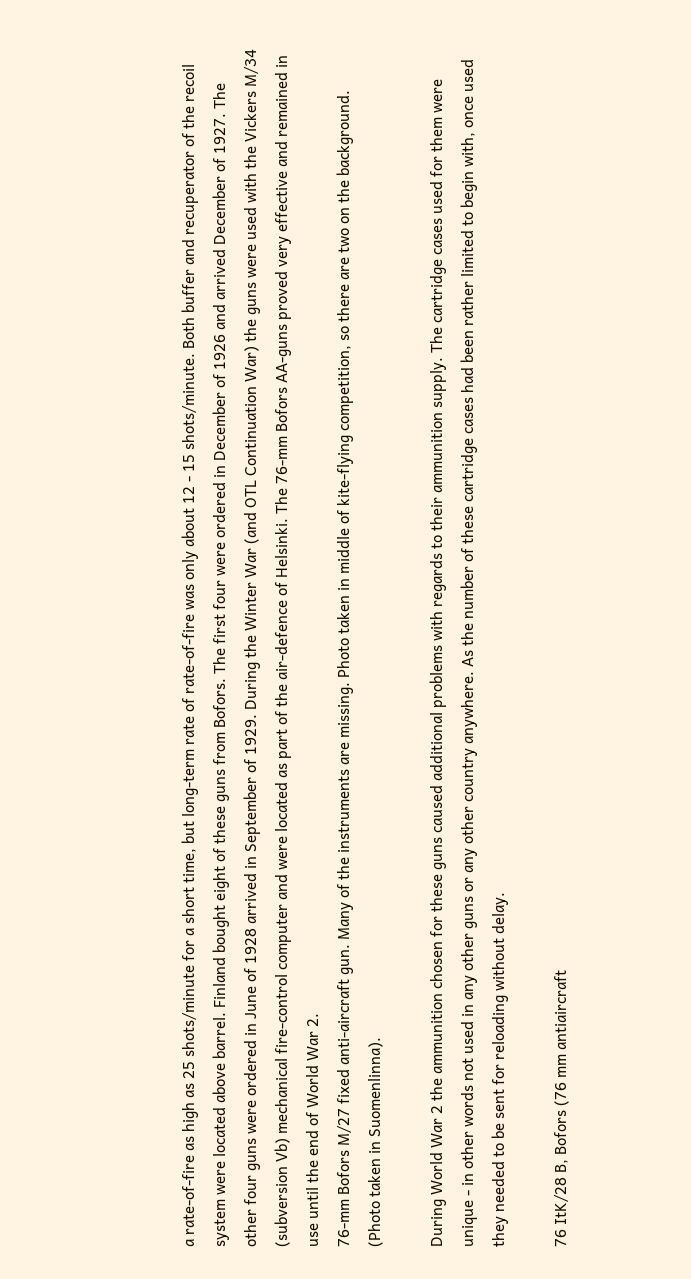a rate-of-fire as high as 25 shots/minute for a short time, but long-term rate of rate-of-fire was only about 12 - 15 shots/minute. Both buffer and recuperator of the recoil system were located above barrel. Finland bought eight of these guns from Bofors. The first four were ordered in December of 1926 and arrived December of 1927. The other four guns were ordered in June of 1928 arrived in September of 1929. During the Winter War (and OTL Continuation War) the guns were used with the Vickers M/34 (subversion Vb) mechanical fire-control computer and were located as part of the air-defence of Helsinki. The 76-mm Bofors AA-guns proved very effective and remained in use until the end of World War 2.
76-mm Bofors M/27 fixed anti-aircraft gun. Many of the instruments are missing. Photo taken in middle of kite-flying competition, so there are two on the background. (Photo taken in Suomenlinna).

During World War 2 the ammunition chosen for these guns caused additional problems with regards to their ammunition supply. The cartridge cases used for them were unique - in other words not used in any other guns or any other country anywhere. As the number of these cartridge cases had been rather limited to begin with, once used they needed to be sent for reloading without delay.

76 ItK/28 B, Bofors (76 mm antiaircraft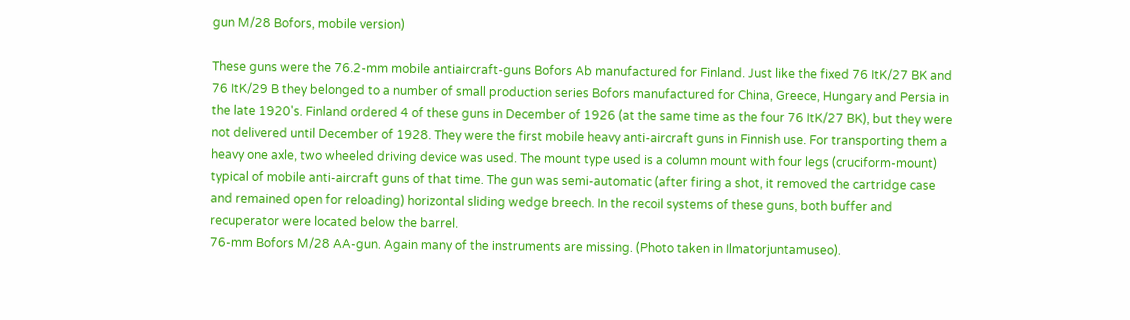gun M/28 Bofors, mobile version)

These guns were the 76.2-mm mobile antiaircraft-guns Bofors Ab manufactured for Finland. Just like the fixed 76 ItK/27 BK and 76 ItK/29 B they belonged to a number of small production series Bofors manufactured for China, Greece, Hungary and Persia in the late 1920's. Finland ordered 4 of these guns in December of 1926 (at the same time as the four 76 ItK/27 BK), but they were not delivered until December of 1928. They were the first mobile heavy anti-aircraft guns in Finnish use. For transporting them a heavy one axle, two wheeled driving device was used. The mount type used is a column mount with four legs (cruciform-mount) typical of mobile anti-aircraft guns of that time. The gun was semi-automatic (after firing a shot, it removed the cartridge case and remained open for reloading) horizontal sliding wedge breech. In the recoil systems of these guns, both buffer and recuperator were located below the barrel.
76-mm Bofors M/28 AA-gun. Again many of the instruments are missing. (Photo taken in Ilmatorjuntamuseo).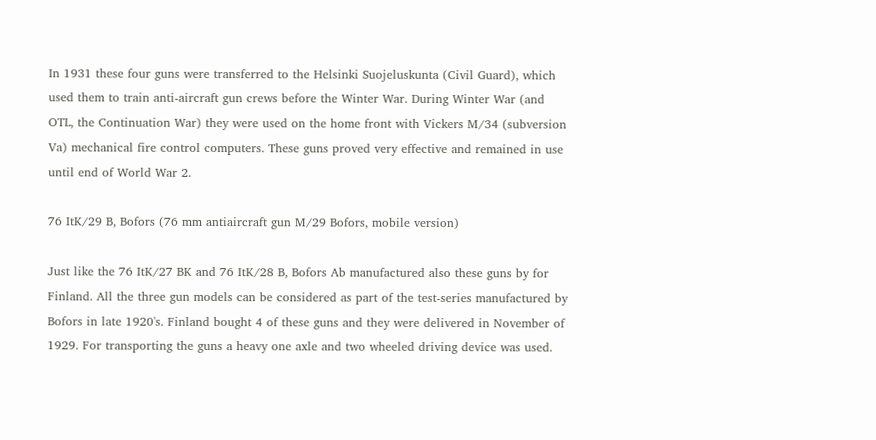In 1931 these four guns were transferred to the Helsinki Suojeluskunta (Civil Guard), which used them to train anti-aircraft gun crews before the Winter War. During Winter War (and OTL, the Continuation War) they were used on the home front with Vickers M/34 (subversion Va) mechanical fire control computers. These guns proved very effective and remained in use until end of World War 2.

76 ItK/29 B, Bofors (76 mm antiaircraft gun M/29 Bofors, mobile version)

Just like the 76 ItK/27 BK and 76 ItK/28 B, Bofors Ab manufactured also these guns by for Finland. All the three gun models can be considered as part of the test-series manufactured by Bofors in late 1920's. Finland bought 4 of these guns and they were delivered in November of 1929. For transporting the guns a heavy one axle and two wheeled driving device was used.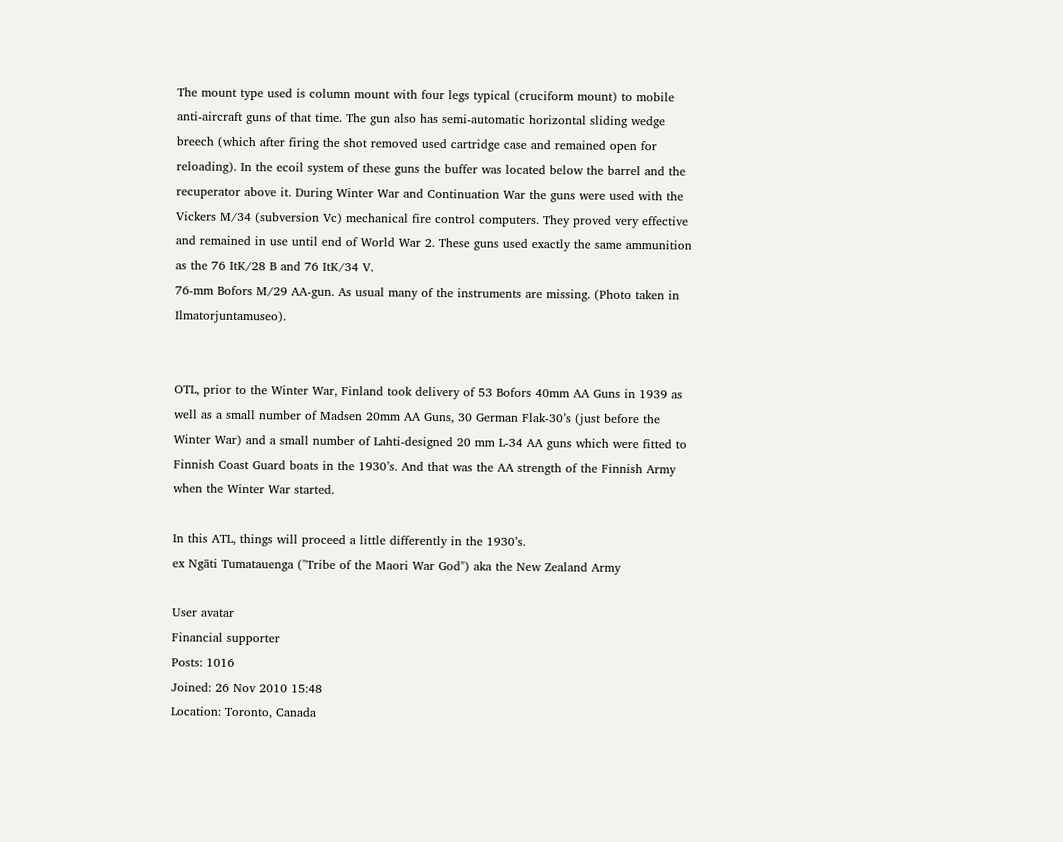The mount type used is column mount with four legs typical (cruciform mount) to mobile anti-aircraft guns of that time. The gun also has semi-automatic horizontal sliding wedge breech (which after firing the shot removed used cartridge case and remained open for reloading). In the ecoil system of these guns the buffer was located below the barrel and the recuperator above it. During Winter War and Continuation War the guns were used with the Vickers M/34 (subversion Vc) mechanical fire control computers. They proved very effective and remained in use until end of World War 2. These guns used exactly the same ammunition as the 76 ItK/28 B and 76 ItK/34 V.
76-mm Bofors M/29 AA-gun. As usual many of the instruments are missing. (Photo taken in Ilmatorjuntamuseo).


OTL, prior to the Winter War, Finland took delivery of 53 Bofors 40mm AA Guns in 1939 as well as a small number of Madsen 20mm AA Guns, 30 German Flak-30’s (just before the Winter War) and a small number of Lahti-designed 20 mm L-34 AA guns which were fitted to Finnish Coast Guard boats in the 1930’s. And that was the AA strength of the Finnish Army when the Winter War started.

In this ATL, things will proceed a little differently in the 1930’s.
ex Ngāti Tumatauenga ("Tribe of the Maori War God") aka the New Zealand Army

User avatar
Financial supporter
Posts: 1016
Joined: 26 Nov 2010 15:48
Location: Toronto, Canada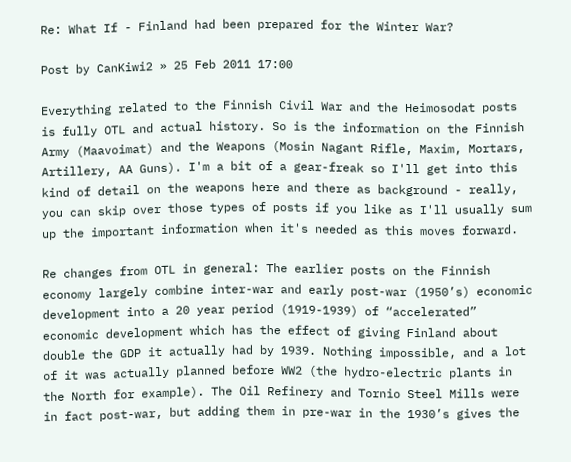Re: What If - Finland had been prepared for the Winter War?

Post by CanKiwi2 » 25 Feb 2011 17:00

Everything related to the Finnish Civil War and the Heimosodat posts is fully OTL and actual history. So is the information on the Finnish Army (Maavoimat) and the Weapons (Mosin Nagant Rifle, Maxim, Mortars, Artillery, AA Guns). I'm a bit of a gear-freak so I'll get into this kind of detail on the weapons here and there as background - really, you can skip over those types of posts if you like as I'll usually sum up the important information when it's needed as this moves forward.

Re changes from OTL in general: The earlier posts on the Finnish economy largely combine inter-war and early post-war (1950’s) economic development into a 20 year period (1919-1939) of “accelerated” economic development which has the effect of giving Finland about double the GDP it actually had by 1939. Nothing impossible, and a lot of it was actually planned before WW2 (the hydro-electric plants in the North for example). The Oil Refinery and Tornio Steel Mills were in fact post-war, but adding them in pre-war in the 1930’s gives the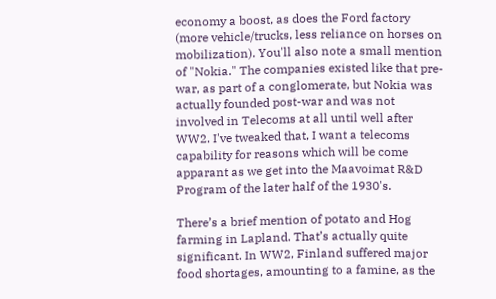economy a boost, as does the Ford factory (more vehicle/trucks, less reliance on horses on mobilization). You'll also note a small mention of "Nokia." The companies existed like that pre-war, as part of a conglomerate, but Nokia was actually founded post-war and was not involved in Telecoms at all until well after WW2. I've tweaked that, I want a telecoms capability for reasons which will be come apparant as we get into the Maavoimat R&D Program of the later half of the 1930's.

There’s a brief mention of potato and Hog farming in Lapland. That’s actually quite significant. In WW2, Finland suffered major food shortages, amounting to a famine, as the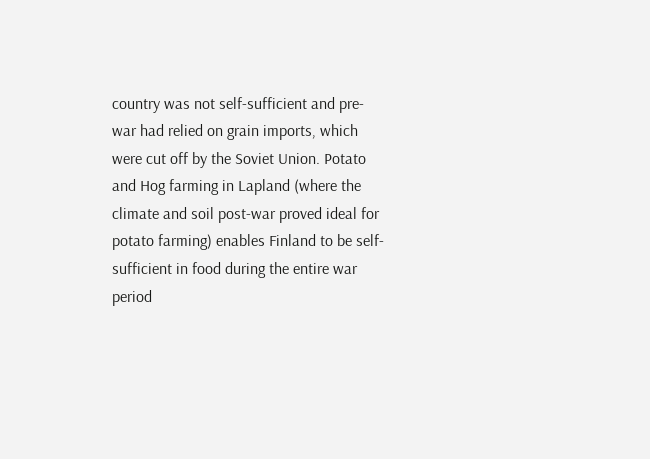country was not self-sufficient and pre-war had relied on grain imports, which were cut off by the Soviet Union. Potato and Hog farming in Lapland (where the climate and soil post-war proved ideal for potato farming) enables Finland to be self-sufficient in food during the entire war period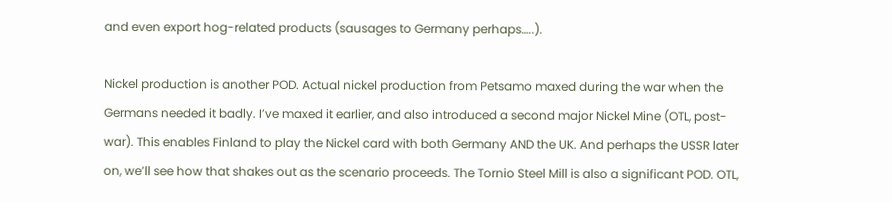and even export hog-related products (sausages to Germany perhaps…..).

Nickel production is another POD. Actual nickel production from Petsamo maxed during the war when the Germans needed it badly. I’ve maxed it earlier, and also introduced a second major Nickel Mine (OTL, post-war). This enables Finland to play the Nickel card with both Germany AND the UK. And perhaps the USSR later on, we’ll see how that shakes out as the scenario proceeds. The Tornio Steel Mill is also a significant POD. OTL,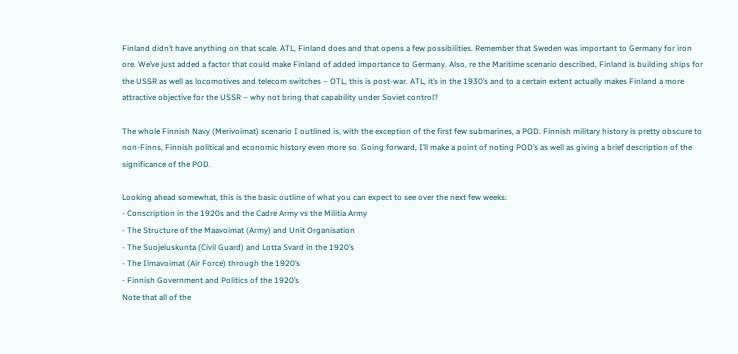Finland didn’t have anything on that scale. ATL, Finland does and that opens a few possibilities. Remember that Sweden was important to Germany for iron ore. We’ve just added a factor that could make Finland of added importance to Germany. Also, re the Maritime scenario described, Finland is building ships for the USSR as well as locomotives and telecom switches – OTL, this is post-war. ATL, it’s in the 1930’s and to a certain extent actually makes Finland a more attractive objective for the USSR – why not bring that capability under Soviet control?

The whole Finnish Navy (Merivoimat) scenario I outlined is, with the exception of the first few submarines, a POD. Finnish military history is pretty obscure to non-Finns, Finnish political and economic history even more so. Going forward, I’ll make a point of noting POD’s as well as giving a brief description of the significance of the POD.

Looking ahead somewhat, this is the basic outline of what you can expect to see over the next few weeks:
- Conscription in the 1920s and the Cadre Army vs the Militia Army
- The Structure of the Maavoimat (Army) and Unit Organisation
- The Suojeluskunta (Civil Guard) and Lotta Svard in the 1920’s
- The Ilmavoimat (Air Force) through the 1920’s
- Finnish Government and Politics of the 1920’s
Note that all of the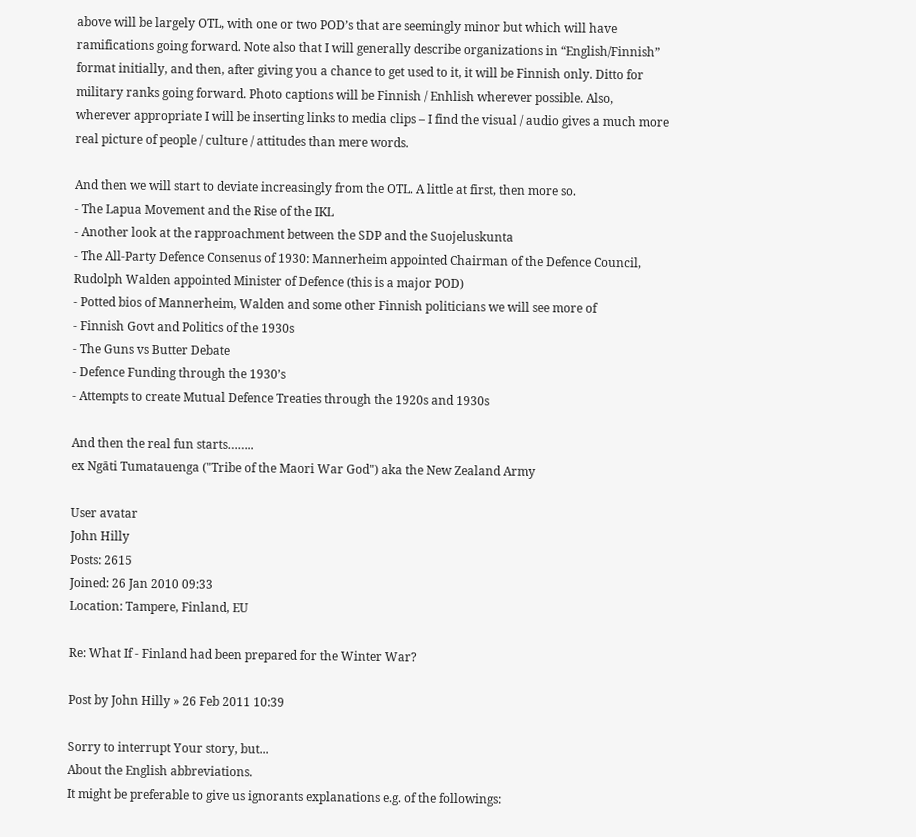above will be largely OTL, with one or two POD’s that are seemingly minor but which will have ramifications going forward. Note also that I will generally describe organizations in “English/Finnish” format initially, and then, after giving you a chance to get used to it, it will be Finnish only. Ditto for military ranks going forward. Photo captions will be Finnish / Enhlish wherever possible. Also, wherever appropriate I will be inserting links to media clips – I find the visual / audio gives a much more real picture of people / culture / attitudes than mere words.

And then we will start to deviate increasingly from the OTL. A little at first, then more so.
- The Lapua Movement and the Rise of the IKL
- Another look at the rapproachment between the SDP and the Suojeluskunta
- The All-Party Defence Consenus of 1930: Mannerheim appointed Chairman of the Defence Council, Rudolph Walden appointed Minister of Defence (this is a major POD)
- Potted bios of Mannerheim, Walden and some other Finnish politicians we will see more of
- Finnish Govt and Politics of the 1930s
- The Guns vs Butter Debate
- Defence Funding through the 1930’s
- Attempts to create Mutual Defence Treaties through the 1920s and 1930s

And then the real fun starts……..
ex Ngāti Tumatauenga ("Tribe of the Maori War God") aka the New Zealand Army

User avatar
John Hilly
Posts: 2615
Joined: 26 Jan 2010 09:33
Location: Tampere, Finland, EU

Re: What If - Finland had been prepared for the Winter War?

Post by John Hilly » 26 Feb 2011 10:39

Sorry to interrupt Your story, but...
About the English abbreviations.
It might be preferable to give us ignorants explanations e.g. of the followings: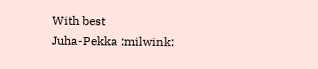With best
Juha-Pekka :milwink: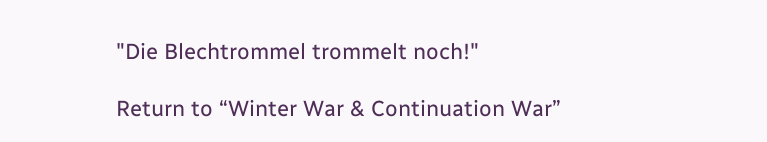"Die Blechtrommel trommelt noch!"

Return to “Winter War & Continuation War”